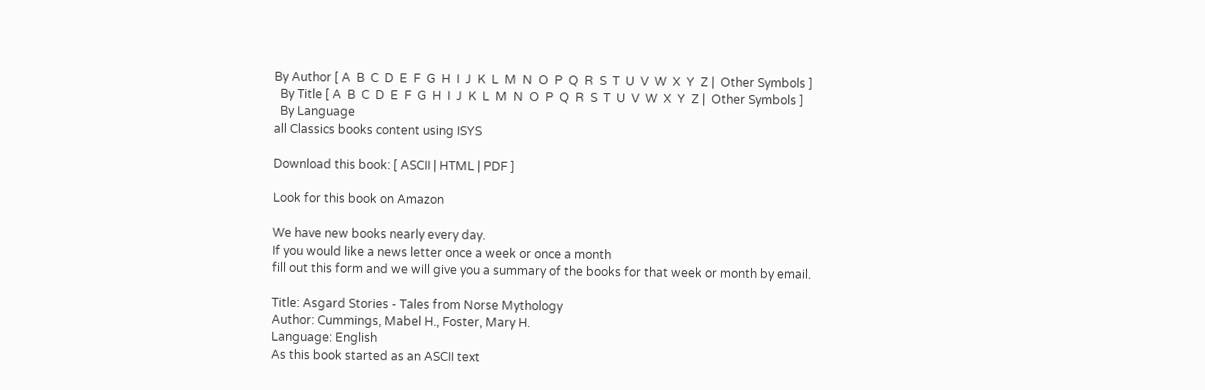By Author [ A  B  C  D  E  F  G  H  I  J  K  L  M  N  O  P  Q  R  S  T  U  V  W  X  Y  Z |  Other Symbols ]
  By Title [ A  B  C  D  E  F  G  H  I  J  K  L  M  N  O  P  Q  R  S  T  U  V  W  X  Y  Z |  Other Symbols ]
  By Language
all Classics books content using ISYS

Download this book: [ ASCII | HTML | PDF ]

Look for this book on Amazon

We have new books nearly every day.
If you would like a news letter once a week or once a month
fill out this form and we will give you a summary of the books for that week or month by email.

Title: Asgard Stories - Tales from Norse Mythology
Author: Cummings, Mabel H., Foster, Mary H.
Language: English
As this book started as an ASCII text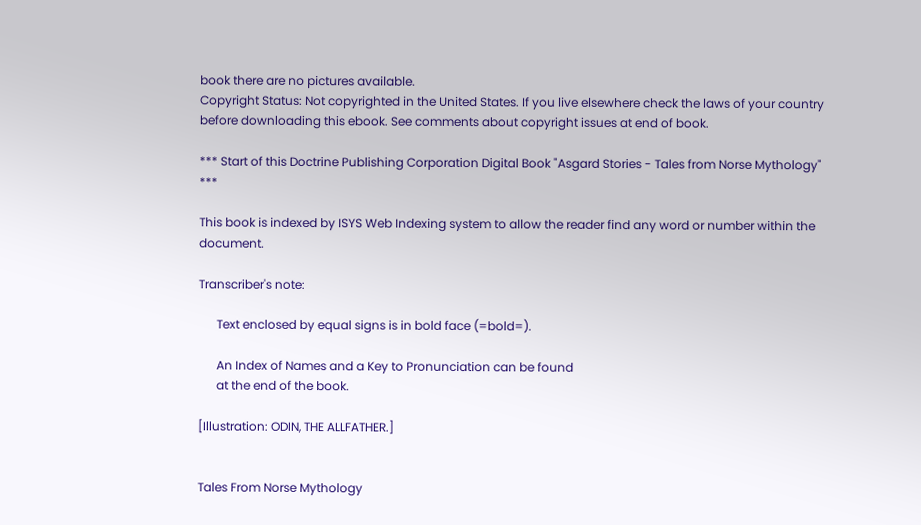book there are no pictures available.
Copyright Status: Not copyrighted in the United States. If you live elsewhere check the laws of your country before downloading this ebook. See comments about copyright issues at end of book.

*** Start of this Doctrine Publishing Corporation Digital Book "Asgard Stories - Tales from Norse Mythology" ***

This book is indexed by ISYS Web Indexing system to allow the reader find any word or number within the document.

Transcriber's note:

      Text enclosed by equal signs is in bold face (=bold=).

      An Index of Names and a Key to Pronunciation can be found
      at the end of the book.

[Illustration: ODIN, THE ALLFATHER.]


Tales From Norse Mythology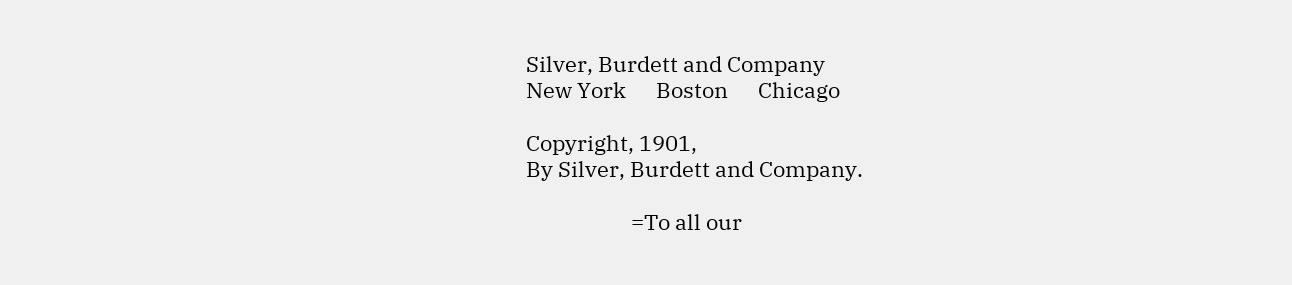Silver, Burdett and Company
New York      Boston      Chicago

Copyright, 1901,
By Silver, Burdett and Company.

                     =To all our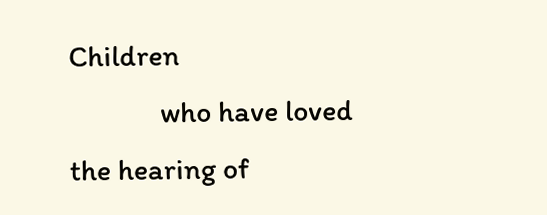Children
             who have loved the hearing of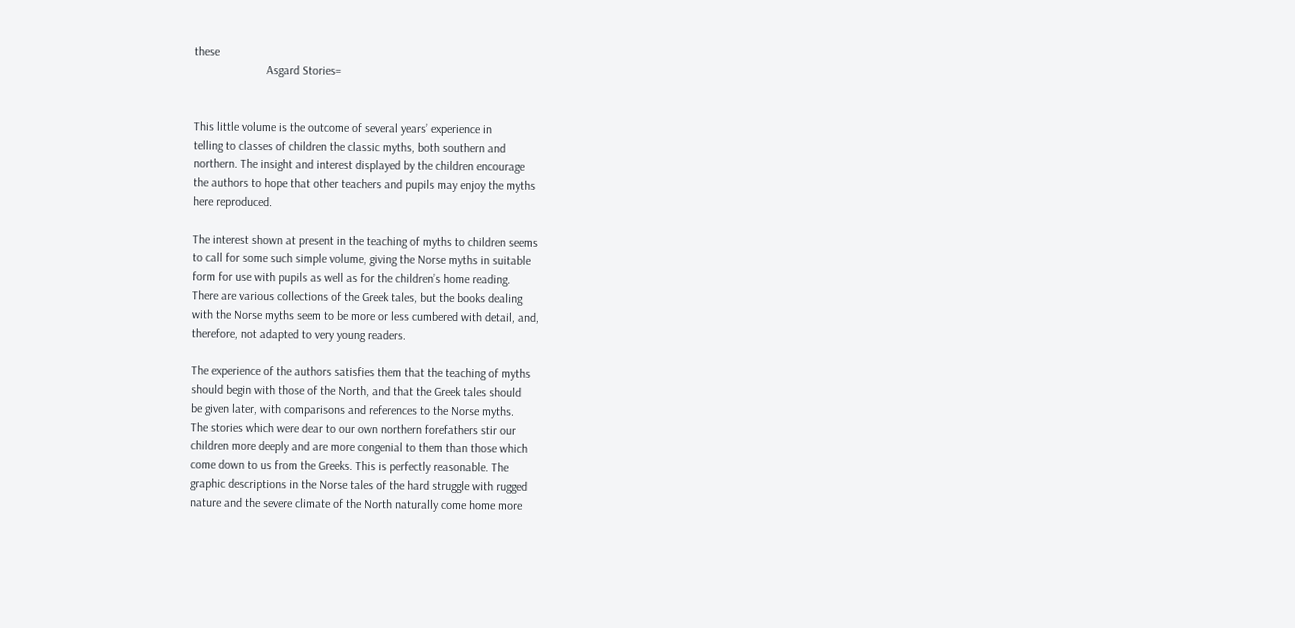these
                        Asgard Stories=


This little volume is the outcome of several years’ experience in
telling to classes of children the classic myths, both southern and
northern. The insight and interest displayed by the children encourage
the authors to hope that other teachers and pupils may enjoy the myths
here reproduced.

The interest shown at present in the teaching of myths to children seems
to call for some such simple volume, giving the Norse myths in suitable
form for use with pupils as well as for the children’s home reading.
There are various collections of the Greek tales, but the books dealing
with the Norse myths seem to be more or less cumbered with detail, and,
therefore, not adapted to very young readers.

The experience of the authors satisfies them that the teaching of myths
should begin with those of the North, and that the Greek tales should
be given later, with comparisons and references to the Norse myths.
The stories which were dear to our own northern forefathers stir our
children more deeply and are more congenial to them than those which
come down to us from the Greeks. This is perfectly reasonable. The
graphic descriptions in the Norse tales of the hard struggle with rugged
nature and the severe climate of the North naturally come home more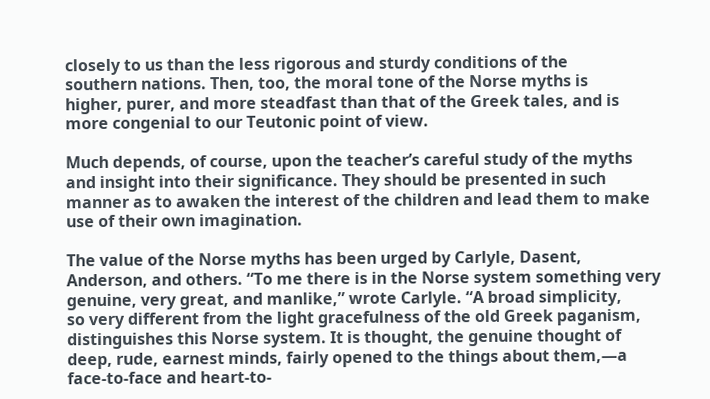closely to us than the less rigorous and sturdy conditions of the
southern nations. Then, too, the moral tone of the Norse myths is
higher, purer, and more steadfast than that of the Greek tales, and is
more congenial to our Teutonic point of view.

Much depends, of course, upon the teacher’s careful study of the myths
and insight into their significance. They should be presented in such
manner as to awaken the interest of the children and lead them to make
use of their own imagination.

The value of the Norse myths has been urged by Carlyle, Dasent,
Anderson, and others. “To me there is in the Norse system something very
genuine, very great, and manlike,” wrote Carlyle. “A broad simplicity,
so very different from the light gracefulness of the old Greek paganism,
distinguishes this Norse system. It is thought, the genuine thought of
deep, rude, earnest minds, fairly opened to the things about them,—a
face-to-face and heart-to-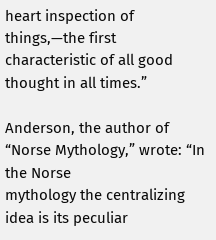heart inspection of things,—the first
characteristic of all good thought in all times.”

Anderson, the author of “Norse Mythology,” wrote: “In the Norse
mythology the centralizing idea is its peculiar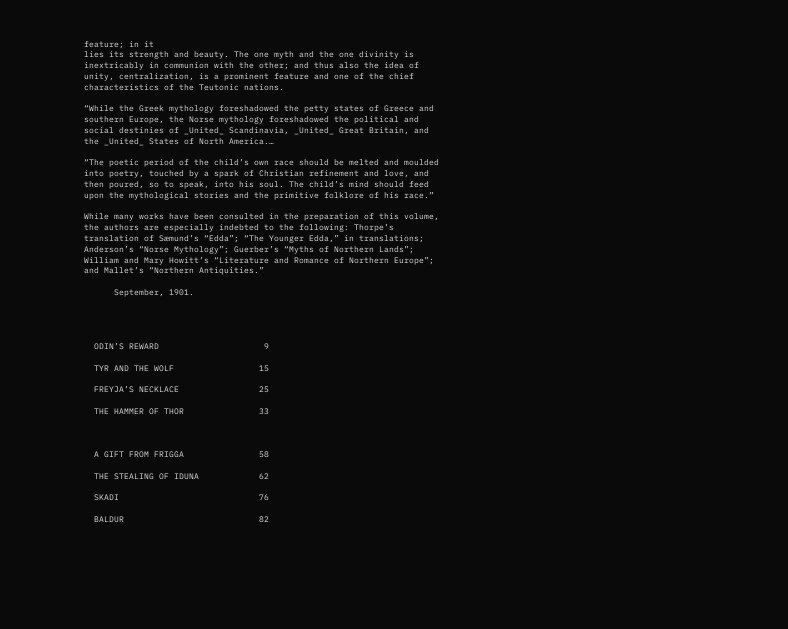feature; in it
lies its strength and beauty. The one myth and the one divinity is
inextricably in communion with the other; and thus also the idea of
unity, centralization, is a prominent feature and one of the chief
characteristics of the Teutonic nations.

“While the Greek mythology foreshadowed the petty states of Greece and
southern Europe, the Norse mythology foreshadowed the political and
social destinies of _United_ Scandinavia, _United_ Great Britain, and
the _United_ States of North America.…

“The poetic period of the child’s own race should be melted and moulded
into poetry, touched by a spark of Christian refinement and love, and
then poured, so to speak, into his soul. The child’s mind should feed
upon the mythological stories and the primitive folklore of his race.”

While many works have been consulted in the preparation of this volume,
the authors are especially indebted to the following: Thorpe’s
translation of Sæmund’s “Edda”; “The Younger Edda,” in translations;
Anderson’s “Norse Mythology”; Guerber’s “Myths of Northern Lands”;
William and Mary Howitt’s “Literature and Romance of Northern Europe”;
and Mallet’s “Northern Antiquities.”

      September, 1901.




  ODIN’S REWARD                     9

  TYR AND THE WOLF                 15

  FREYJA’S NECKLACE                25

  THE HAMMER OF THOR               33



  A GIFT FROM FRIGGA               58

  THE STEALING OF IDUNA            62

  SKADI                            76

  BALDUR                           82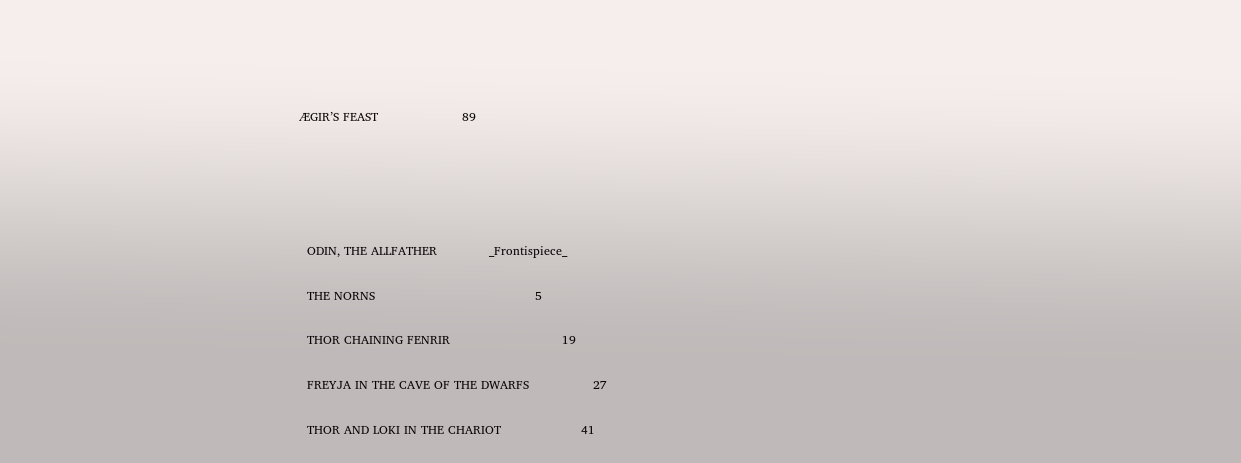ÆGIR’S FEAST                     89





  ODIN, THE ALLFATHER             _Frontispiece_

  THE NORNS                                        5

  THOR CHAINING FENRIR                            19

  FREYJA IN THE CAVE OF THE DWARFS                27

  THOR AND LOKI IN THE CHARIOT                    41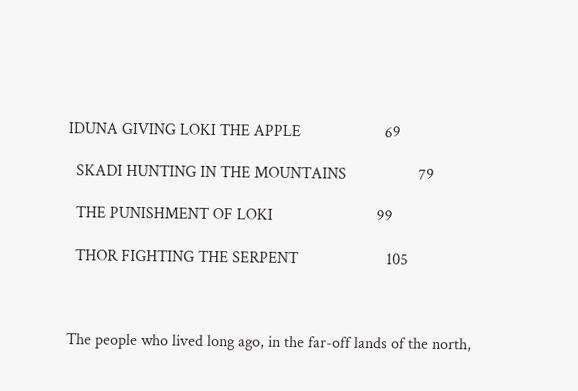IDUNA GIVING LOKI THE APPLE                     69

  SKADI HUNTING IN THE MOUNTAINS                  79

  THE PUNISHMENT OF LOKI                          99

  THOR FIGHTING THE SERPENT                      105



The people who lived long ago, in the far-off lands of the north,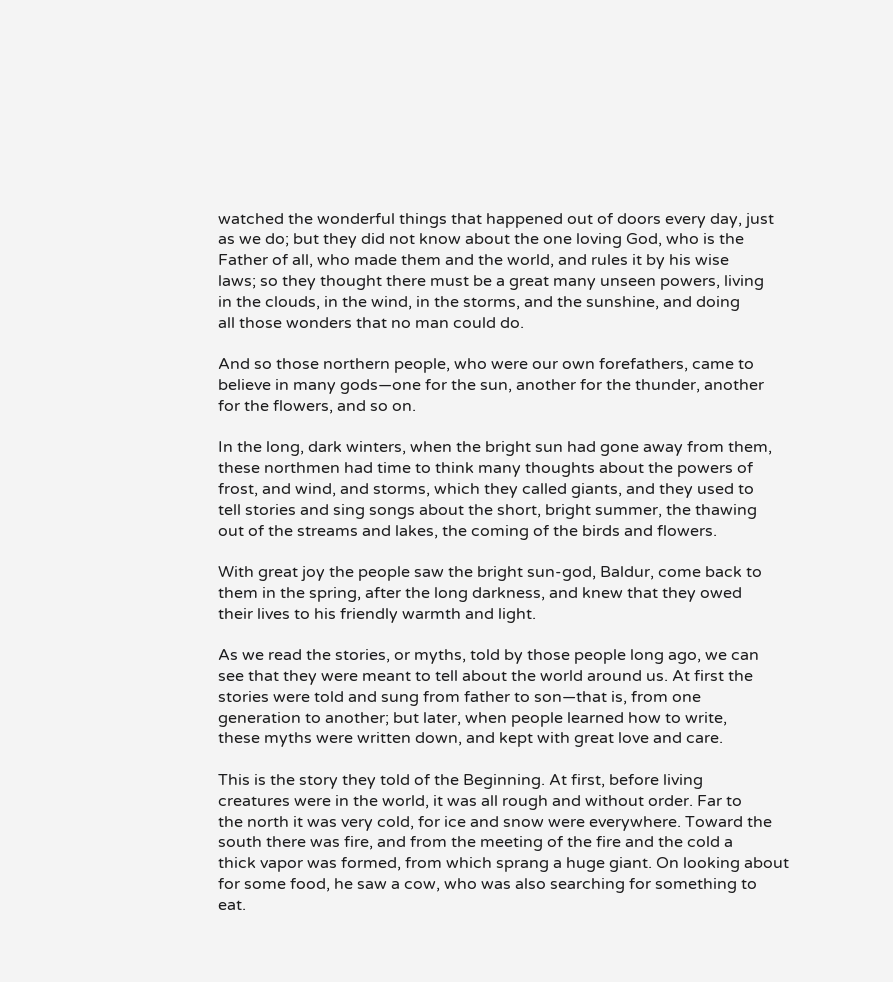watched the wonderful things that happened out of doors every day, just
as we do; but they did not know about the one loving God, who is the
Father of all, who made them and the world, and rules it by his wise
laws; so they thought there must be a great many unseen powers, living
in the clouds, in the wind, in the storms, and the sunshine, and doing
all those wonders that no man could do.

And so those northern people, who were our own forefathers, came to
believe in many gods—one for the sun, another for the thunder, another
for the flowers, and so on.

In the long, dark winters, when the bright sun had gone away from them,
these northmen had time to think many thoughts about the powers of
frost, and wind, and storms, which they called giants, and they used to
tell stories and sing songs about the short, bright summer, the thawing
out of the streams and lakes, the coming of the birds and flowers.

With great joy the people saw the bright sun-god, Baldur, come back to
them in the spring, after the long darkness, and knew that they owed
their lives to his friendly warmth and light.

As we read the stories, or myths, told by those people long ago, we can
see that they were meant to tell about the world around us. At first the
stories were told and sung from father to son—that is, from one
generation to another; but later, when people learned how to write,
these myths were written down, and kept with great love and care.

This is the story they told of the Beginning. At first, before living
creatures were in the world, it was all rough and without order. Far to
the north it was very cold, for ice and snow were everywhere. Toward the
south there was fire, and from the meeting of the fire and the cold a
thick vapor was formed, from which sprang a huge giant. On looking about
for some food, he saw a cow, who was also searching for something to
eat.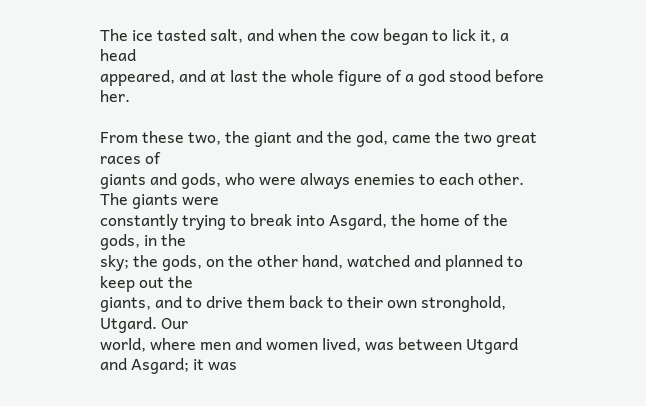The ice tasted salt, and when the cow began to lick it, a head
appeared, and at last the whole figure of a god stood before her.

From these two, the giant and the god, came the two great races of
giants and gods, who were always enemies to each other. The giants were
constantly trying to break into Asgard, the home of the gods, in the
sky; the gods, on the other hand, watched and planned to keep out the
giants, and to drive them back to their own stronghold, Utgard. Our
world, where men and women lived, was between Utgard and Asgard; it was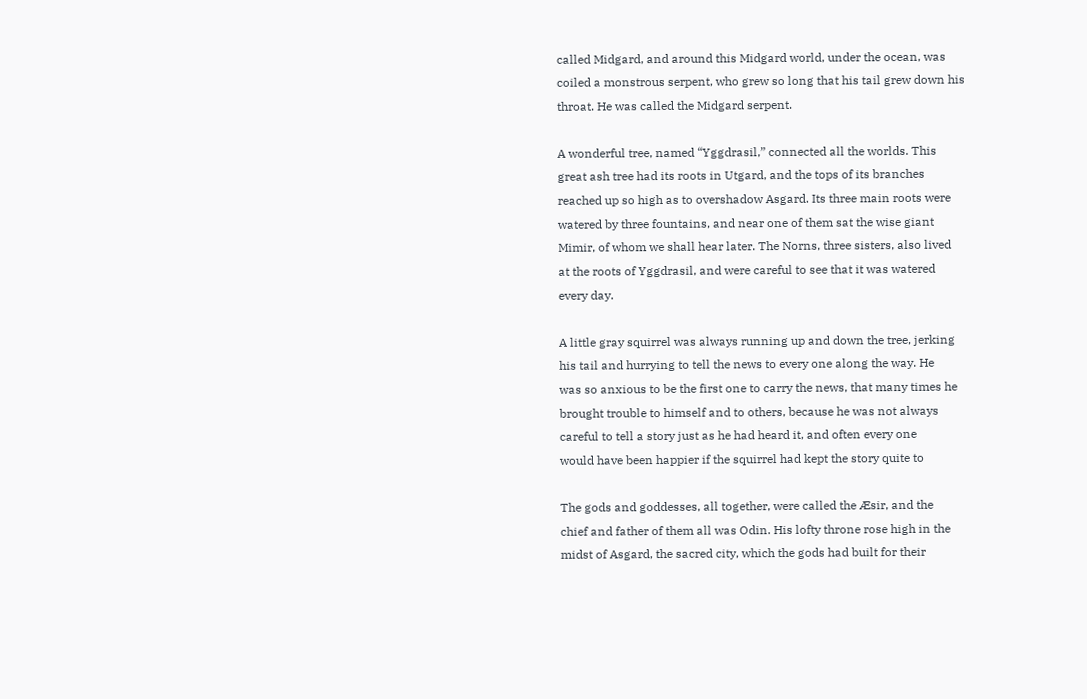called Midgard, and around this Midgard world, under the ocean, was
coiled a monstrous serpent, who grew so long that his tail grew down his
throat. He was called the Midgard serpent.

A wonderful tree, named “Yggdrasil,” connected all the worlds. This
great ash tree had its roots in Utgard, and the tops of its branches
reached up so high as to overshadow Asgard. Its three main roots were
watered by three fountains, and near one of them sat the wise giant
Mimir, of whom we shall hear later. The Norns, three sisters, also lived
at the roots of Yggdrasil, and were careful to see that it was watered
every day.

A little gray squirrel was always running up and down the tree, jerking
his tail and hurrying to tell the news to every one along the way. He
was so anxious to be the first one to carry the news, that many times he
brought trouble to himself and to others, because he was not always
careful to tell a story just as he had heard it, and often every one
would have been happier if the squirrel had kept the story quite to

The gods and goddesses, all together, were called the Æsir, and the
chief and father of them all was Odin. His lofty throne rose high in the
midst of Asgard, the sacred city, which the gods had built for their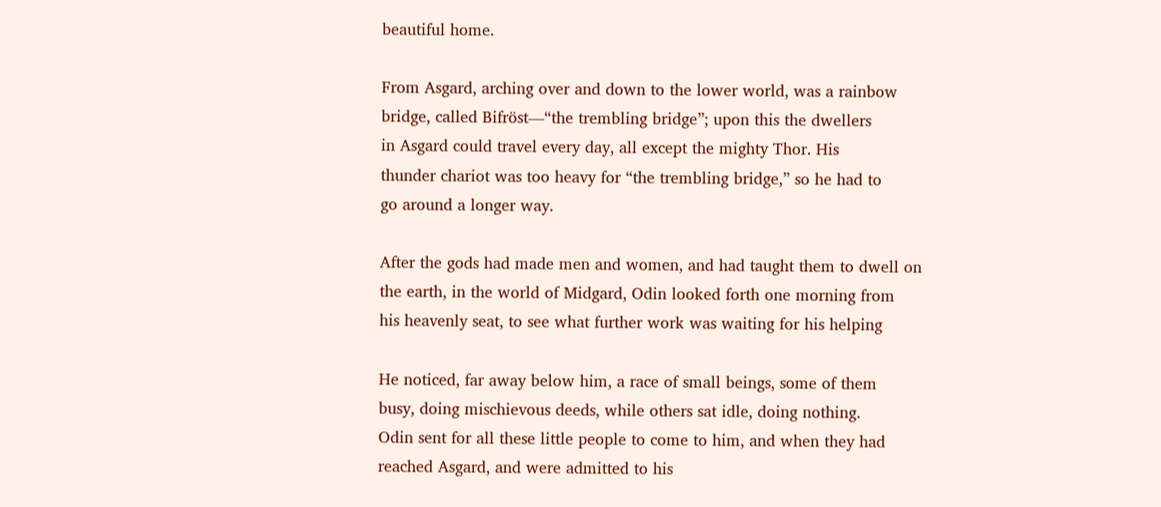beautiful home.

From Asgard, arching over and down to the lower world, was a rainbow
bridge, called Bifröst—“the trembling bridge”; upon this the dwellers
in Asgard could travel every day, all except the mighty Thor. His
thunder chariot was too heavy for “the trembling bridge,” so he had to
go around a longer way.

After the gods had made men and women, and had taught them to dwell on
the earth, in the world of Midgard, Odin looked forth one morning from
his heavenly seat, to see what further work was waiting for his helping

He noticed, far away below him, a race of small beings, some of them
busy, doing mischievous deeds, while others sat idle, doing nothing.
Odin sent for all these little people to come to him, and when they had
reached Asgard, and were admitted to his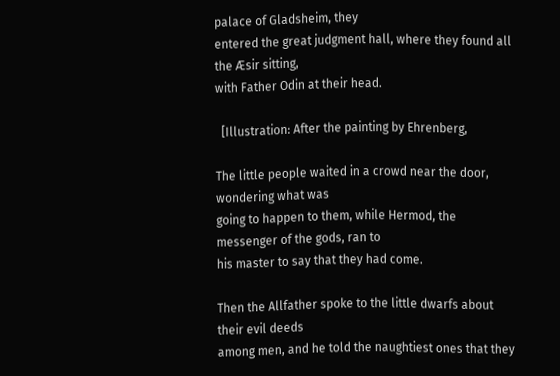palace of Gladsheim, they
entered the great judgment hall, where they found all the Æsir sitting,
with Father Odin at their head.

  [Illustration: After the painting by Ehrenberg,

The little people waited in a crowd near the door, wondering what was
going to happen to them, while Hermod, the messenger of the gods, ran to
his master to say that they had come.

Then the Allfather spoke to the little dwarfs about their evil deeds
among men, and he told the naughtiest ones that they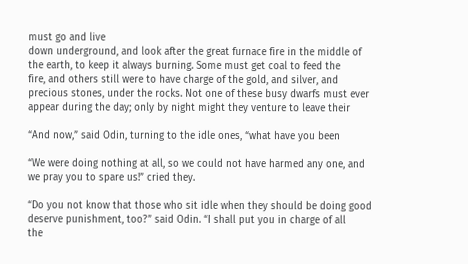must go and live
down underground, and look after the great furnace fire in the middle of
the earth, to keep it always burning. Some must get coal to feed the
fire, and others still were to have charge of the gold, and silver, and
precious stones, under the rocks. Not one of these busy dwarfs must ever
appear during the day; only by night might they venture to leave their

“And now,” said Odin, turning to the idle ones, “what have you been

“We were doing nothing at all, so we could not have harmed any one, and
we pray you to spare us!” cried they.

“Do you not know that those who sit idle when they should be doing good
deserve punishment, too?” said Odin. “I shall put you in charge of all
the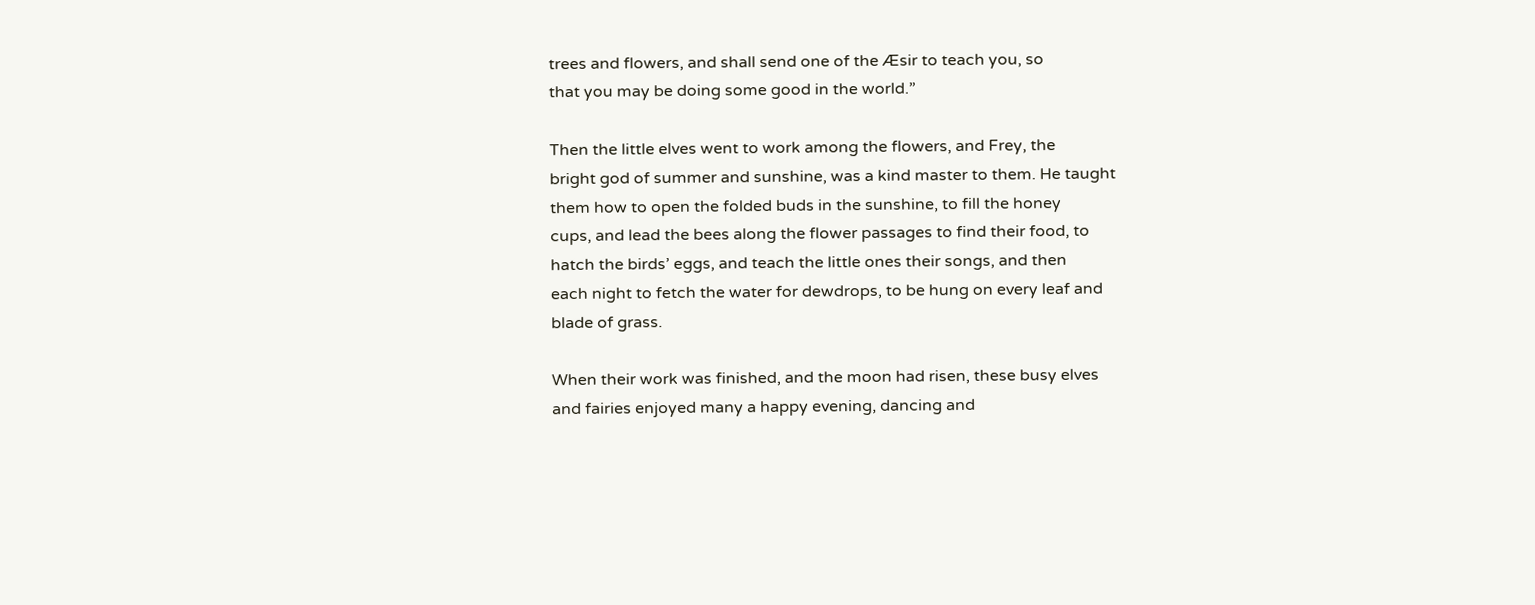trees and flowers, and shall send one of the Æsir to teach you, so
that you may be doing some good in the world.”

Then the little elves went to work among the flowers, and Frey, the
bright god of summer and sunshine, was a kind master to them. He taught
them how to open the folded buds in the sunshine, to fill the honey
cups, and lead the bees along the flower passages to find their food, to
hatch the birds’ eggs, and teach the little ones their songs, and then
each night to fetch the water for dewdrops, to be hung on every leaf and
blade of grass.

When their work was finished, and the moon had risen, these busy elves
and fairies enjoyed many a happy evening, dancing and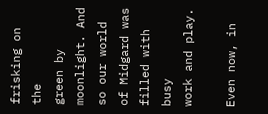frisking on the
green by moonlight. And so our world of Midgard was filled with busy
work and play.

Even now, in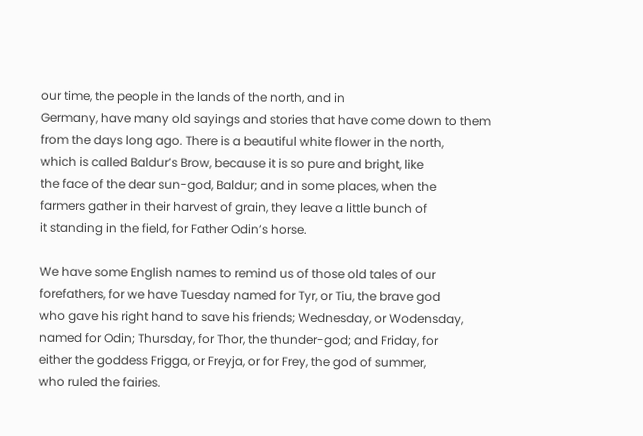our time, the people in the lands of the north, and in
Germany, have many old sayings and stories that have come down to them
from the days long ago. There is a beautiful white flower in the north,
which is called Baldur’s Brow, because it is so pure and bright, like
the face of the dear sun-god, Baldur; and in some places, when the
farmers gather in their harvest of grain, they leave a little bunch of
it standing in the field, for Father Odin’s horse.

We have some English names to remind us of those old tales of our
forefathers, for we have Tuesday named for Tyr, or Tiu, the brave god
who gave his right hand to save his friends; Wednesday, or Wodensday,
named for Odin; Thursday, for Thor, the thunder-god; and Friday, for
either the goddess Frigga, or Freyja, or for Frey, the god of summer,
who ruled the fairies.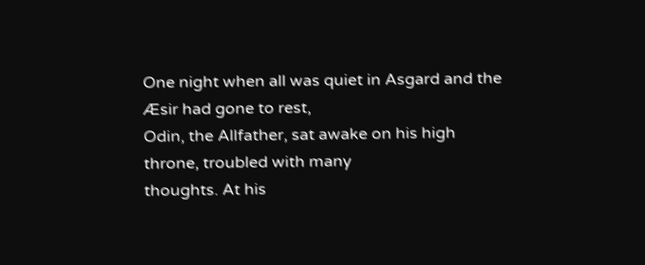One night when all was quiet in Asgard and the Æsir had gone to rest,
Odin, the Allfather, sat awake on his high throne, troubled with many
thoughts. At his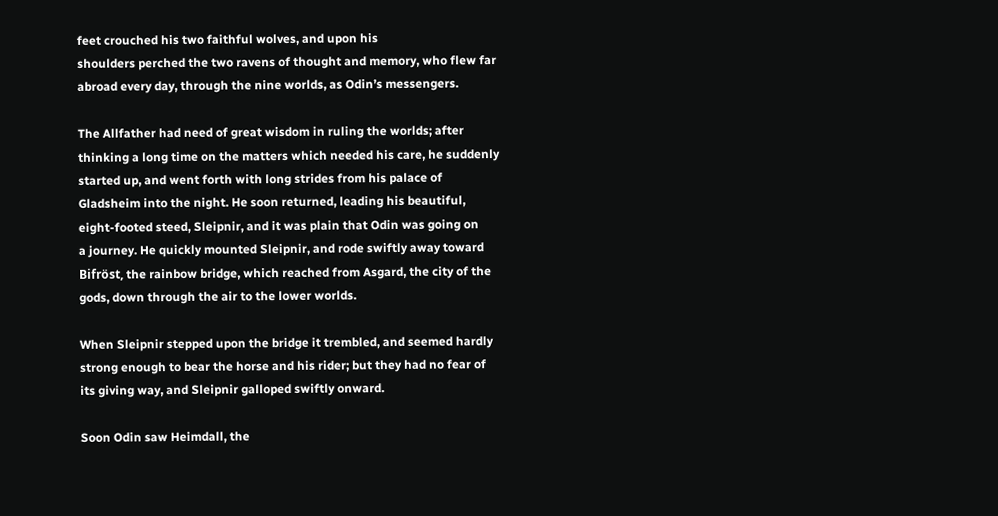feet crouched his two faithful wolves, and upon his
shoulders perched the two ravens of thought and memory, who flew far
abroad every day, through the nine worlds, as Odin’s messengers.

The Allfather had need of great wisdom in ruling the worlds; after
thinking a long time on the matters which needed his care, he suddenly
started up, and went forth with long strides from his palace of
Gladsheim into the night. He soon returned, leading his beautiful,
eight-footed steed, Sleipnir, and it was plain that Odin was going on
a journey. He quickly mounted Sleipnir, and rode swiftly away toward
Bifröst, the rainbow bridge, which reached from Asgard, the city of the
gods, down through the air to the lower worlds.

When Sleipnir stepped upon the bridge it trembled, and seemed hardly
strong enough to bear the horse and his rider; but they had no fear of
its giving way, and Sleipnir galloped swiftly onward.

Soon Odin saw Heimdall, the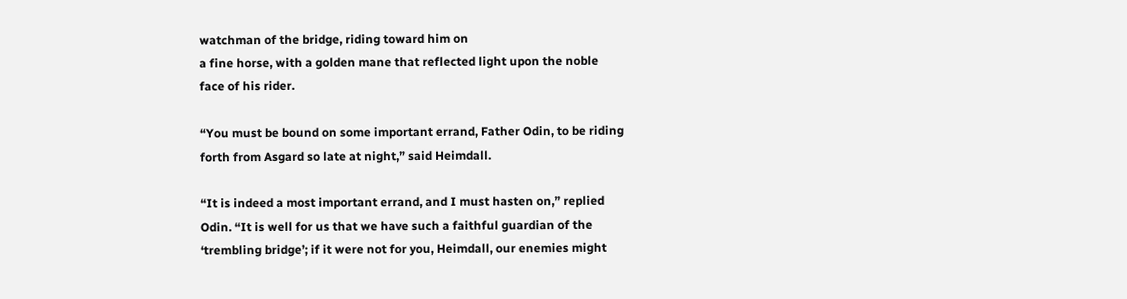watchman of the bridge, riding toward him on
a fine horse, with a golden mane that reflected light upon the noble
face of his rider.

“You must be bound on some important errand, Father Odin, to be riding
forth from Asgard so late at night,” said Heimdall.

“It is indeed a most important errand, and I must hasten on,” replied
Odin. “It is well for us that we have such a faithful guardian of the
‘trembling bridge’; if it were not for you, Heimdall, our enemies might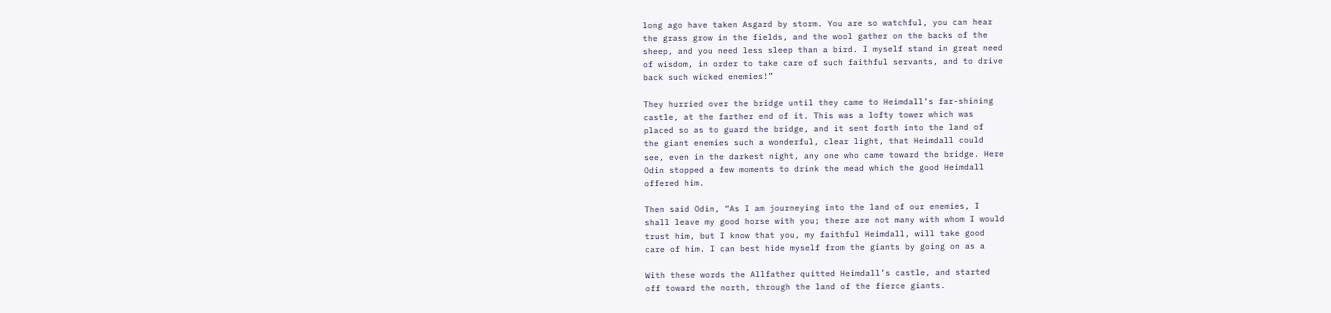long ago have taken Asgard by storm. You are so watchful, you can hear
the grass grow in the fields, and the wool gather on the backs of the
sheep, and you need less sleep than a bird. I myself stand in great need
of wisdom, in order to take care of such faithful servants, and to drive
back such wicked enemies!”

They hurried over the bridge until they came to Heimdall’s far-shining
castle, at the farther end of it. This was a lofty tower which was
placed so as to guard the bridge, and it sent forth into the land of
the giant enemies such a wonderful, clear light, that Heimdall could
see, even in the darkest night, any one who came toward the bridge. Here
Odin stopped a few moments to drink the mead which the good Heimdall
offered him.

Then said Odin, “As I am journeying into the land of our enemies, I
shall leave my good horse with you; there are not many with whom I would
trust him, but I know that you, my faithful Heimdall, will take good
care of him. I can best hide myself from the giants by going on as a

With these words the Allfather quitted Heimdall’s castle, and started
off toward the north, through the land of the fierce giants.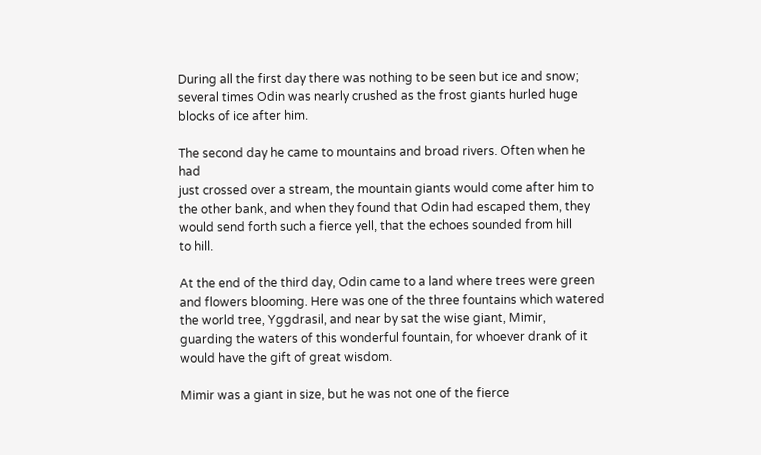During all the first day there was nothing to be seen but ice and snow;
several times Odin was nearly crushed as the frost giants hurled huge
blocks of ice after him.

The second day he came to mountains and broad rivers. Often when he had
just crossed over a stream, the mountain giants would come after him to
the other bank, and when they found that Odin had escaped them, they
would send forth such a fierce yell, that the echoes sounded from hill
to hill.

At the end of the third day, Odin came to a land where trees were green
and flowers blooming. Here was one of the three fountains which watered
the world tree, Yggdrasil, and near by sat the wise giant, Mimir,
guarding the waters of this wonderful fountain, for whoever drank of it
would have the gift of great wisdom.

Mimir was a giant in size, but he was not one of the fierce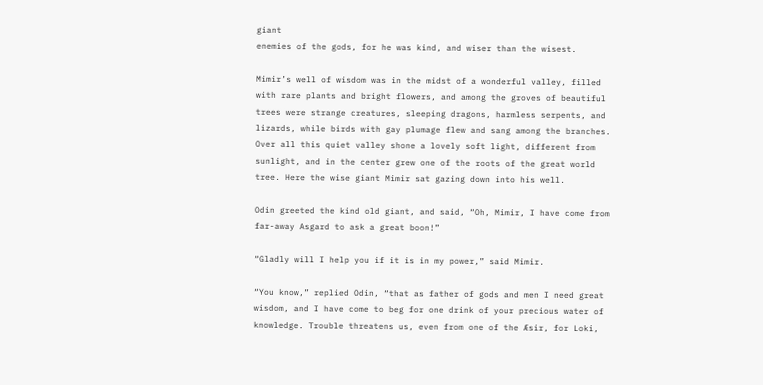giant
enemies of the gods, for he was kind, and wiser than the wisest.

Mimir’s well of wisdom was in the midst of a wonderful valley, filled
with rare plants and bright flowers, and among the groves of beautiful
trees were strange creatures, sleeping dragons, harmless serpents, and
lizards, while birds with gay plumage flew and sang among the branches.
Over all this quiet valley shone a lovely soft light, different from
sunlight, and in the center grew one of the roots of the great world
tree. Here the wise giant Mimir sat gazing down into his well.

Odin greeted the kind old giant, and said, “Oh, Mimir, I have come from
far-away Asgard to ask a great boon!”

“Gladly will I help you if it is in my power,” said Mimir.

“You know,” replied Odin, “that as father of gods and men I need great
wisdom, and I have come to beg for one drink of your precious water of
knowledge. Trouble threatens us, even from one of the Æsir, for Loki,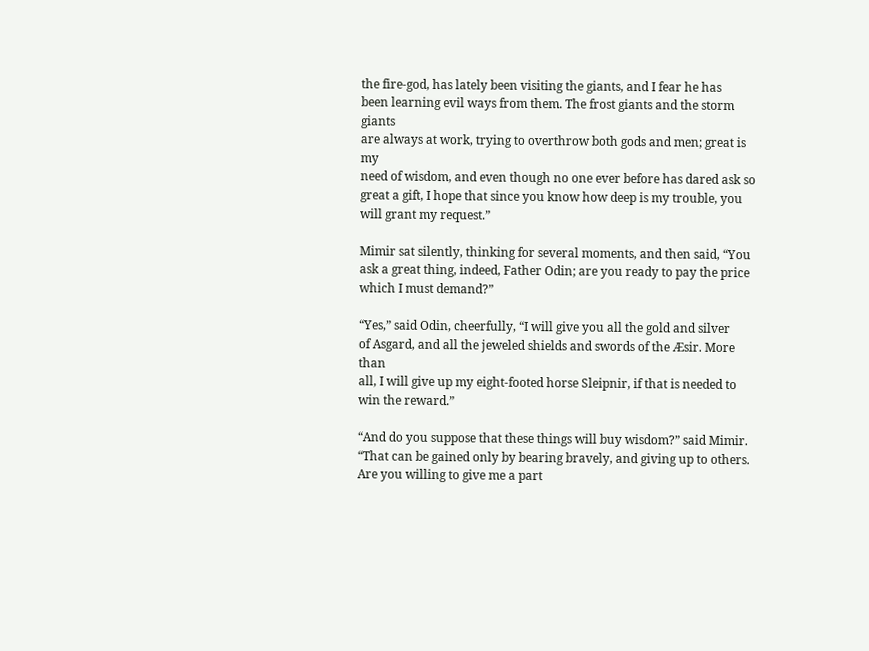the fire-god, has lately been visiting the giants, and I fear he has
been learning evil ways from them. The frost giants and the storm giants
are always at work, trying to overthrow both gods and men; great is my
need of wisdom, and even though no one ever before has dared ask so
great a gift, I hope that since you know how deep is my trouble, you
will grant my request.”

Mimir sat silently, thinking for several moments, and then said, “You
ask a great thing, indeed, Father Odin; are you ready to pay the price
which I must demand?”

“Yes,” said Odin, cheerfully, “I will give you all the gold and silver
of Asgard, and all the jeweled shields and swords of the Æsir. More than
all, I will give up my eight-footed horse Sleipnir, if that is needed to
win the reward.”

“And do you suppose that these things will buy wisdom?” said Mimir.
“That can be gained only by bearing bravely, and giving up to others.
Are you willing to give me a part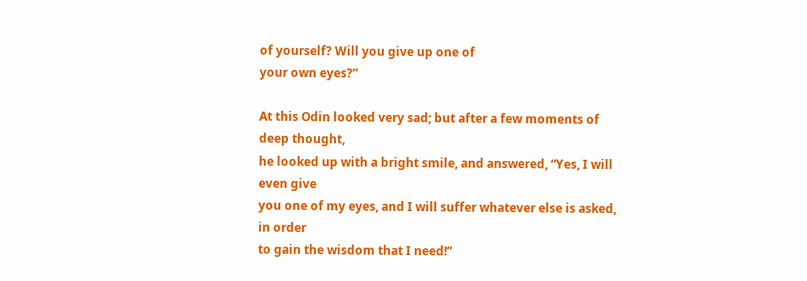of yourself? Will you give up one of
your own eyes?”

At this Odin looked very sad; but after a few moments of deep thought,
he looked up with a bright smile, and answered, “Yes, I will even give
you one of my eyes, and I will suffer whatever else is asked, in order
to gain the wisdom that I need!”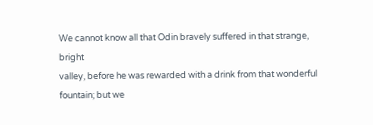We cannot know all that Odin bravely suffered in that strange, bright
valley, before he was rewarded with a drink from that wonderful
fountain; but we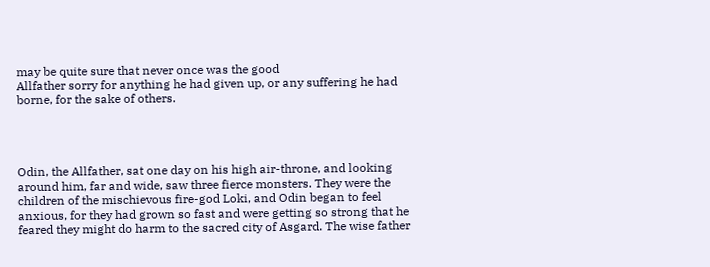may be quite sure that never once was the good
Allfather sorry for anything he had given up, or any suffering he had
borne, for the sake of others.




Odin, the Allfather, sat one day on his high air-throne, and looking
around him, far and wide, saw three fierce monsters. They were the
children of the mischievous fire-god Loki, and Odin began to feel
anxious, for they had grown so fast and were getting so strong that he
feared they might do harm to the sacred city of Asgard. The wise father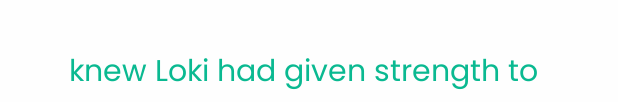knew Loki had given strength to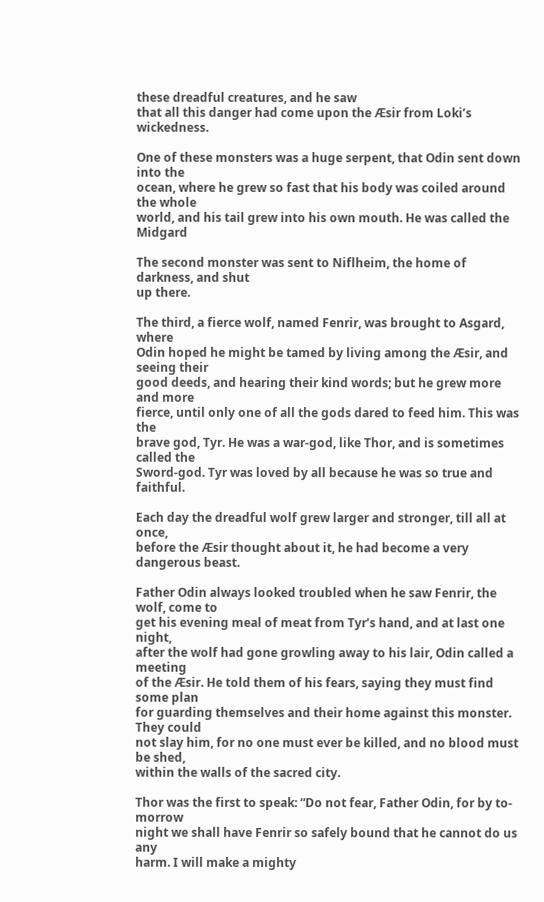these dreadful creatures, and he saw
that all this danger had come upon the Æsir from Loki’s wickedness.

One of these monsters was a huge serpent, that Odin sent down into the
ocean, where he grew so fast that his body was coiled around the whole
world, and his tail grew into his own mouth. He was called the Midgard

The second monster was sent to Niflheim, the home of darkness, and shut
up there.

The third, a fierce wolf, named Fenrir, was brought to Asgard, where
Odin hoped he might be tamed by living among the Æsir, and seeing their
good deeds, and hearing their kind words; but he grew more and more
fierce, until only one of all the gods dared to feed him. This was the
brave god, Tyr. He was a war-god, like Thor, and is sometimes called the
Sword-god. Tyr was loved by all because he was so true and faithful.

Each day the dreadful wolf grew larger and stronger, till all at once,
before the Æsir thought about it, he had become a very dangerous beast.

Father Odin always looked troubled when he saw Fenrir, the wolf, come to
get his evening meal of meat from Tyr’s hand, and at last one night,
after the wolf had gone growling away to his lair, Odin called a meeting
of the Æsir. He told them of his fears, saying they must find some plan
for guarding themselves and their home against this monster. They could
not slay him, for no one must ever be killed, and no blood must be shed,
within the walls of the sacred city.

Thor was the first to speak: “Do not fear, Father Odin, for by to-morrow
night we shall have Fenrir so safely bound that he cannot do us any
harm. I will make a mighty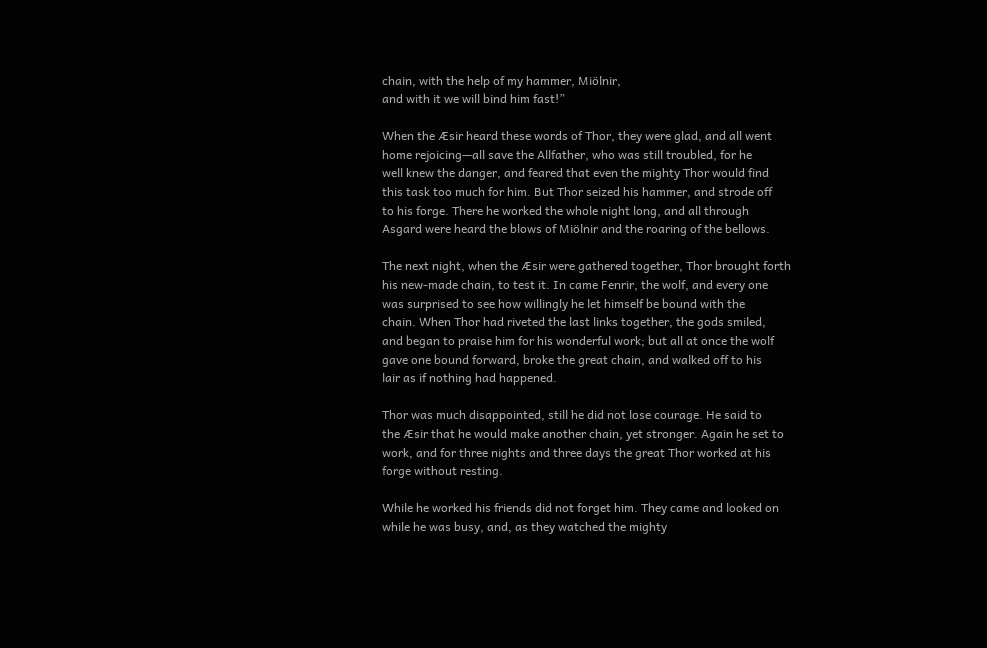chain, with the help of my hammer, Miölnir,
and with it we will bind him fast!”

When the Æsir heard these words of Thor, they were glad, and all went
home rejoicing—all save the Allfather, who was still troubled, for he
well knew the danger, and feared that even the mighty Thor would find
this task too much for him. But Thor seized his hammer, and strode off
to his forge. There he worked the whole night long, and all through
Asgard were heard the blows of Miölnir and the roaring of the bellows.

The next night, when the Æsir were gathered together, Thor brought forth
his new-made chain, to test it. In came Fenrir, the wolf, and every one
was surprised to see how willingly he let himself be bound with the
chain. When Thor had riveted the last links together, the gods smiled,
and began to praise him for his wonderful work; but all at once the wolf
gave one bound forward, broke the great chain, and walked off to his
lair as if nothing had happened.

Thor was much disappointed, still he did not lose courage. He said to
the Æsir that he would make another chain, yet stronger. Again he set to
work, and for three nights and three days the great Thor worked at his
forge without resting.

While he worked his friends did not forget him. They came and looked on
while he was busy, and, as they watched the mighty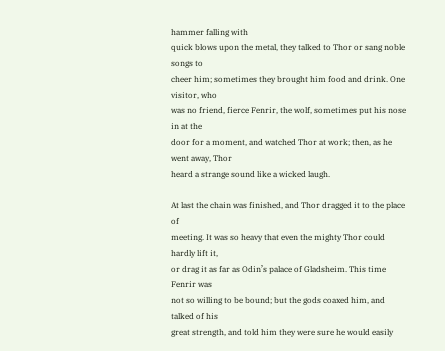hammer falling with
quick blows upon the metal, they talked to Thor or sang noble songs to
cheer him; sometimes they brought him food and drink. One visitor, who
was no friend, fierce Fenrir, the wolf, sometimes put his nose in at the
door for a moment, and watched Thor at work; then, as he went away, Thor
heard a strange sound like a wicked laugh.

At last the chain was finished, and Thor dragged it to the place of
meeting. It was so heavy that even the mighty Thor could hardly lift it,
or drag it as far as Odin’s palace of Gladsheim. This time Fenrir was
not so willing to be bound; but the gods coaxed him, and talked of his
great strength, and told him they were sure he would easily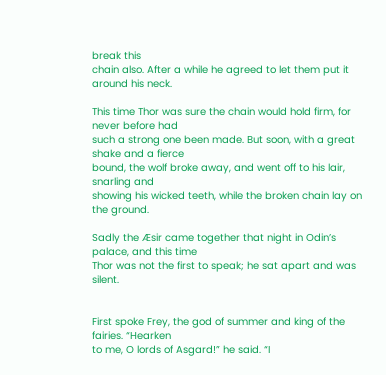break this
chain also. After a while he agreed to let them put it around his neck.

This time Thor was sure the chain would hold firm, for never before had
such a strong one been made. But soon, with a great shake and a fierce
bound, the wolf broke away, and went off to his lair, snarling and
showing his wicked teeth, while the broken chain lay on the ground.

Sadly the Æsir came together that night in Odin’s palace, and this time
Thor was not the first to speak; he sat apart and was silent.


First spoke Frey, the god of summer and king of the fairies. “Hearken
to me, O lords of Asgard!” he said. “I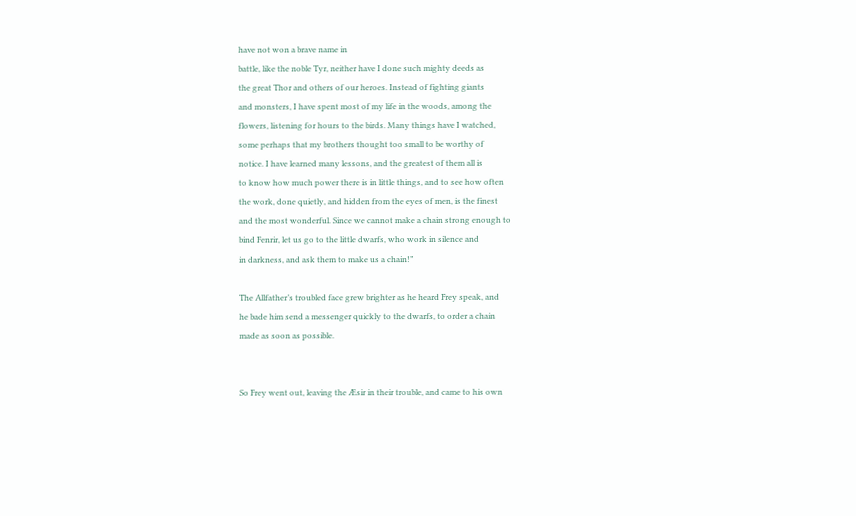have not won a brave name in
battle, like the noble Tyr, neither have I done such mighty deeds as
the great Thor and others of our heroes. Instead of fighting giants
and monsters, I have spent most of my life in the woods, among the
flowers, listening for hours to the birds. Many things have I watched,
some perhaps that my brothers thought too small to be worthy of
notice. I have learned many lessons, and the greatest of them all is
to know how much power there is in little things, and to see how often
the work, done quietly, and hidden from the eyes of men, is the finest
and the most wonderful. Since we cannot make a chain strong enough to
bind Fenrir, let us go to the little dwarfs, who work in silence and
in darkness, and ask them to make us a chain!”

The Allfather’s troubled face grew brighter as he heard Frey speak, and
he bade him send a messenger quickly to the dwarfs, to order a chain
made as soon as possible.


So Frey went out, leaving the Æsir in their trouble, and came to his own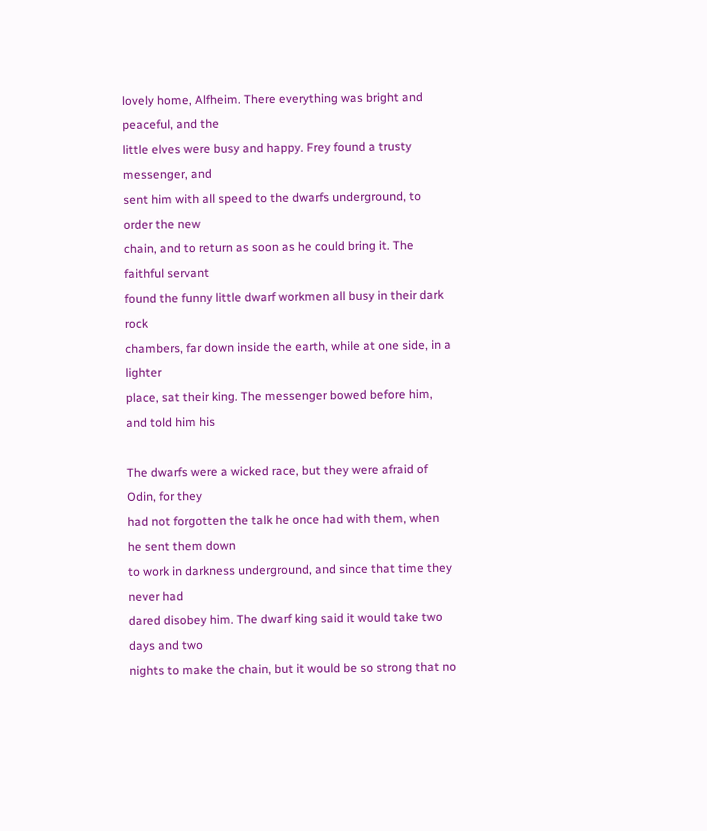lovely home, Alfheim. There everything was bright and peaceful, and the
little elves were busy and happy. Frey found a trusty messenger, and
sent him with all speed to the dwarfs underground, to order the new
chain, and to return as soon as he could bring it. The faithful servant
found the funny little dwarf workmen all busy in their dark rock
chambers, far down inside the earth, while at one side, in a lighter
place, sat their king. The messenger bowed before him, and told him his

The dwarfs were a wicked race, but they were afraid of Odin, for they
had not forgotten the talk he once had with them, when he sent them down
to work in darkness underground, and since that time they never had
dared disobey him. The dwarf king said it would take two days and two
nights to make the chain, but it would be so strong that no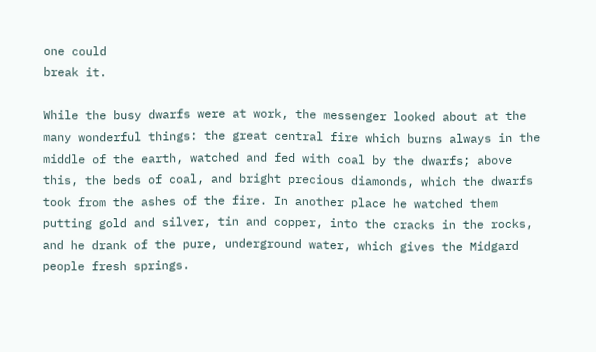one could
break it.

While the busy dwarfs were at work, the messenger looked about at the
many wonderful things: the great central fire which burns always in the
middle of the earth, watched and fed with coal by the dwarfs; above
this, the beds of coal, and bright precious diamonds, which the dwarfs
took from the ashes of the fire. In another place he watched them
putting gold and silver, tin and copper, into the cracks in the rocks,
and he drank of the pure, underground water, which gives the Midgard
people fresh springs.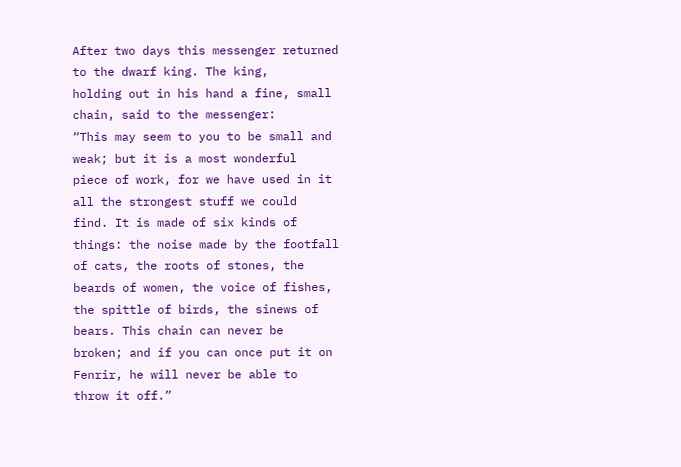After two days this messenger returned to the dwarf king. The king,
holding out in his hand a fine, small chain, said to the messenger:
“This may seem to you to be small and weak; but it is a most wonderful
piece of work, for we have used in it all the strongest stuff we could
find. It is made of six kinds of things: the noise made by the footfall
of cats, the roots of stones, the beards of women, the voice of fishes,
the spittle of birds, the sinews of bears. This chain can never be
broken; and if you can once put it on Fenrir, he will never be able to
throw it off.”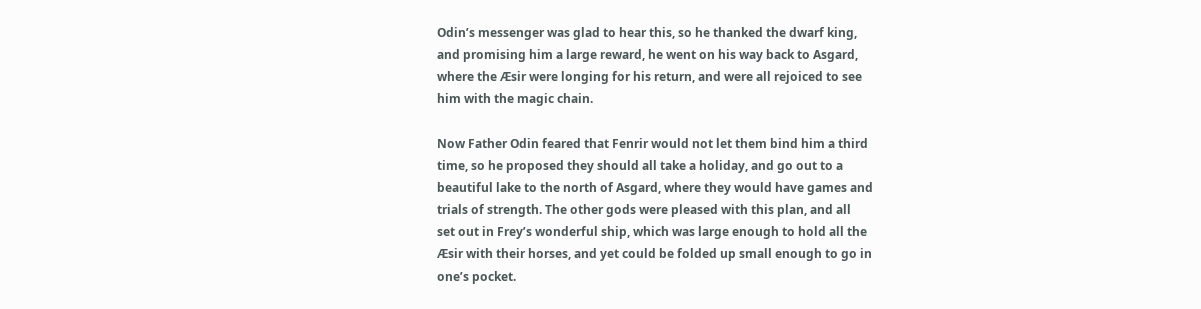Odin’s messenger was glad to hear this, so he thanked the dwarf king,
and promising him a large reward, he went on his way back to Asgard,
where the Æsir were longing for his return, and were all rejoiced to see
him with the magic chain.

Now Father Odin feared that Fenrir would not let them bind him a third
time, so he proposed they should all take a holiday, and go out to a
beautiful lake to the north of Asgard, where they would have games and
trials of strength. The other gods were pleased with this plan, and all
set out in Frey’s wonderful ship, which was large enough to hold all the
Æsir with their horses, and yet could be folded up small enough to go in
one’s pocket.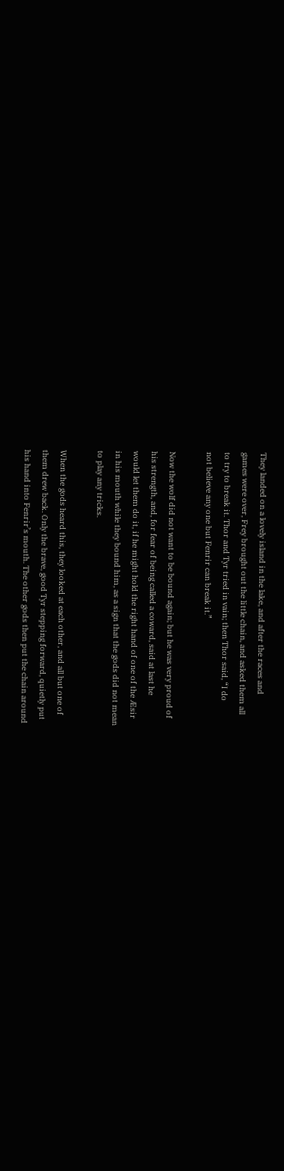They landed on a lovely island in the lake, and after the races and
games were over, Frey brought out the little chain, and asked them all
to try to break it. Thor and Tyr tried in vain; then Thor said, “I do
not believe any one but Fenrir can break it.”

Now the wolf did not want to be bound again; but he was very proud of
his strength, and, for fear of being called a coward, said at last he
would let them do it, if he might hold the right hand of one of the Æsir
in his mouth while they bound him, as a sign that the gods did not mean
to play any tricks.

When the gods heard this, they looked at each other, and all but one of
them drew back. Only the brave, good Tyr stepping forward, quietly put
his hand into Fenrir’s mouth. The other gods then put the chain around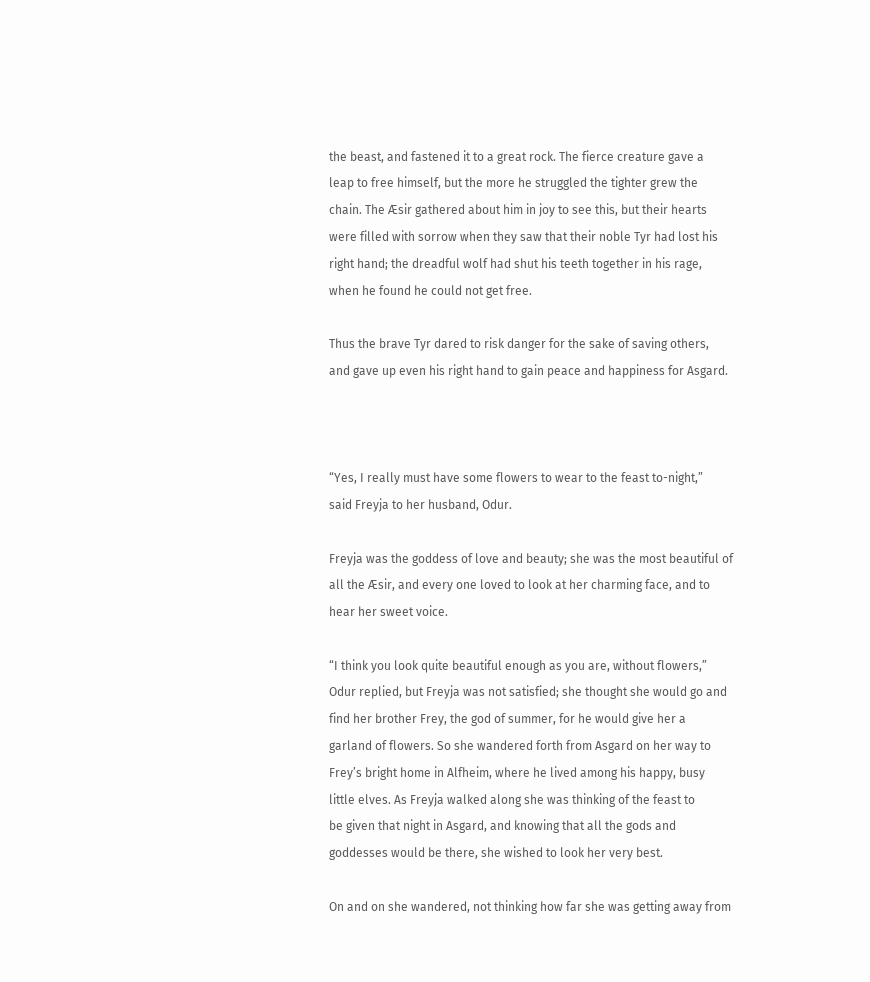the beast, and fastened it to a great rock. The fierce creature gave a
leap to free himself, but the more he struggled the tighter grew the
chain. The Æsir gathered about him in joy to see this, but their hearts
were filled with sorrow when they saw that their noble Tyr had lost his
right hand; the dreadful wolf had shut his teeth together in his rage,
when he found he could not get free.

Thus the brave Tyr dared to risk danger for the sake of saving others,
and gave up even his right hand to gain peace and happiness for Asgard.



“Yes, I really must have some flowers to wear to the feast to-night,”
said Freyja to her husband, Odur.

Freyja was the goddess of love and beauty; she was the most beautiful of
all the Æsir, and every one loved to look at her charming face, and to
hear her sweet voice.

“I think you look quite beautiful enough as you are, without flowers,”
Odur replied, but Freyja was not satisfied; she thought she would go and
find her brother Frey, the god of summer, for he would give her a
garland of flowers. So she wandered forth from Asgard on her way to
Frey’s bright home in Alfheim, where he lived among his happy, busy
little elves. As Freyja walked along she was thinking of the feast to
be given that night in Asgard, and knowing that all the gods and
goddesses would be there, she wished to look her very best.

On and on she wandered, not thinking how far she was getting away from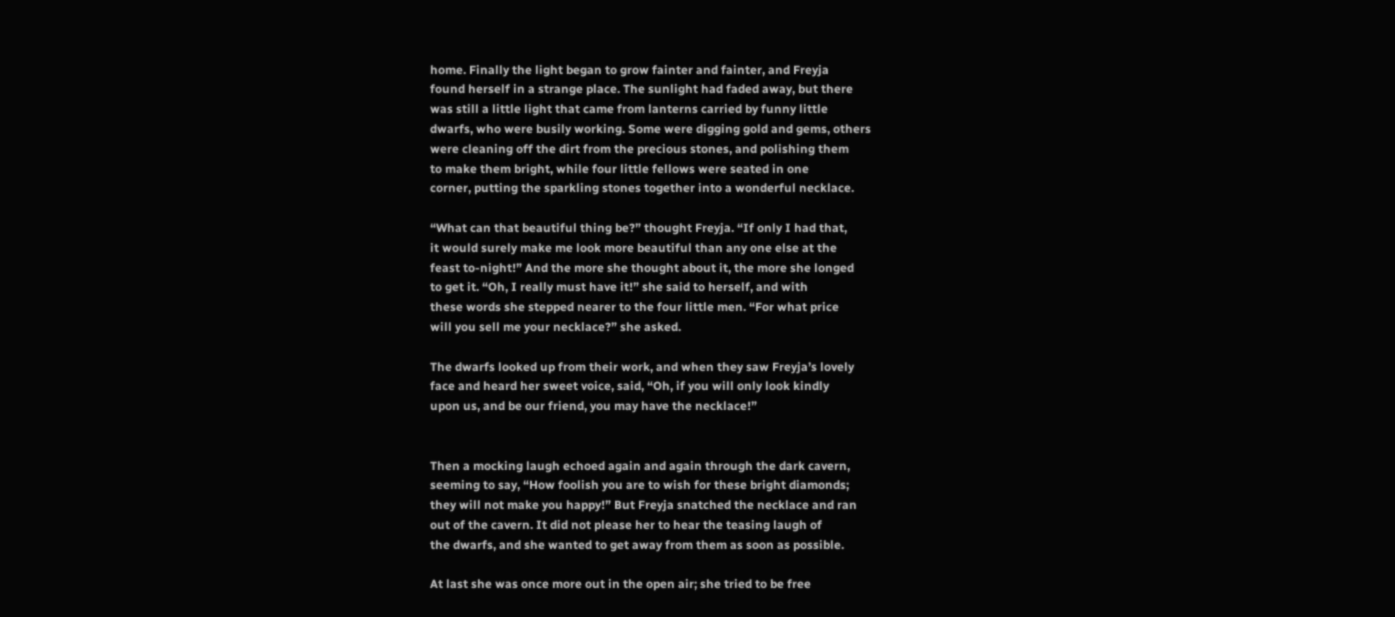home. Finally the light began to grow fainter and fainter, and Freyja
found herself in a strange place. The sunlight had faded away, but there
was still a little light that came from lanterns carried by funny little
dwarfs, who were busily working. Some were digging gold and gems, others
were cleaning off the dirt from the precious stones, and polishing them
to make them bright, while four little fellows were seated in one
corner, putting the sparkling stones together into a wonderful necklace.

“What can that beautiful thing be?” thought Freyja. “If only I had that,
it would surely make me look more beautiful than any one else at the
feast to-night!” And the more she thought about it, the more she longed
to get it. “Oh, I really must have it!” she said to herself, and with
these words she stepped nearer to the four little men. “For what price
will you sell me your necklace?” she asked.

The dwarfs looked up from their work, and when they saw Freyja’s lovely
face and heard her sweet voice, said, “Oh, if you will only look kindly
upon us, and be our friend, you may have the necklace!”


Then a mocking laugh echoed again and again through the dark cavern,
seeming to say, “How foolish you are to wish for these bright diamonds;
they will not make you happy!” But Freyja snatched the necklace and ran
out of the cavern. It did not please her to hear the teasing laugh of
the dwarfs, and she wanted to get away from them as soon as possible.

At last she was once more out in the open air; she tried to be free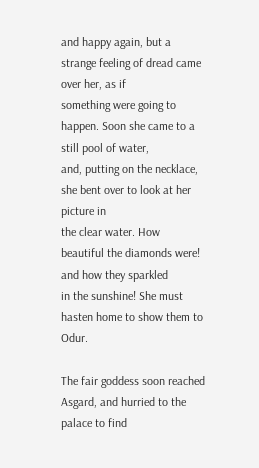and happy again, but a strange feeling of dread came over her, as if
something were going to happen. Soon she came to a still pool of water,
and, putting on the necklace, she bent over to look at her picture in
the clear water. How beautiful the diamonds were! and how they sparkled
in the sunshine! She must hasten home to show them to Odur.

The fair goddess soon reached Asgard, and hurried to the palace to find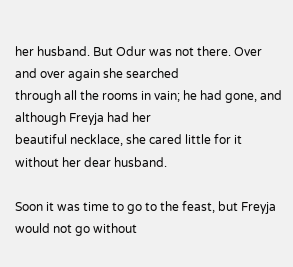her husband. But Odur was not there. Over and over again she searched
through all the rooms in vain; he had gone, and although Freyja had her
beautiful necklace, she cared little for it without her dear husband.

Soon it was time to go to the feast, but Freyja would not go without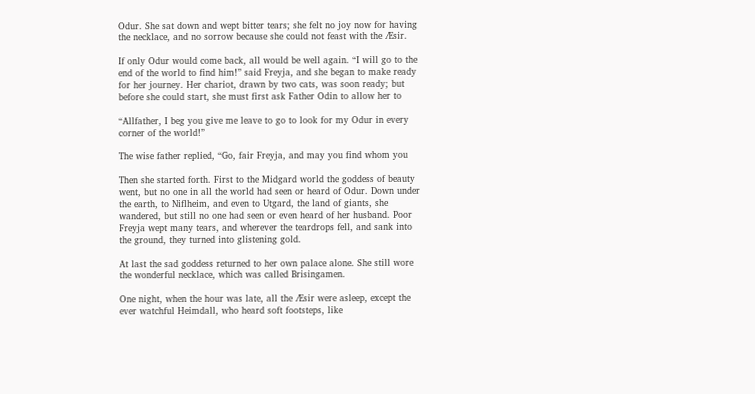Odur. She sat down and wept bitter tears; she felt no joy now for having
the necklace, and no sorrow because she could not feast with the Æsir.

If only Odur would come back, all would be well again. “I will go to the
end of the world to find him!” said Freyja, and she began to make ready
for her journey. Her chariot, drawn by two cats, was soon ready; but
before she could start, she must first ask Father Odin to allow her to

“Allfather, I beg you give me leave to go to look for my Odur in every
corner of the world!”

The wise father replied, “Go, fair Freyja, and may you find whom you

Then she started forth. First to the Midgard world the goddess of beauty
went, but no one in all the world had seen or heard of Odur. Down under
the earth, to Niflheim, and even to Utgard, the land of giants, she
wandered, but still no one had seen or even heard of her husband. Poor
Freyja wept many tears, and wherever the teardrops fell, and sank into
the ground, they turned into glistening gold.

At last the sad goddess returned to her own palace alone. She still wore
the wonderful necklace, which was called Brisingamen.

One night, when the hour was late, all the Æsir were asleep, except the
ever watchful Heimdall, who heard soft footsteps, like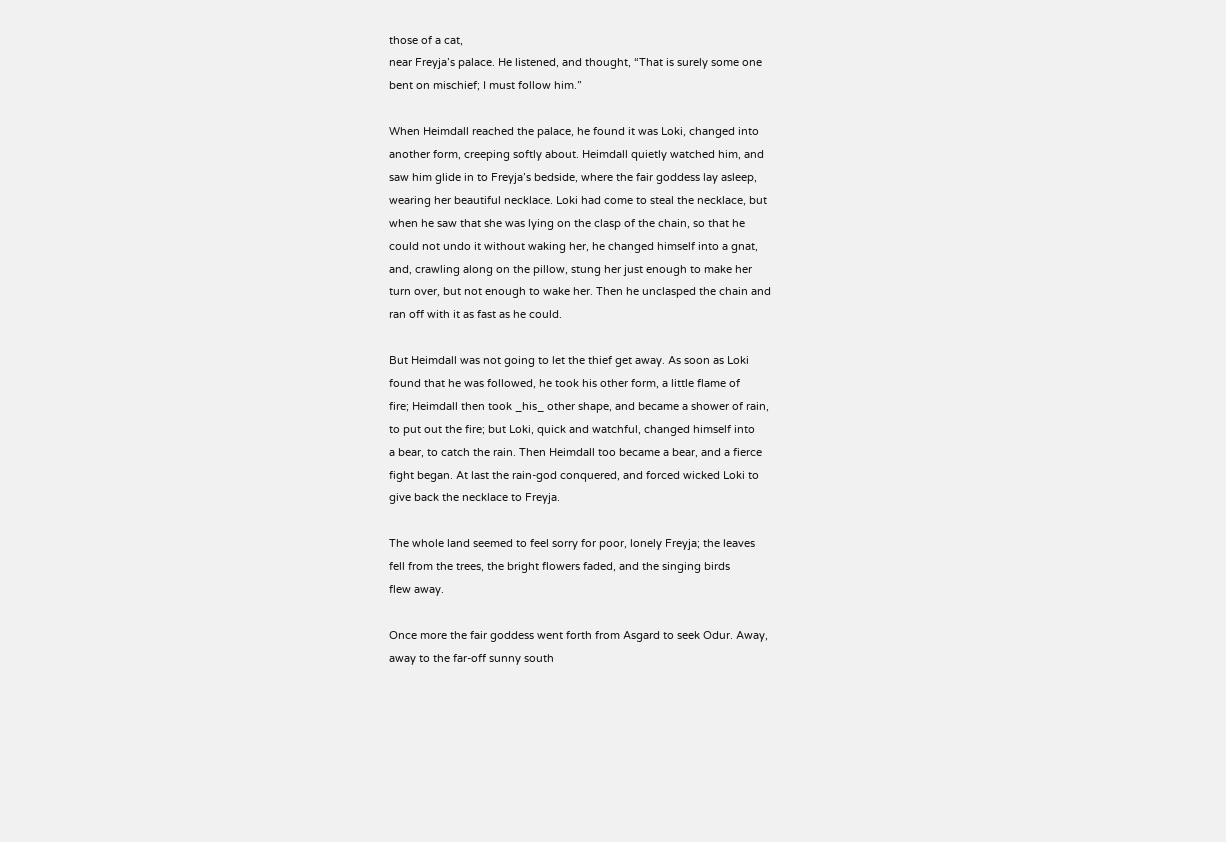those of a cat,
near Freyja’s palace. He listened, and thought, “That is surely some one
bent on mischief; I must follow him.”

When Heimdall reached the palace, he found it was Loki, changed into
another form, creeping softly about. Heimdall quietly watched him, and
saw him glide in to Freyja’s bedside, where the fair goddess lay asleep,
wearing her beautiful necklace. Loki had come to steal the necklace, but
when he saw that she was lying on the clasp of the chain, so that he
could not undo it without waking her, he changed himself into a gnat,
and, crawling along on the pillow, stung her just enough to make her
turn over, but not enough to wake her. Then he unclasped the chain and
ran off with it as fast as he could.

But Heimdall was not going to let the thief get away. As soon as Loki
found that he was followed, he took his other form, a little flame of
fire; Heimdall then took _his_ other shape, and became a shower of rain,
to put out the fire; but Loki, quick and watchful, changed himself into
a bear, to catch the rain. Then Heimdall too became a bear, and a fierce
fight began. At last the rain-god conquered, and forced wicked Loki to
give back the necklace to Freyja.

The whole land seemed to feel sorry for poor, lonely Freyja; the leaves
fell from the trees, the bright flowers faded, and the singing birds
flew away.

Once more the fair goddess went forth from Asgard to seek Odur. Away,
away to the far-off sunny south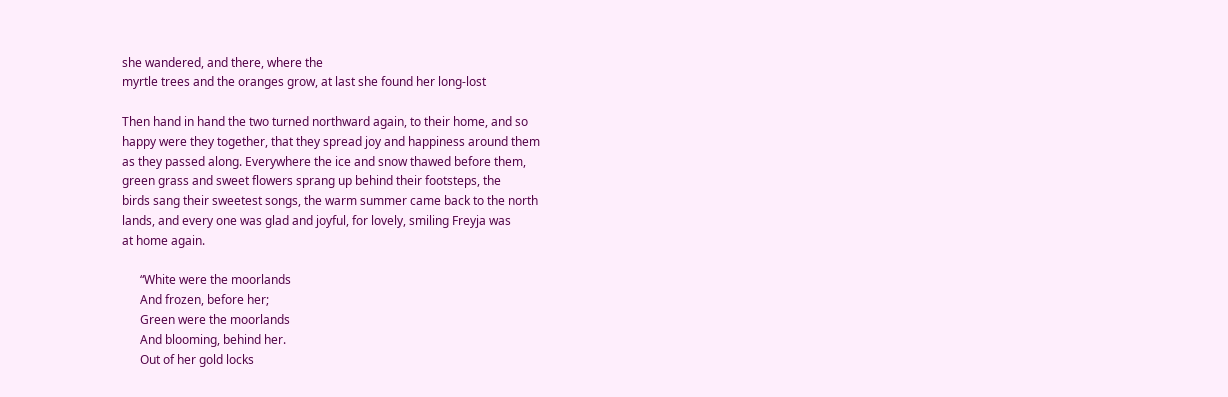she wandered, and there, where the
myrtle trees and the oranges grow, at last she found her long-lost

Then hand in hand the two turned northward again, to their home, and so
happy were they together, that they spread joy and happiness around them
as they passed along. Everywhere the ice and snow thawed before them,
green grass and sweet flowers sprang up behind their footsteps, the
birds sang their sweetest songs, the warm summer came back to the north
lands, and every one was glad and joyful, for lovely, smiling Freyja was
at home again.

      “White were the moorlands
      And frozen, before her;
      Green were the moorlands
      And blooming, behind her.
      Out of her gold locks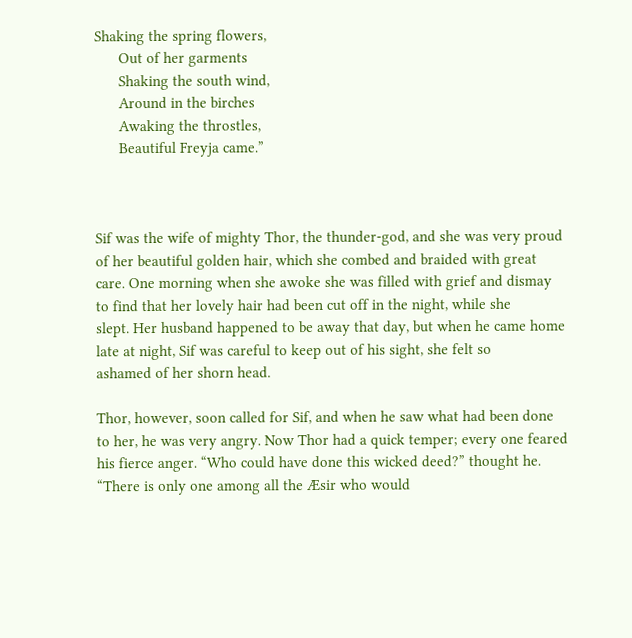Shaking the spring flowers,
      Out of her garments
      Shaking the south wind,
      Around in the birches
      Awaking the throstles,
      Beautiful Freyja came.”



Sif was the wife of mighty Thor, the thunder-god, and she was very proud
of her beautiful golden hair, which she combed and braided with great
care. One morning when she awoke she was filled with grief and dismay
to find that her lovely hair had been cut off in the night, while she
slept. Her husband happened to be away that day, but when he came home
late at night, Sif was careful to keep out of his sight, she felt so
ashamed of her shorn head.

Thor, however, soon called for Sif, and when he saw what had been done
to her, he was very angry. Now Thor had a quick temper; every one feared
his fierce anger. “Who could have done this wicked deed?” thought he.
“There is only one among all the Æsir who would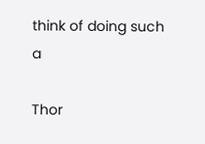think of doing such a

Thor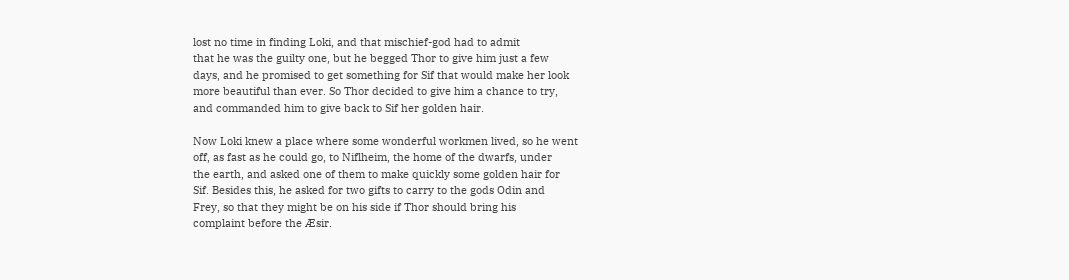lost no time in finding Loki, and that mischief-god had to admit
that he was the guilty one, but he begged Thor to give him just a few
days, and he promised to get something for Sif that would make her look
more beautiful than ever. So Thor decided to give him a chance to try,
and commanded him to give back to Sif her golden hair.

Now Loki knew a place where some wonderful workmen lived, so he went
off, as fast as he could go, to Niflheim, the home of the dwarfs, under
the earth, and asked one of them to make quickly some golden hair for
Sif. Besides this, he asked for two gifts to carry to the gods Odin and
Frey, so that they might be on his side if Thor should bring his
complaint before the Æsir.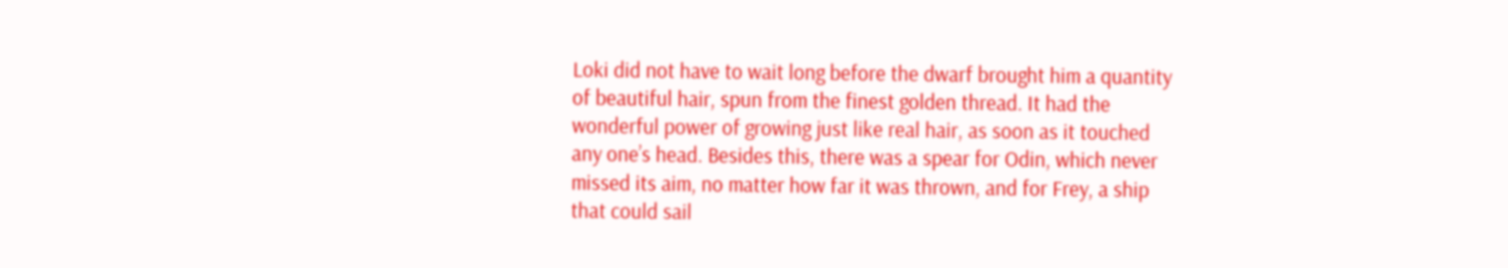Loki did not have to wait long before the dwarf brought him a quantity
of beautiful hair, spun from the finest golden thread. It had the
wonderful power of growing just like real hair, as soon as it touched
any one’s head. Besides this, there was a spear for Odin, which never
missed its aim, no matter how far it was thrown, and for Frey, a ship
that could sail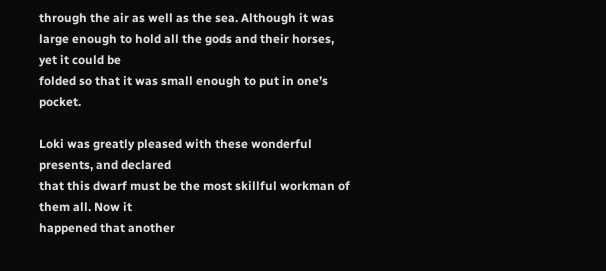through the air as well as the sea. Although it was
large enough to hold all the gods and their horses, yet it could be
folded so that it was small enough to put in one’s pocket.

Loki was greatly pleased with these wonderful presents, and declared
that this dwarf must be the most skillful workman of them all. Now it
happened that another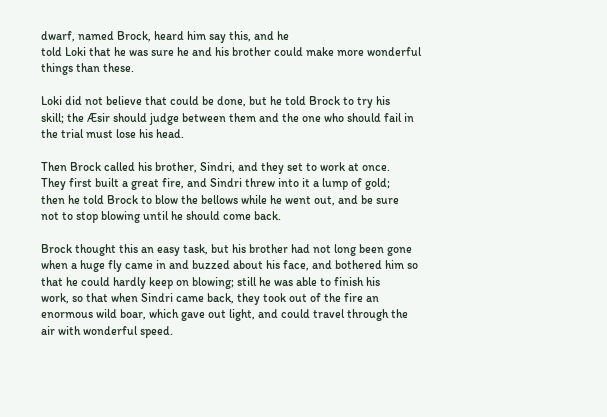dwarf, named Brock, heard him say this, and he
told Loki that he was sure he and his brother could make more wonderful
things than these.

Loki did not believe that could be done, but he told Brock to try his
skill; the Æsir should judge between them and the one who should fail in
the trial must lose his head.

Then Brock called his brother, Sindri, and they set to work at once.
They first built a great fire, and Sindri threw into it a lump of gold;
then he told Brock to blow the bellows while he went out, and be sure
not to stop blowing until he should come back.

Brock thought this an easy task, but his brother had not long been gone
when a huge fly came in and buzzed about his face, and bothered him so
that he could hardly keep on blowing; still he was able to finish his
work, so that when Sindri came back, they took out of the fire an
enormous wild boar, which gave out light, and could travel through the
air with wonderful speed.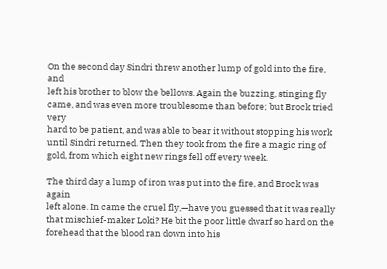On the second day Sindri threw another lump of gold into the fire, and
left his brother to blow the bellows. Again the buzzing, stinging fly
came, and was even more troublesome than before; but Brock tried very
hard to be patient, and was able to bear it without stopping his work
until Sindri returned. Then they took from the fire a magic ring of
gold, from which eight new rings fell off every week.

The third day a lump of iron was put into the fire, and Brock was again
left alone. In came the cruel fly,—have you guessed that it was really
that mischief-maker Loki? He bit the poor little dwarf so hard on the
forehead that the blood ran down into his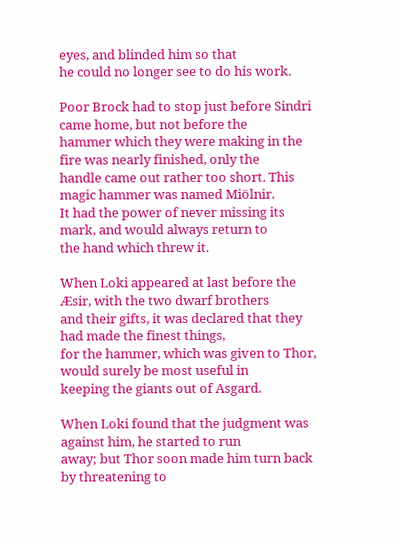eyes, and blinded him so that
he could no longer see to do his work.

Poor Brock had to stop just before Sindri came home, but not before the
hammer which they were making in the fire was nearly finished, only the
handle came out rather too short. This magic hammer was named Miölnir.
It had the power of never missing its mark, and would always return to
the hand which threw it.

When Loki appeared at last before the Æsir, with the two dwarf brothers
and their gifts, it was declared that they had made the finest things,
for the hammer, which was given to Thor, would surely be most useful in
keeping the giants out of Asgard.

When Loki found that the judgment was against him, he started to run
away; but Thor soon made him turn back by threatening to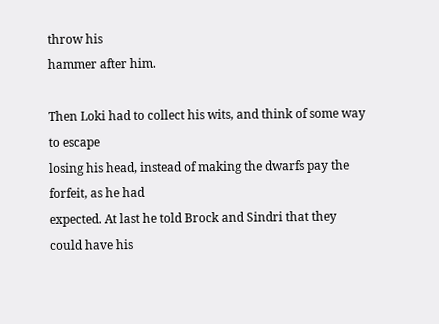throw his
hammer after him.

Then Loki had to collect his wits, and think of some way to escape
losing his head, instead of making the dwarfs pay the forfeit, as he had
expected. At last he told Brock and Sindri that they could have his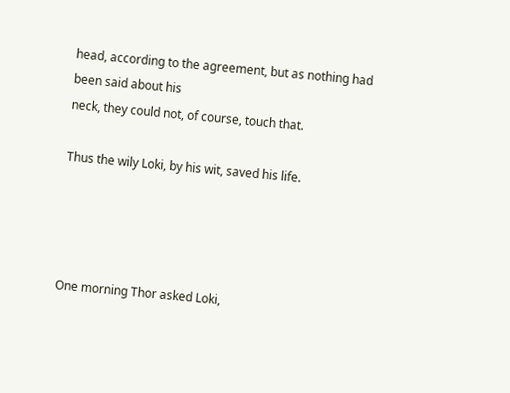head, according to the agreement, but as nothing had been said about his
neck, they could not, of course, touch that.

Thus the wily Loki, by his wit, saved his life.




One morning Thor asked Loki,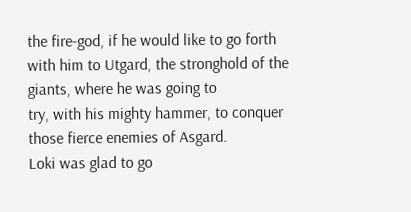the fire-god, if he would like to go forth
with him to Utgard, the stronghold of the giants, where he was going to
try, with his mighty hammer, to conquer those fierce enemies of Asgard.
Loki was glad to go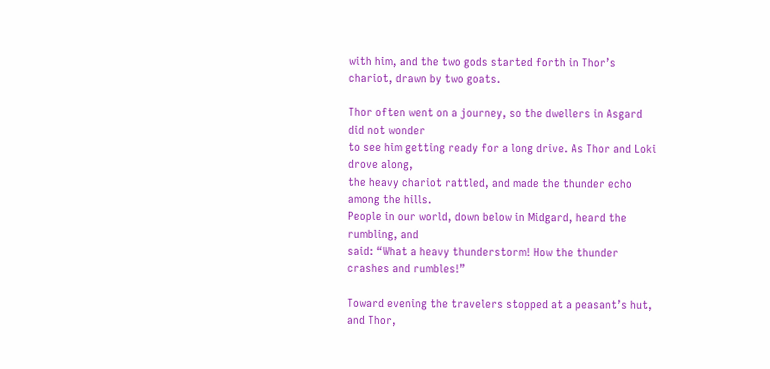with him, and the two gods started forth in Thor’s
chariot, drawn by two goats.

Thor often went on a journey, so the dwellers in Asgard did not wonder
to see him getting ready for a long drive. As Thor and Loki drove along,
the heavy chariot rattled, and made the thunder echo among the hills.
People in our world, down below in Midgard, heard the rumbling, and
said: “What a heavy thunderstorm! How the thunder crashes and rumbles!”

Toward evening the travelers stopped at a peasant’s hut, and Thor,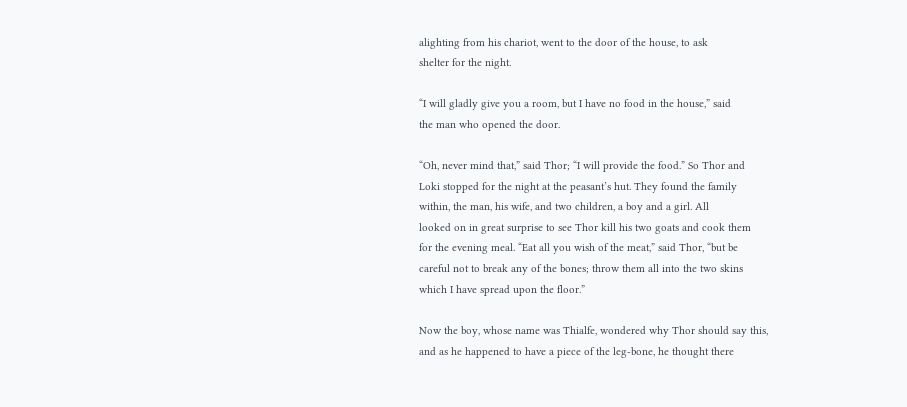alighting from his chariot, went to the door of the house, to ask
shelter for the night.

“I will gladly give you a room, but I have no food in the house,” said
the man who opened the door.

“Oh, never mind that,” said Thor; “I will provide the food.” So Thor and
Loki stopped for the night at the peasant’s hut. They found the family
within, the man, his wife, and two children, a boy and a girl. All
looked on in great surprise to see Thor kill his two goats and cook them
for the evening meal. “Eat all you wish of the meat,” said Thor, “but be
careful not to break any of the bones; throw them all into the two skins
which I have spread upon the floor.”

Now the boy, whose name was Thialfe, wondered why Thor should say this,
and as he happened to have a piece of the leg-bone, he thought there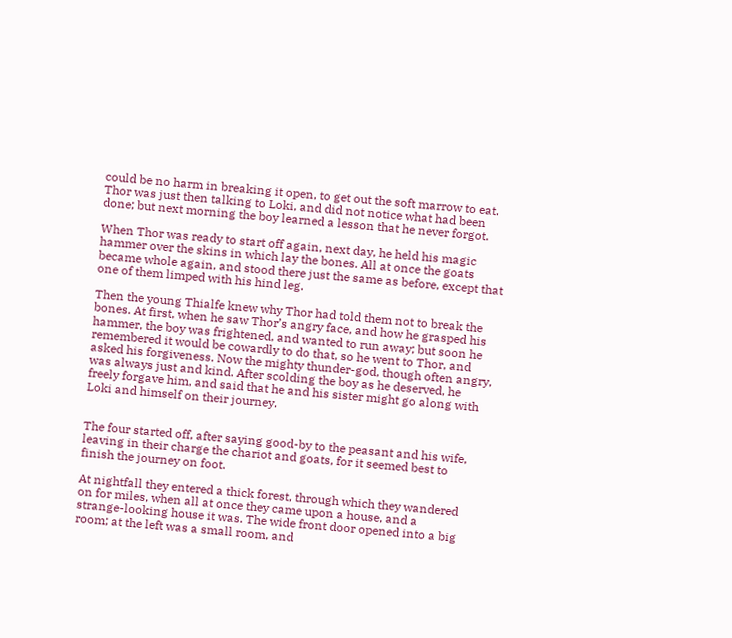could be no harm in breaking it open, to get out the soft marrow to eat.
Thor was just then talking to Loki, and did not notice what had been
done; but next morning the boy learned a lesson that he never forgot.

When Thor was ready to start off again, next day, he held his magic
hammer over the skins in which lay the bones. All at once the goats
became whole again, and stood there just the same as before, except that
one of them limped with his hind leg.

Then the young Thialfe knew why Thor had told them not to break the
bones. At first, when he saw Thor’s angry face, and how he grasped his
hammer, the boy was frightened, and wanted to run away; but soon he
remembered it would be cowardly to do that, so he went to Thor, and
asked his forgiveness. Now the mighty thunder-god, though often angry,
was always just and kind. After scolding the boy as he deserved, he
freely forgave him, and said that he and his sister might go along with
Loki and himself on their journey.


The four started off, after saying good-by to the peasant and his wife,
leaving in their charge the chariot and goats, for it seemed best to
finish the journey on foot.

At nightfall they entered a thick forest, through which they wandered
on for miles, when all at once they came upon a house, and a
strange-looking house it was. The wide front door opened into a big
room; at the left was a small room, and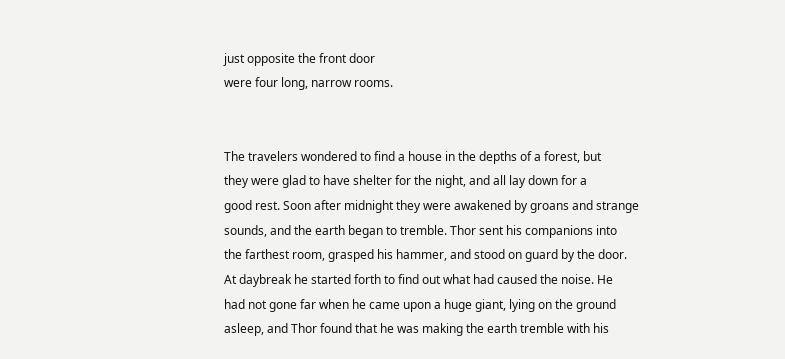just opposite the front door
were four long, narrow rooms.


The travelers wondered to find a house in the depths of a forest, but
they were glad to have shelter for the night, and all lay down for a
good rest. Soon after midnight they were awakened by groans and strange
sounds, and the earth began to tremble. Thor sent his companions into
the farthest room, grasped his hammer, and stood on guard by the door.
At daybreak he started forth to find out what had caused the noise. He
had not gone far when he came upon a huge giant, lying on the ground
asleep, and Thor found that he was making the earth tremble with his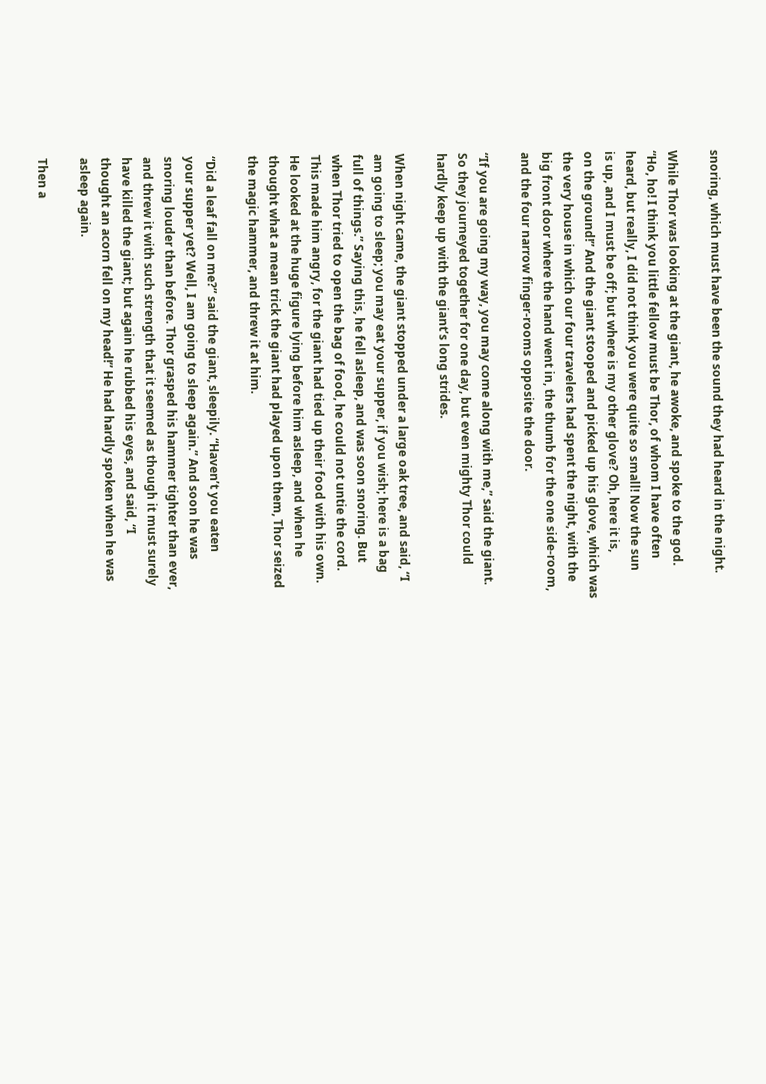snoring, which must have been the sound they had heard in the night.

While Thor was looking at the giant, he awoke, and spoke to the god.
“Ho, ho! I think you little fellow must be Thor, of whom I have often
heard, but really, I did not think you were quite so small! Now the sun
is up, and I must be off; but where is my other glove? Oh, here it is,
on the ground!” And the giant stooped and picked up his glove, which was
the very house in which our four travelers had spent the night, with the
big front door where the hand went in, the thumb for the one side-room,
and the four narrow finger-rooms opposite the door.

“If you are going my way, you may come along with me,” said the giant.
So they journeyed together for one day, but even mighty Thor could
hardly keep up with the giant’s long strides.

When night came, the giant stopped under a large oak tree, and said, “I
am going to sleep; you may eat your supper, if you wish; here is a bag
full of things.” Saying this, he fell asleep, and was soon snoring. But
when Thor tried to open the bag of food, he could not untie the cord.
This made him angry, for the giant had tied up their food with his own.
He looked at the huge figure lying before him asleep, and when he
thought what a mean trick the giant had played upon them, Thor seized
the magic hammer, and threw it at him.

“Did a leaf fall on me?” said the giant, sleepily. “Haven’t you eaten
your supper yet? Well, I am going to sleep again.” And soon he was
snoring louder than before. Thor grasped his hammer tighter than ever,
and threw it with such strength that it seemed as though it must surely
have killed the giant; but again he rubbed his eyes, and said, “I
thought an acorn fell on my head!” He had hardly spoken when he was
asleep again.

Then a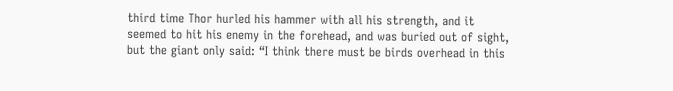third time Thor hurled his hammer with all his strength, and it
seemed to hit his enemy in the forehead, and was buried out of sight,
but the giant only said: “I think there must be birds overhead in this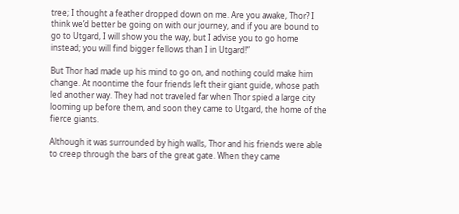tree; I thought a feather dropped down on me. Are you awake, Thor? I
think we’d better be going on with our journey, and if you are bound to
go to Utgard, I will show you the way, but I advise you to go home
instead; you will find bigger fellows than I in Utgard!”

But Thor had made up his mind to go on, and nothing could make him
change. At noontime the four friends left their giant guide, whose path
led another way. They had not traveled far when Thor spied a large city
looming up before them, and soon they came to Utgard, the home of the
fierce giants.

Although it was surrounded by high walls, Thor and his friends were able
to creep through the bars of the great gate. When they came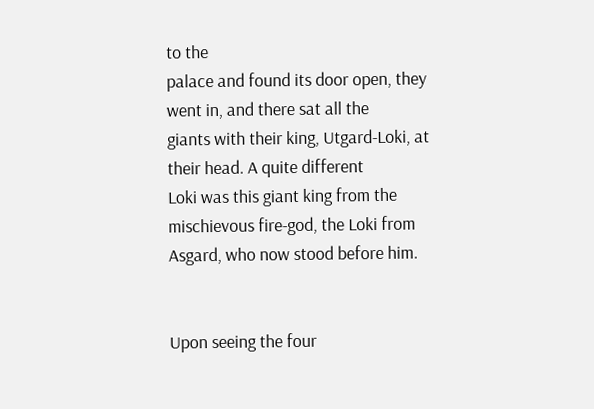to the
palace and found its door open, they went in, and there sat all the
giants with their king, Utgard-Loki, at their head. A quite different
Loki was this giant king from the mischievous fire-god, the Loki from
Asgard, who now stood before him.


Upon seeing the four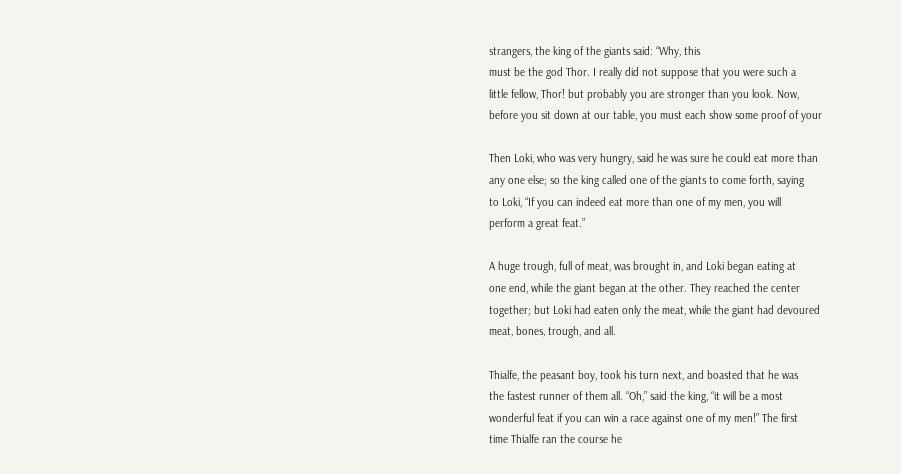strangers, the king of the giants said: “Why, this
must be the god Thor. I really did not suppose that you were such a
little fellow, Thor! but probably you are stronger than you look. Now,
before you sit down at our table, you must each show some proof of your

Then Loki, who was very hungry, said he was sure he could eat more than
any one else; so the king called one of the giants to come forth, saying
to Loki, “If you can indeed eat more than one of my men, you will
perform a great feat.”

A huge trough, full of meat, was brought in, and Loki began eating at
one end, while the giant began at the other. They reached the center
together; but Loki had eaten only the meat, while the giant had devoured
meat, bones, trough, and all.

Thialfe, the peasant boy, took his turn next, and boasted that he was
the fastest runner of them all. “Oh,” said the king, “it will be a most
wonderful feat if you can win a race against one of my men!” The first
time Thialfe ran the course he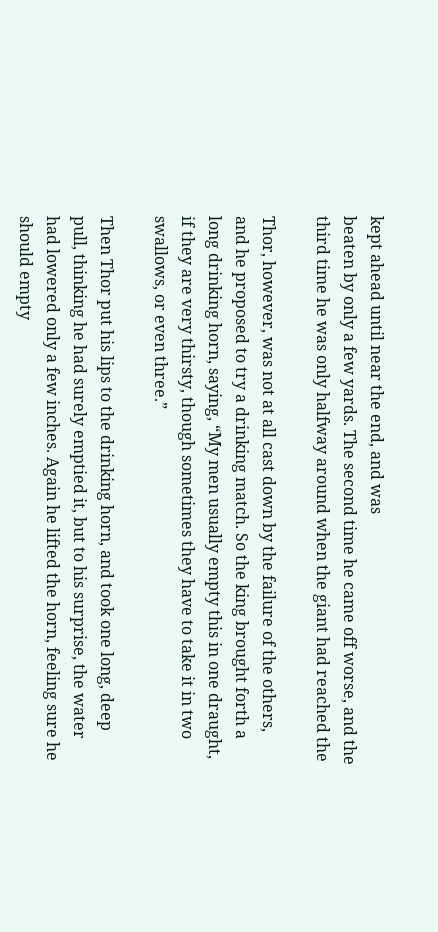kept ahead until near the end, and was
beaten by only a few yards. The second time he came off worse, and the
third time he was only halfway around when the giant had reached the

Thor, however, was not at all cast down by the failure of the others,
and he proposed to try a drinking match. So the king brought forth a
long drinking horn, saying, “My men usually empty this in one draught,
if they are very thirsty, though sometimes they have to take it in two
swallows, or even three.”

Then Thor put his lips to the drinking horn, and took one long, deep
pull, thinking he had surely emptied it, but to his surprise, the water
had lowered only a few inches. Again he lifted the horn, feeling sure he
should empty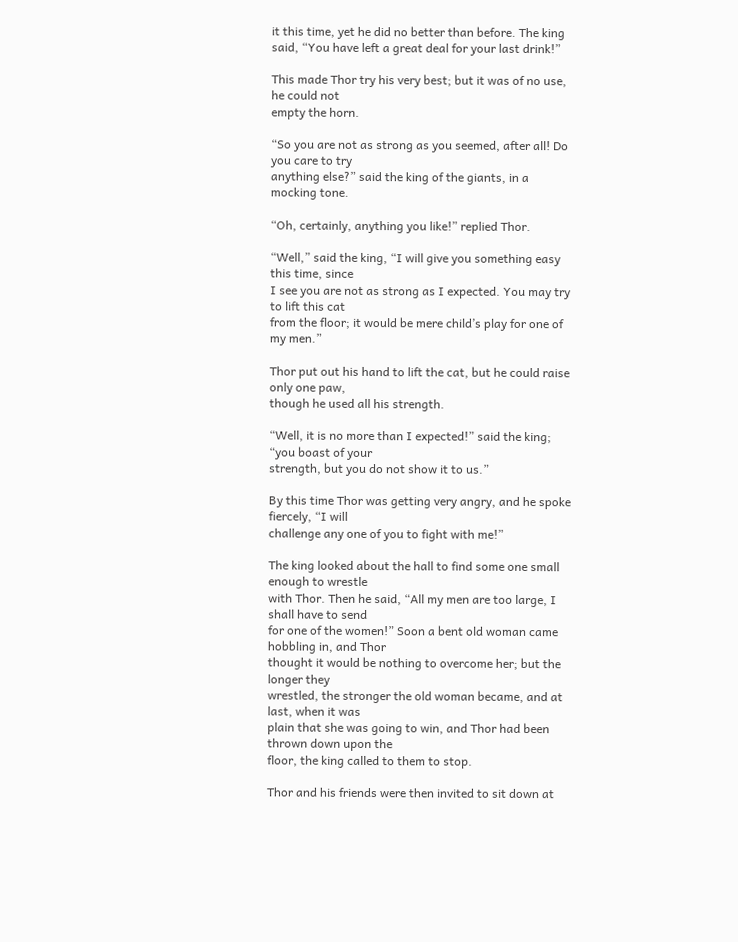it this time, yet he did no better than before. The king
said, “You have left a great deal for your last drink!”

This made Thor try his very best; but it was of no use, he could not
empty the horn.

“So you are not as strong as you seemed, after all! Do you care to try
anything else?” said the king of the giants, in a mocking tone.

“Oh, certainly, anything you like!” replied Thor.

“Well,” said the king, “I will give you something easy this time, since
I see you are not as strong as I expected. You may try to lift this cat
from the floor; it would be mere child’s play for one of my men.”

Thor put out his hand to lift the cat, but he could raise only one paw,
though he used all his strength.

“Well, it is no more than I expected!” said the king; “you boast of your
strength, but you do not show it to us.”

By this time Thor was getting very angry, and he spoke fiercely, “I will
challenge any one of you to fight with me!”

The king looked about the hall to find some one small enough to wrestle
with Thor. Then he said, “All my men are too large, I shall have to send
for one of the women!” Soon a bent old woman came hobbling in, and Thor
thought it would be nothing to overcome her; but the longer they
wrestled, the stronger the old woman became, and at last, when it was
plain that she was going to win, and Thor had been thrown down upon the
floor, the king called to them to stop.

Thor and his friends were then invited to sit down at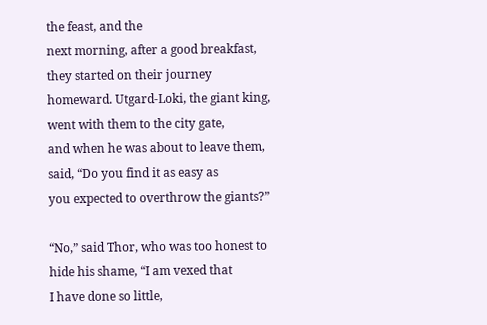the feast, and the
next morning, after a good breakfast, they started on their journey
homeward. Utgard-Loki, the giant king, went with them to the city gate,
and when he was about to leave them, said, “Do you find it as easy as
you expected to overthrow the giants?”

“No,” said Thor, who was too honest to hide his shame, “I am vexed that
I have done so little,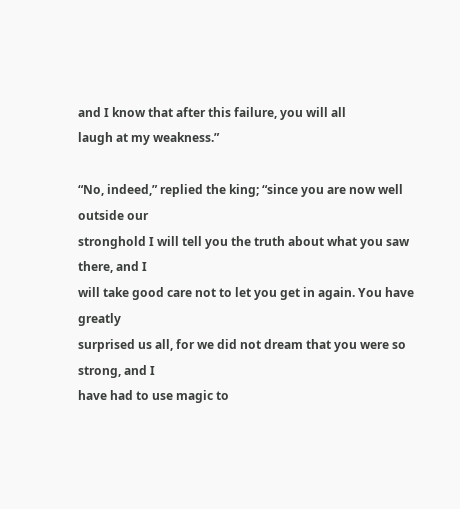and I know that after this failure, you will all
laugh at my weakness.”

“No, indeed,” replied the king; “since you are now well outside our
stronghold I will tell you the truth about what you saw there, and I
will take good care not to let you get in again. You have greatly
surprised us all, for we did not dream that you were so strong, and I
have had to use magic to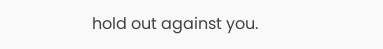hold out against you.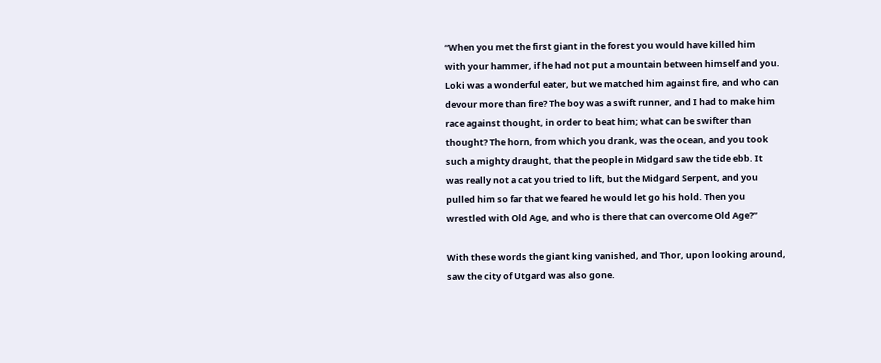“When you met the first giant in the forest you would have killed him
with your hammer, if he had not put a mountain between himself and you.
Loki was a wonderful eater, but we matched him against fire, and who can
devour more than fire? The boy was a swift runner, and I had to make him
race against thought, in order to beat him; what can be swifter than
thought? The horn, from which you drank, was the ocean, and you took
such a mighty draught, that the people in Midgard saw the tide ebb. It
was really not a cat you tried to lift, but the Midgard Serpent, and you
pulled him so far that we feared he would let go his hold. Then you
wrestled with Old Age, and who is there that can overcome Old Age?”

With these words the giant king vanished, and Thor, upon looking around,
saw the city of Utgard was also gone.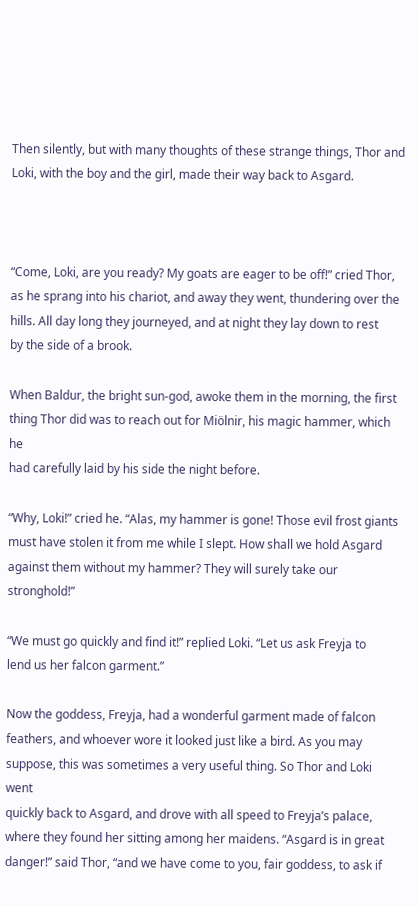Then silently, but with many thoughts of these strange things, Thor and
Loki, with the boy and the girl, made their way back to Asgard.



“Come, Loki, are you ready? My goats are eager to be off!” cried Thor,
as he sprang into his chariot, and away they went, thundering over the
hills. All day long they journeyed, and at night they lay down to rest
by the side of a brook.

When Baldur, the bright sun-god, awoke them in the morning, the first
thing Thor did was to reach out for Miölnir, his magic hammer, which he
had carefully laid by his side the night before.

“Why, Loki!” cried he. “Alas, my hammer is gone! Those evil frost giants
must have stolen it from me while I slept. How shall we hold Asgard
against them without my hammer? They will surely take our stronghold!”

“We must go quickly and find it!” replied Loki. “Let us ask Freyja to
lend us her falcon garment.”

Now the goddess, Freyja, had a wonderful garment made of falcon
feathers, and whoever wore it looked just like a bird. As you may
suppose, this was sometimes a very useful thing. So Thor and Loki went
quickly back to Asgard, and drove with all speed to Freyja’s palace,
where they found her sitting among her maidens. “Asgard is in great
danger!” said Thor, “and we have come to you, fair goddess, to ask if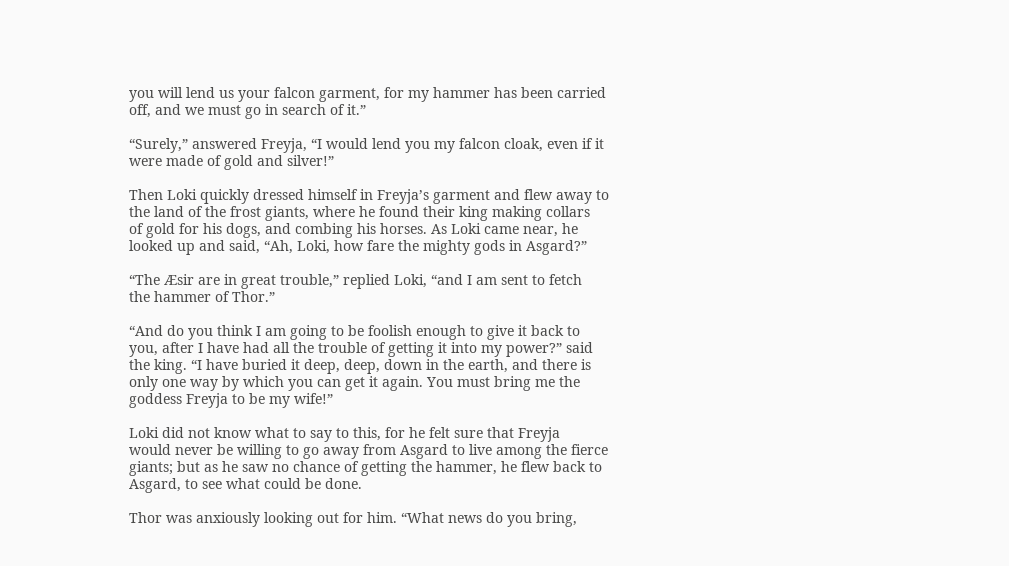you will lend us your falcon garment, for my hammer has been carried
off, and we must go in search of it.”

“Surely,” answered Freyja, “I would lend you my falcon cloak, even if it
were made of gold and silver!”

Then Loki quickly dressed himself in Freyja’s garment and flew away to
the land of the frost giants, where he found their king making collars
of gold for his dogs, and combing his horses. As Loki came near, he
looked up and said, “Ah, Loki, how fare the mighty gods in Asgard?”

“The Æsir are in great trouble,” replied Loki, “and I am sent to fetch
the hammer of Thor.”

“And do you think I am going to be foolish enough to give it back to
you, after I have had all the trouble of getting it into my power?” said
the king. “I have buried it deep, deep, down in the earth, and there is
only one way by which you can get it again. You must bring me the
goddess Freyja to be my wife!”

Loki did not know what to say to this, for he felt sure that Freyja
would never be willing to go away from Asgard to live among the fierce
giants; but as he saw no chance of getting the hammer, he flew back to
Asgard, to see what could be done.

Thor was anxiously looking out for him. “What news do you bring,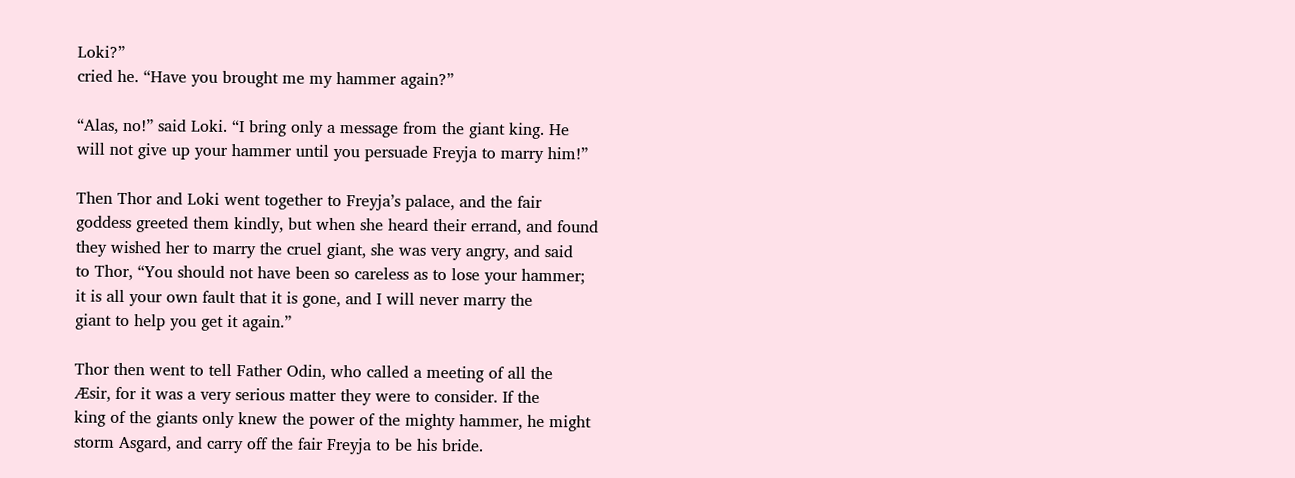Loki?”
cried he. “Have you brought me my hammer again?”

“Alas, no!” said Loki. “I bring only a message from the giant king. He
will not give up your hammer until you persuade Freyja to marry him!”

Then Thor and Loki went together to Freyja’s palace, and the fair
goddess greeted them kindly, but when she heard their errand, and found
they wished her to marry the cruel giant, she was very angry, and said
to Thor, “You should not have been so careless as to lose your hammer;
it is all your own fault that it is gone, and I will never marry the
giant to help you get it again.”

Thor then went to tell Father Odin, who called a meeting of all the
Æsir, for it was a very serious matter they were to consider. If the
king of the giants only knew the power of the mighty hammer, he might
storm Asgard, and carry off the fair Freyja to be his bride.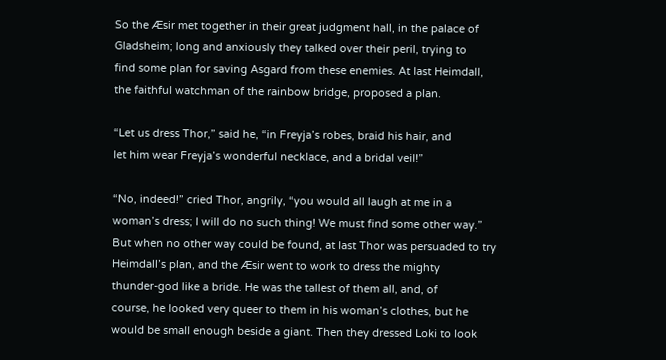So the Æsir met together in their great judgment hall, in the palace of
Gladsheim; long and anxiously they talked over their peril, trying to
find some plan for saving Asgard from these enemies. At last Heimdall,
the faithful watchman of the rainbow bridge, proposed a plan.

“Let us dress Thor,” said he, “in Freyja’s robes, braid his hair, and
let him wear Freyja’s wonderful necklace, and a bridal veil!”

“No, indeed!” cried Thor, angrily, “you would all laugh at me in a
woman’s dress; I will do no such thing! We must find some other way.”
But when no other way could be found, at last Thor was persuaded to try
Heimdall’s plan, and the Æsir went to work to dress the mighty
thunder-god like a bride. He was the tallest of them all, and, of
course, he looked very queer to them in his woman’s clothes, but he
would be small enough beside a giant. Then they dressed Loki to look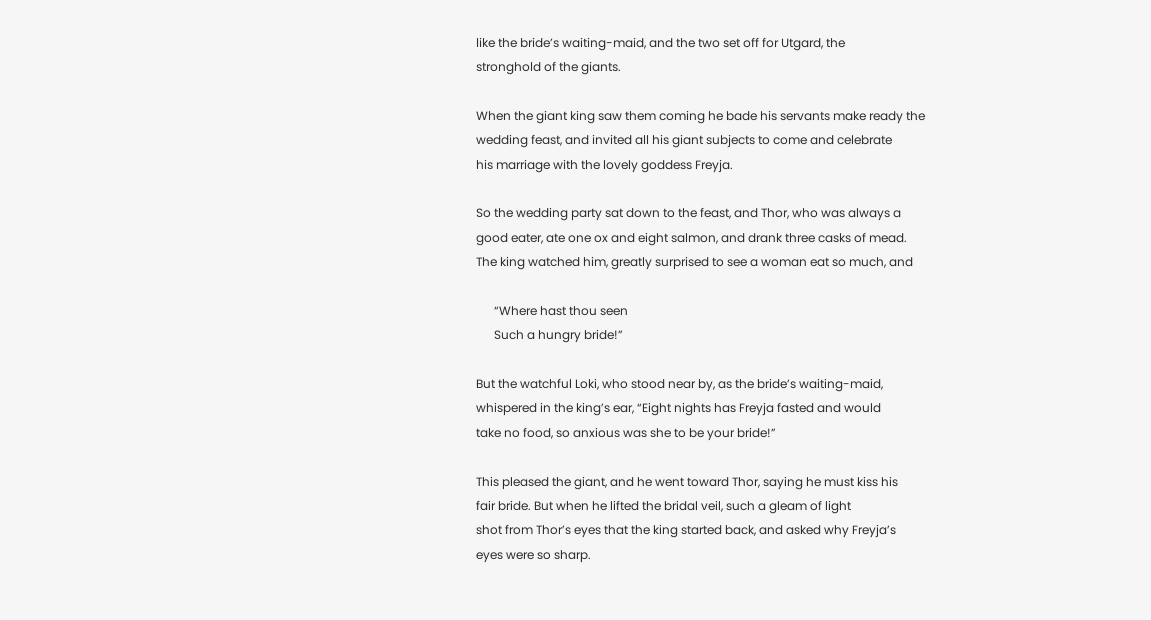like the bride’s waiting-maid, and the two set off for Utgard, the
stronghold of the giants.

When the giant king saw them coming he bade his servants make ready the
wedding feast, and invited all his giant subjects to come and celebrate
his marriage with the lovely goddess Freyja.

So the wedding party sat down to the feast, and Thor, who was always a
good eater, ate one ox and eight salmon, and drank three casks of mead.
The king watched him, greatly surprised to see a woman eat so much, and

      “Where hast thou seen
      Such a hungry bride!”

But the watchful Loki, who stood near by, as the bride’s waiting-maid,
whispered in the king’s ear, “Eight nights has Freyja fasted and would
take no food, so anxious was she to be your bride!”

This pleased the giant, and he went toward Thor, saying he must kiss his
fair bride. But when he lifted the bridal veil, such a gleam of light
shot from Thor’s eyes that the king started back, and asked why Freyja’s
eyes were so sharp.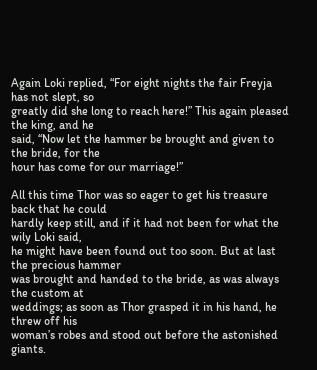Again Loki replied, “For eight nights the fair Freyja has not slept, so
greatly did she long to reach here!” This again pleased the king, and he
said, “Now let the hammer be brought and given to the bride, for the
hour has come for our marriage!”

All this time Thor was so eager to get his treasure back that he could
hardly keep still, and if it had not been for what the wily Loki said,
he might have been found out too soon. But at last the precious hammer
was brought and handed to the bride, as was always the custom at
weddings; as soon as Thor grasped it in his hand, he threw off his
woman’s robes and stood out before the astonished giants.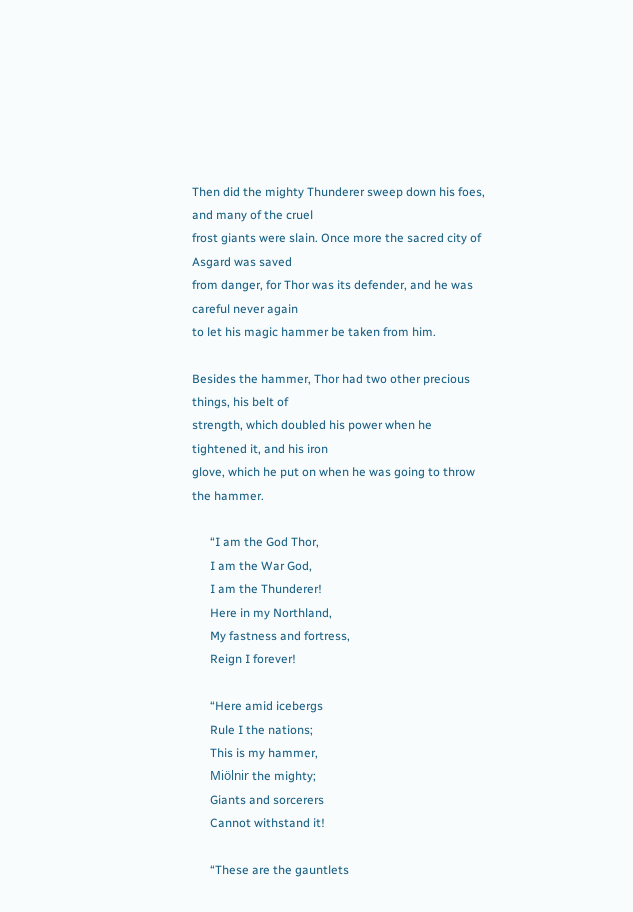Then did the mighty Thunderer sweep down his foes, and many of the cruel
frost giants were slain. Once more the sacred city of Asgard was saved
from danger, for Thor was its defender, and he was careful never again
to let his magic hammer be taken from him.

Besides the hammer, Thor had two other precious things, his belt of
strength, which doubled his power when he tightened it, and his iron
glove, which he put on when he was going to throw the hammer.

      “I am the God Thor,
      I am the War God,
      I am the Thunderer!
      Here in my Northland,
      My fastness and fortress,
      Reign I forever!

      “Here amid icebergs
      Rule I the nations;
      This is my hammer,
      Miölnir the mighty;
      Giants and sorcerers
      Cannot withstand it!

      “These are the gauntlets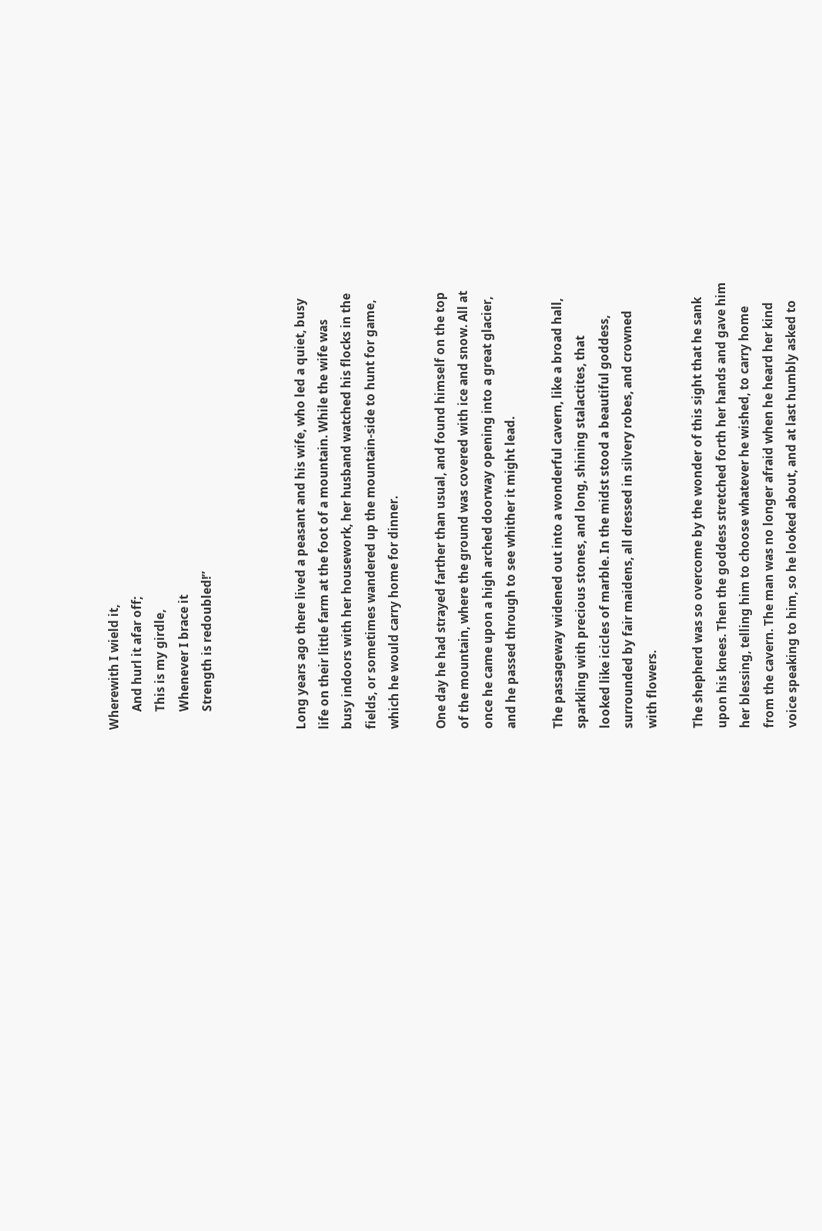Wherewith I wield it,
      And hurl it afar off;
      This is my girdle,
      Whenever I brace it
      Strength is redoubled!”



Long years ago there lived a peasant and his wife, who led a quiet, busy
life on their little farm at the foot of a mountain. While the wife was
busy indoors with her housework, her husband watched his flocks in the
fields, or sometimes wandered up the mountain-side to hunt for game,
which he would carry home for dinner.

One day he had strayed farther than usual, and found himself on the top
of the mountain, where the ground was covered with ice and snow. All at
once he came upon a high arched doorway opening into a great glacier,
and he passed through to see whither it might lead.

The passageway widened out into a wonderful cavern, like a broad hall,
sparkling with precious stones, and long, shining stalactites, that
looked like icicles of marble. In the midst stood a beautiful goddess,
surrounded by fair maidens, all dressed in silvery robes, and crowned
with flowers.

The shepherd was so overcome by the wonder of this sight that he sank
upon his knees. Then the goddess stretched forth her hands and gave him
her blessing, telling him to choose whatever he wished, to carry home
from the cavern. The man was no longer afraid when he heard her kind
voice speaking to him, so he looked about, and at last humbly asked to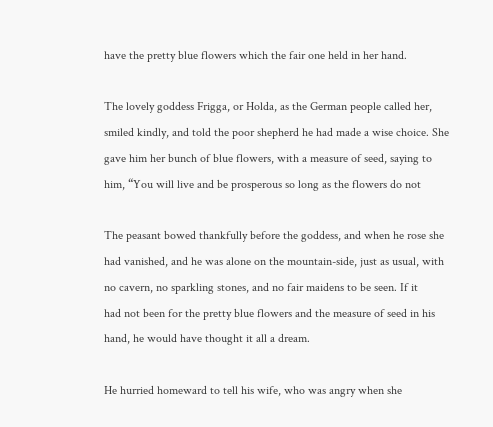have the pretty blue flowers which the fair one held in her hand.

The lovely goddess Frigga, or Holda, as the German people called her,
smiled kindly, and told the poor shepherd he had made a wise choice. She
gave him her bunch of blue flowers, with a measure of seed, saying to
him, “You will live and be prosperous so long as the flowers do not

The peasant bowed thankfully before the goddess, and when he rose she
had vanished, and he was alone on the mountain-side, just as usual, with
no cavern, no sparkling stones, and no fair maidens to be seen. If it
had not been for the pretty blue flowers and the measure of seed in his
hand, he would have thought it all a dream.

He hurried homeward to tell his wife, who was angry when she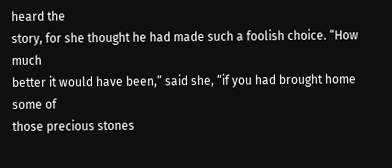heard the
story, for she thought he had made such a foolish choice. “How much
better it would have been,” said she, “if you had brought home some of
those precious stones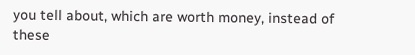you tell about, which are worth money, instead of
these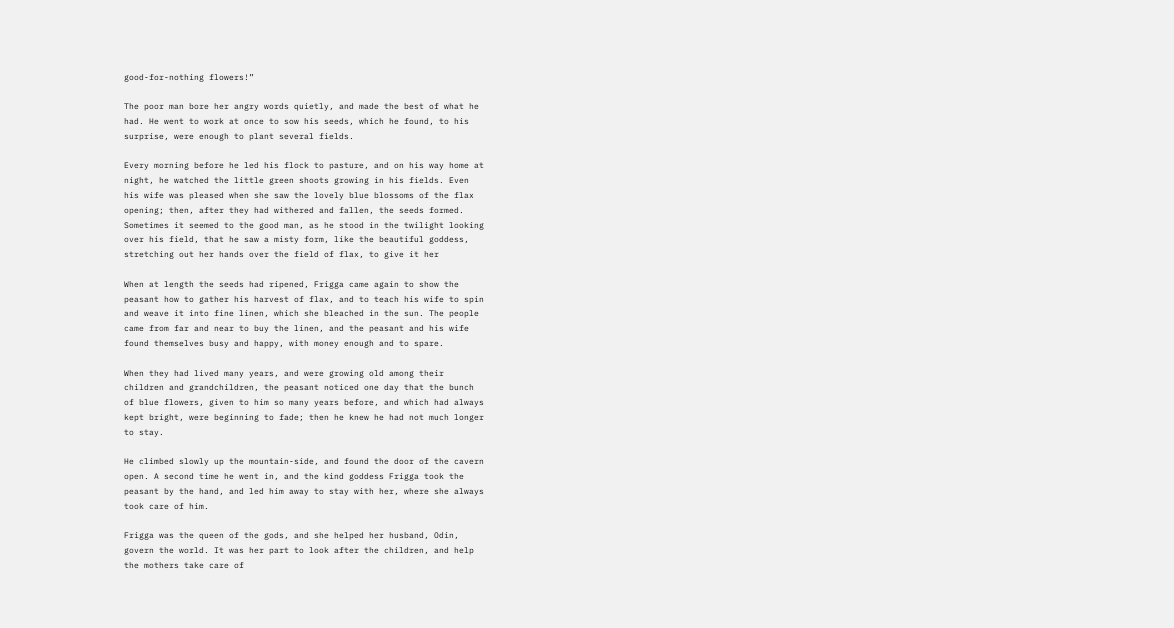good-for-nothing flowers!”

The poor man bore her angry words quietly, and made the best of what he
had. He went to work at once to sow his seeds, which he found, to his
surprise, were enough to plant several fields.

Every morning before he led his flock to pasture, and on his way home at
night, he watched the little green shoots growing in his fields. Even
his wife was pleased when she saw the lovely blue blossoms of the flax
opening; then, after they had withered and fallen, the seeds formed.
Sometimes it seemed to the good man, as he stood in the twilight looking
over his field, that he saw a misty form, like the beautiful goddess,
stretching out her hands over the field of flax, to give it her

When at length the seeds had ripened, Frigga came again to show the
peasant how to gather his harvest of flax, and to teach his wife to spin
and weave it into fine linen, which she bleached in the sun. The people
came from far and near to buy the linen, and the peasant and his wife
found themselves busy and happy, with money enough and to spare.

When they had lived many years, and were growing old among their
children and grandchildren, the peasant noticed one day that the bunch
of blue flowers, given to him so many years before, and which had always
kept bright, were beginning to fade; then he knew he had not much longer
to stay.

He climbed slowly up the mountain-side, and found the door of the cavern
open. A second time he went in, and the kind goddess Frigga took the
peasant by the hand, and led him away to stay with her, where she always
took care of him.

Frigga was the queen of the gods, and she helped her husband, Odin,
govern the world. It was her part to look after the children, and help
the mothers take care of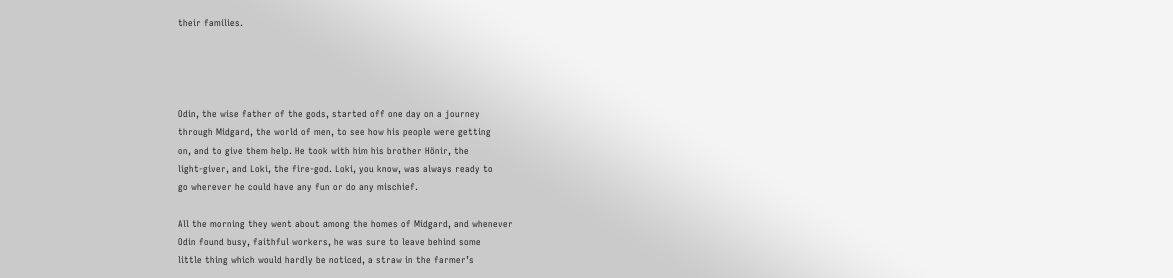their families.




Odin, the wise father of the gods, started off one day on a journey
through Midgard, the world of men, to see how his people were getting
on, and to give them help. He took with him his brother Hönir, the
light-giver, and Loki, the fire-god. Loki, you know, was always ready to
go wherever he could have any fun or do any mischief.

All the morning they went about among the homes of Midgard, and whenever
Odin found busy, faithful workers, he was sure to leave behind some
little thing which would hardly be noticed, a straw in the farmer’s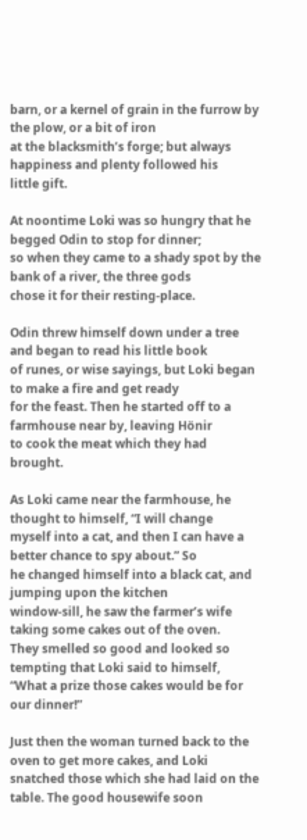barn, or a kernel of grain in the furrow by the plow, or a bit of iron
at the blacksmith’s forge; but always happiness and plenty followed his
little gift.

At noontime Loki was so hungry that he begged Odin to stop for dinner;
so when they came to a shady spot by the bank of a river, the three gods
chose it for their resting-place.

Odin threw himself down under a tree and began to read his little book
of runes, or wise sayings, but Loki began to make a fire and get ready
for the feast. Then he started off to a farmhouse near by, leaving Hönir
to cook the meat which they had brought.

As Loki came near the farmhouse, he thought to himself, “I will change
myself into a cat, and then I can have a better chance to spy about.” So
he changed himself into a black cat, and jumping upon the kitchen
window-sill, he saw the farmer’s wife taking some cakes out of the oven.
They smelled so good and looked so tempting that Loki said to himself,
“What a prize those cakes would be for our dinner!”

Just then the woman turned back to the oven to get more cakes, and Loki
snatched those which she had laid on the table. The good housewife soon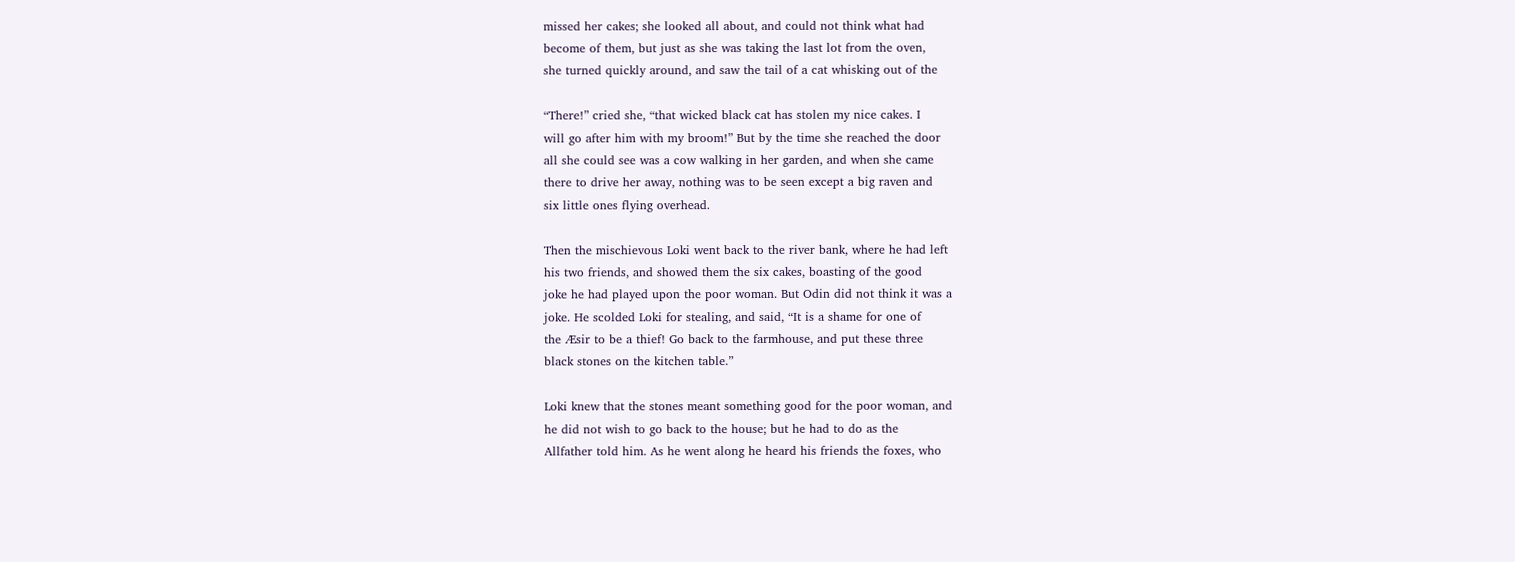missed her cakes; she looked all about, and could not think what had
become of them, but just as she was taking the last lot from the oven,
she turned quickly around, and saw the tail of a cat whisking out of the

“There!” cried she, “that wicked black cat has stolen my nice cakes. I
will go after him with my broom!” But by the time she reached the door
all she could see was a cow walking in her garden, and when she came
there to drive her away, nothing was to be seen except a big raven and
six little ones flying overhead.

Then the mischievous Loki went back to the river bank, where he had left
his two friends, and showed them the six cakes, boasting of the good
joke he had played upon the poor woman. But Odin did not think it was a
joke. He scolded Loki for stealing, and said, “It is a shame for one of
the Æsir to be a thief! Go back to the farmhouse, and put these three
black stones on the kitchen table.”

Loki knew that the stones meant something good for the poor woman, and
he did not wish to go back to the house; but he had to do as the
Allfather told him. As he went along he heard his friends the foxes, who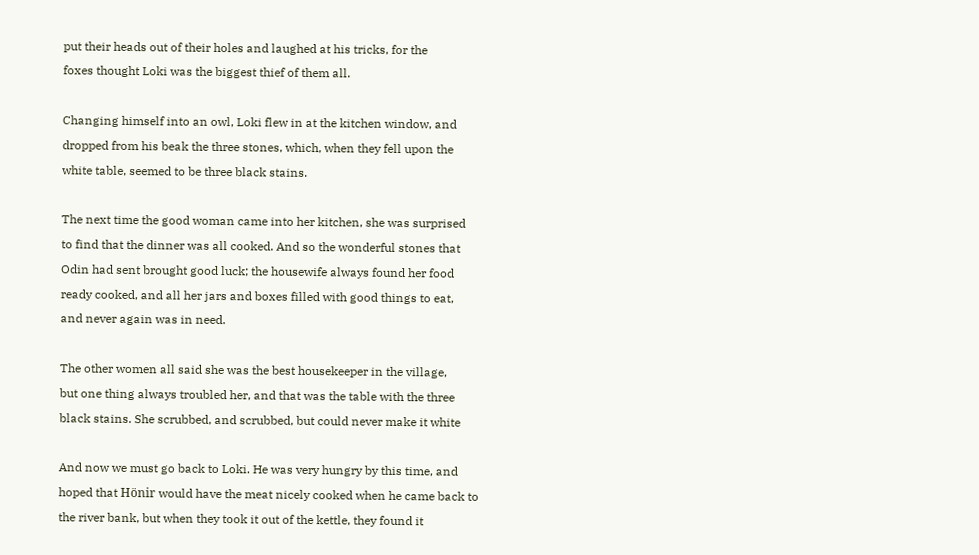put their heads out of their holes and laughed at his tricks, for the
foxes thought Loki was the biggest thief of them all.

Changing himself into an owl, Loki flew in at the kitchen window, and
dropped from his beak the three stones, which, when they fell upon the
white table, seemed to be three black stains.

The next time the good woman came into her kitchen, she was surprised
to find that the dinner was all cooked. And so the wonderful stones that
Odin had sent brought good luck; the housewife always found her food
ready cooked, and all her jars and boxes filled with good things to eat,
and never again was in need.

The other women all said she was the best housekeeper in the village,
but one thing always troubled her, and that was the table with the three
black stains. She scrubbed, and scrubbed, but could never make it white

And now we must go back to Loki. He was very hungry by this time, and
hoped that Hönir would have the meat nicely cooked when he came back to
the river bank, but when they took it out of the kettle, they found it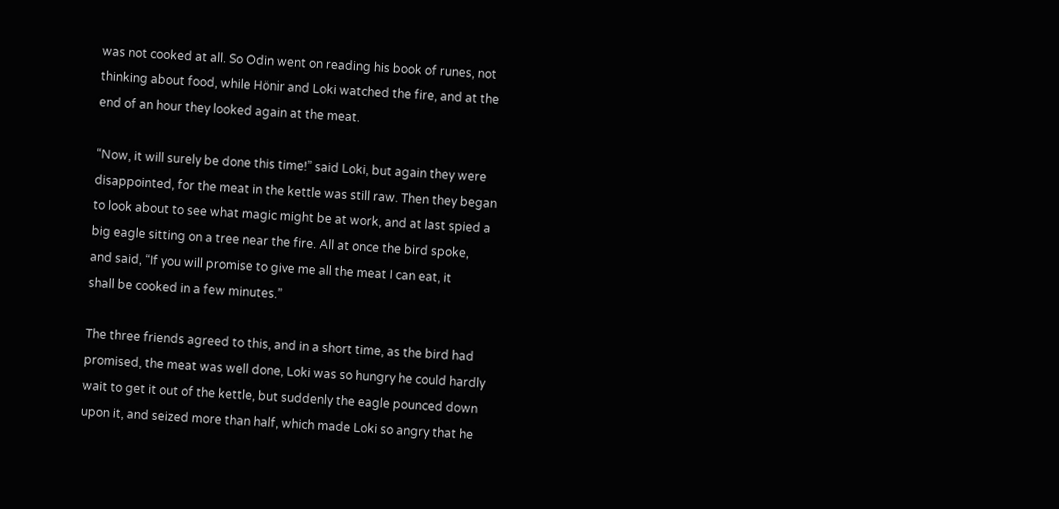was not cooked at all. So Odin went on reading his book of runes, not
thinking about food, while Hönir and Loki watched the fire, and at the
end of an hour they looked again at the meat.

“Now, it will surely be done this time!” said Loki, but again they were
disappointed, for the meat in the kettle was still raw. Then they began
to look about to see what magic might be at work, and at last spied a
big eagle sitting on a tree near the fire. All at once the bird spoke,
and said, “If you will promise to give me all the meat I can eat, it
shall be cooked in a few minutes.”

The three friends agreed to this, and in a short time, as the bird had
promised, the meat was well done, Loki was so hungry he could hardly
wait to get it out of the kettle, but suddenly the eagle pounced down
upon it, and seized more than half, which made Loki so angry that he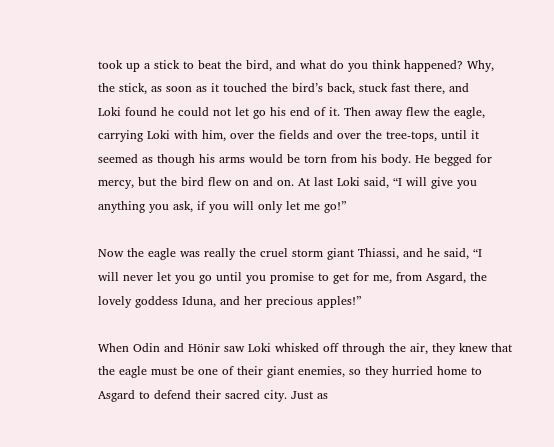took up a stick to beat the bird, and what do you think happened? Why,
the stick, as soon as it touched the bird’s back, stuck fast there, and
Loki found he could not let go his end of it. Then away flew the eagle,
carrying Loki with him, over the fields and over the tree-tops, until it
seemed as though his arms would be torn from his body. He begged for
mercy, but the bird flew on and on. At last Loki said, “I will give you
anything you ask, if you will only let me go!”

Now the eagle was really the cruel storm giant Thiassi, and he said, “I
will never let you go until you promise to get for me, from Asgard, the
lovely goddess Iduna, and her precious apples!”

When Odin and Hönir saw Loki whisked off through the air, they knew that
the eagle must be one of their giant enemies, so they hurried home to
Asgard to defend their sacred city. Just as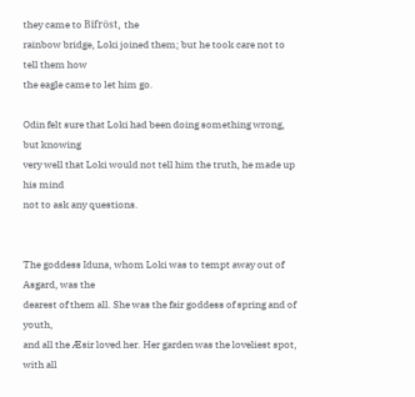they came to Bifröst, the
rainbow bridge, Loki joined them; but he took care not to tell them how
the eagle came to let him go.

Odin felt sure that Loki had been doing something wrong, but knowing
very well that Loki would not tell him the truth, he made up his mind
not to ask any questions.


The goddess Iduna, whom Loki was to tempt away out of Asgard, was the
dearest of them all. She was the fair goddess of spring and of youth,
and all the Æsir loved her. Her garden was the loveliest spot, with all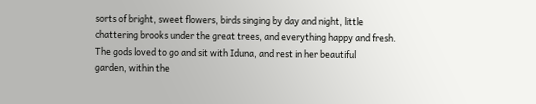sorts of bright, sweet flowers, birds singing by day and night, little
chattering brooks under the great trees, and everything happy and fresh.
The gods loved to go and sit with Iduna, and rest in her beautiful
garden, within the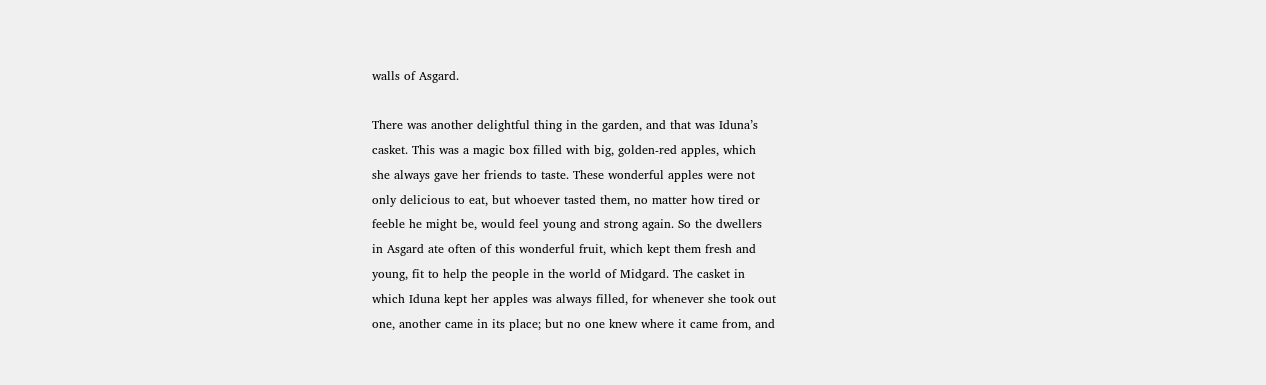walls of Asgard.

There was another delightful thing in the garden, and that was Iduna’s
casket. This was a magic box filled with big, golden-red apples, which
she always gave her friends to taste. These wonderful apples were not
only delicious to eat, but whoever tasted them, no matter how tired or
feeble he might be, would feel young and strong again. So the dwellers
in Asgard ate often of this wonderful fruit, which kept them fresh and
young, fit to help the people in the world of Midgard. The casket in
which Iduna kept her apples was always filled, for whenever she took out
one, another came in its place; but no one knew where it came from, and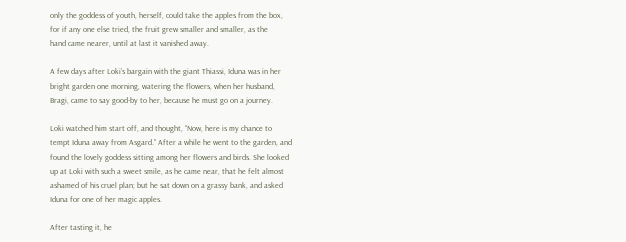only the goddess of youth, herself, could take the apples from the box,
for if any one else tried, the fruit grew smaller and smaller, as the
hand came nearer, until at last it vanished away.

A few days after Loki’s bargain with the giant Thiassi, Iduna was in her
bright garden one morning, watering the flowers, when her husband,
Bragi, came to say good-by to her, because he must go on a journey.

Loki watched him start off, and thought, “Now, here is my chance to
tempt Iduna away from Asgard.” After a while he went to the garden, and
found the lovely goddess sitting among her flowers and birds. She looked
up at Loki with such a sweet smile, as he came near, that he felt almost
ashamed of his cruel plan; but he sat down on a grassy bank, and asked
Iduna for one of her magic apples.

After tasting it, he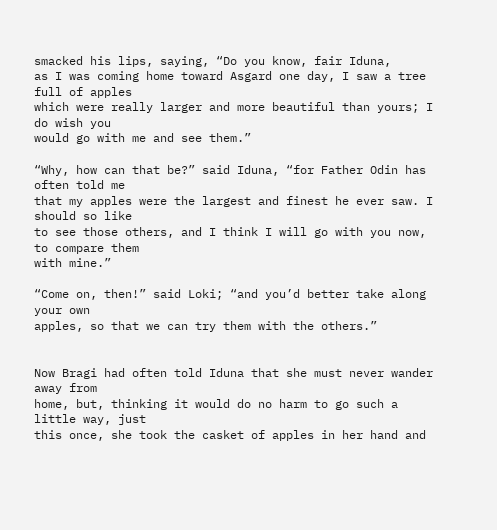smacked his lips, saying, “Do you know, fair Iduna,
as I was coming home toward Asgard one day, I saw a tree full of apples
which were really larger and more beautiful than yours; I do wish you
would go with me and see them.”

“Why, how can that be?” said Iduna, “for Father Odin has often told me
that my apples were the largest and finest he ever saw. I should so like
to see those others, and I think I will go with you now, to compare them
with mine.”

“Come on, then!” said Loki; “and you’d better take along your own
apples, so that we can try them with the others.”


Now Bragi had often told Iduna that she must never wander away from
home, but, thinking it would do no harm to go such a little way, just
this once, she took the casket of apples in her hand and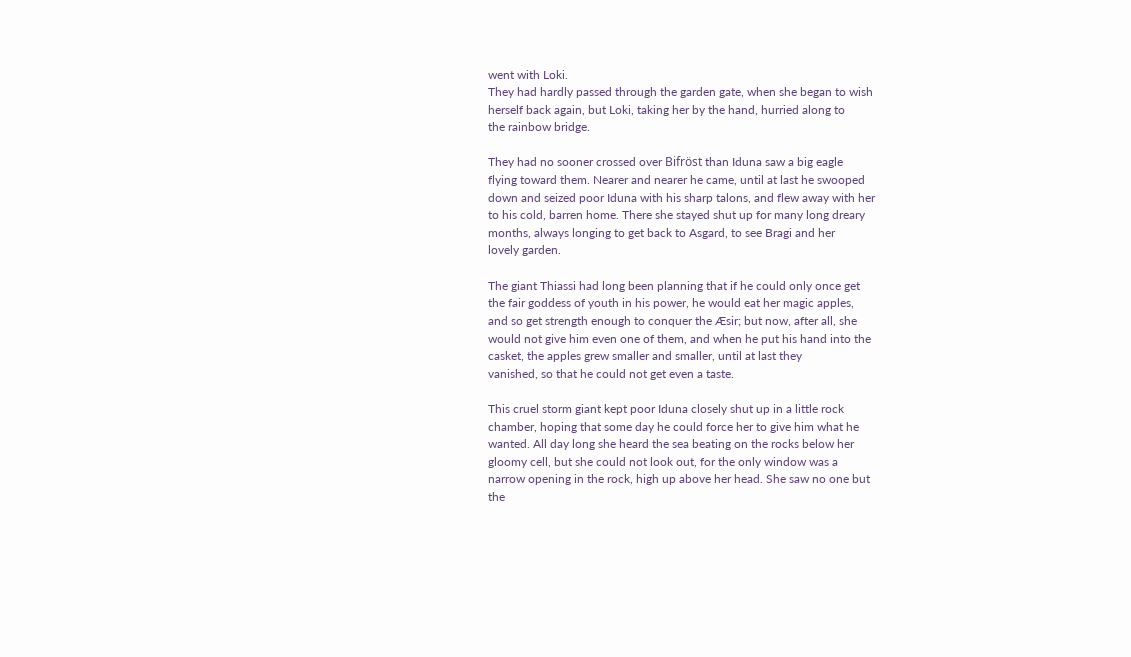went with Loki.
They had hardly passed through the garden gate, when she began to wish
herself back again, but Loki, taking her by the hand, hurried along to
the rainbow bridge.

They had no sooner crossed over Bifröst than Iduna saw a big eagle
flying toward them. Nearer and nearer he came, until at last he swooped
down and seized poor Iduna with his sharp talons, and flew away with her
to his cold, barren home. There she stayed shut up for many long dreary
months, always longing to get back to Asgard, to see Bragi and her
lovely garden.

The giant Thiassi had long been planning that if he could only once get
the fair goddess of youth in his power, he would eat her magic apples,
and so get strength enough to conquer the Æsir; but now, after all, she
would not give him even one of them, and when he put his hand into the
casket, the apples grew smaller and smaller, until at last they
vanished, so that he could not get even a taste.

This cruel storm giant kept poor Iduna closely shut up in a little rock
chamber, hoping that some day he could force her to give him what he
wanted. All day long she heard the sea beating on the rocks below her
gloomy cell, but she could not look out, for the only window was a
narrow opening in the rock, high up above her head. She saw no one but
the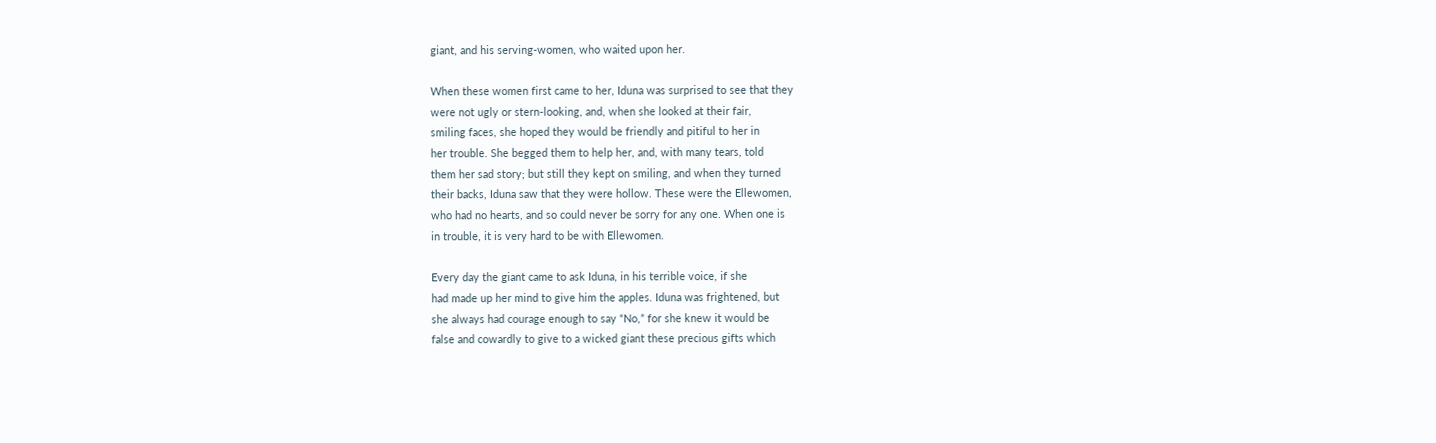giant, and his serving-women, who waited upon her.

When these women first came to her, Iduna was surprised to see that they
were not ugly or stern-looking, and, when she looked at their fair,
smiling faces, she hoped they would be friendly and pitiful to her in
her trouble. She begged them to help her, and, with many tears, told
them her sad story; but still they kept on smiling, and when they turned
their backs, Iduna saw that they were hollow. These were the Ellewomen,
who had no hearts, and so could never be sorry for any one. When one is
in trouble, it is very hard to be with Ellewomen.

Every day the giant came to ask Iduna, in his terrible voice, if she
had made up her mind to give him the apples. Iduna was frightened, but
she always had courage enough to say “No,” for she knew it would be
false and cowardly to give to a wicked giant these precious gifts which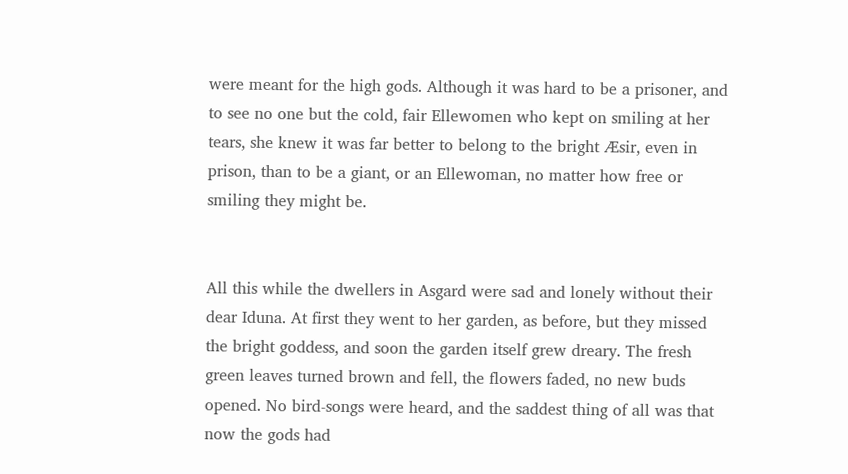were meant for the high gods. Although it was hard to be a prisoner, and
to see no one but the cold, fair Ellewomen who kept on smiling at her
tears, she knew it was far better to belong to the bright Æsir, even in
prison, than to be a giant, or an Ellewoman, no matter how free or
smiling they might be.


All this while the dwellers in Asgard were sad and lonely without their
dear Iduna. At first they went to her garden, as before, but they missed
the bright goddess, and soon the garden itself grew dreary. The fresh
green leaves turned brown and fell, the flowers faded, no new buds
opened. No bird-songs were heard, and the saddest thing of all was that
now the gods had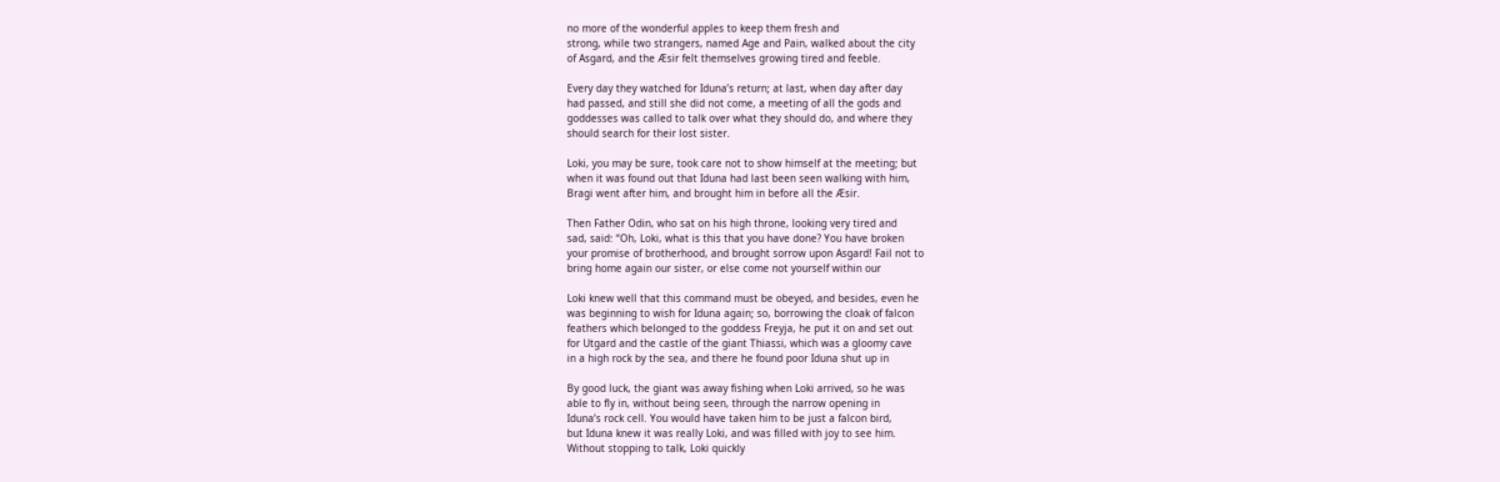no more of the wonderful apples to keep them fresh and
strong, while two strangers, named Age and Pain, walked about the city
of Asgard, and the Æsir felt themselves growing tired and feeble.

Every day they watched for Iduna’s return; at last, when day after day
had passed, and still she did not come, a meeting of all the gods and
goddesses was called to talk over what they should do, and where they
should search for their lost sister.

Loki, you may be sure, took care not to show himself at the meeting; but
when it was found out that Iduna had last been seen walking with him,
Bragi went after him, and brought him in before all the Æsir.

Then Father Odin, who sat on his high throne, looking very tired and
sad, said: “Oh, Loki, what is this that you have done? You have broken
your promise of brotherhood, and brought sorrow upon Asgard! Fail not to
bring home again our sister, or else come not yourself within our

Loki knew well that this command must be obeyed, and besides, even he
was beginning to wish for Iduna again; so, borrowing the cloak of falcon
feathers which belonged to the goddess Freyja, he put it on and set out
for Utgard and the castle of the giant Thiassi, which was a gloomy cave
in a high rock by the sea, and there he found poor Iduna shut up in

By good luck, the giant was away fishing when Loki arrived, so he was
able to fly in, without being seen, through the narrow opening in
Iduna’s rock cell. You would have taken him to be just a falcon bird,
but Iduna knew it was really Loki, and was filled with joy to see him.
Without stopping to talk, Loki quickly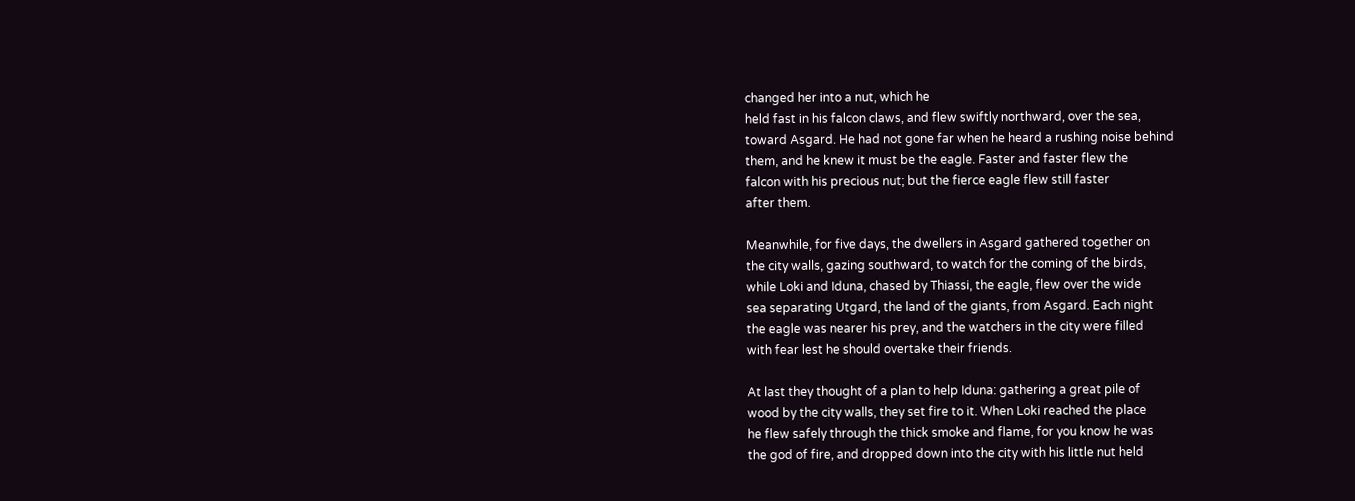changed her into a nut, which he
held fast in his falcon claws, and flew swiftly northward, over the sea,
toward Asgard. He had not gone far when he heard a rushing noise behind
them, and he knew it must be the eagle. Faster and faster flew the
falcon with his precious nut; but the fierce eagle flew still faster
after them.

Meanwhile, for five days, the dwellers in Asgard gathered together on
the city walls, gazing southward, to watch for the coming of the birds,
while Loki and Iduna, chased by Thiassi, the eagle, flew over the wide
sea separating Utgard, the land of the giants, from Asgard. Each night
the eagle was nearer his prey, and the watchers in the city were filled
with fear lest he should overtake their friends.

At last they thought of a plan to help Iduna: gathering a great pile of
wood by the city walls, they set fire to it. When Loki reached the place
he flew safely through the thick smoke and flame, for you know he was
the god of fire, and dropped down into the city with his little nut held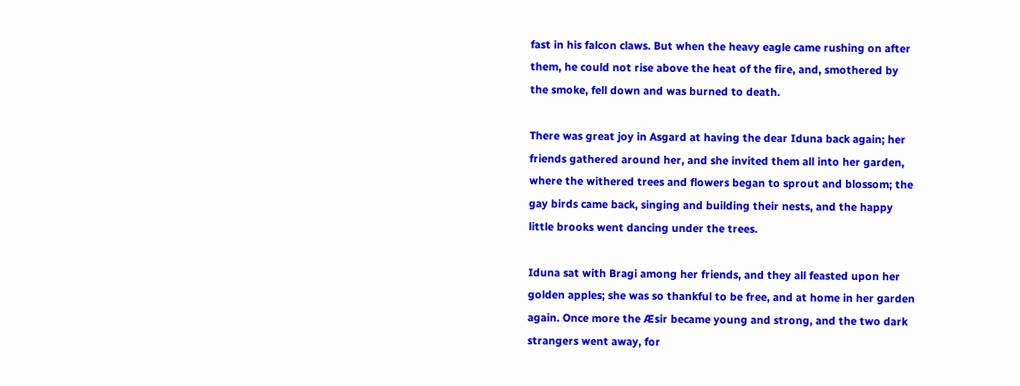fast in his falcon claws. But when the heavy eagle came rushing on after
them, he could not rise above the heat of the fire, and, smothered by
the smoke, fell down and was burned to death.

There was great joy in Asgard at having the dear Iduna back again; her
friends gathered around her, and she invited them all into her garden,
where the withered trees and flowers began to sprout and blossom; the
gay birds came back, singing and building their nests, and the happy
little brooks went dancing under the trees.

Iduna sat with Bragi among her friends, and they all feasted upon her
golden apples; she was so thankful to be free, and at home in her garden
again. Once more the Æsir became young and strong, and the two dark
strangers went away, for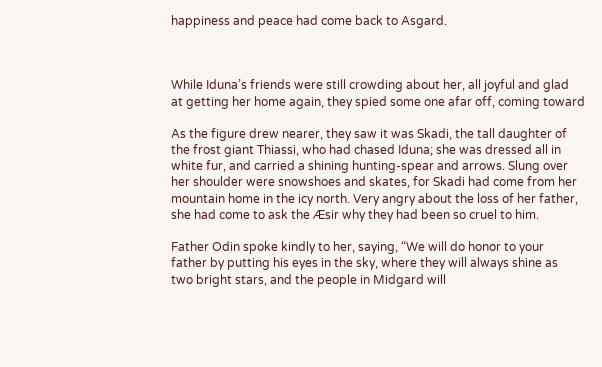happiness and peace had come back to Asgard.



While Iduna’s friends were still crowding about her, all joyful and glad
at getting her home again, they spied some one afar off, coming toward

As the figure drew nearer, they saw it was Skadi, the tall daughter of
the frost giant Thiassi, who had chased Iduna; she was dressed all in
white fur, and carried a shining hunting-spear and arrows. Slung over
her shoulder were snowshoes and skates, for Skadi had come from her
mountain home in the icy north. Very angry about the loss of her father,
she had come to ask the Æsir why they had been so cruel to him.

Father Odin spoke kindly to her, saying, “We will do honor to your
father by putting his eyes in the sky, where they will always shine as
two bright stars, and the people in Midgard will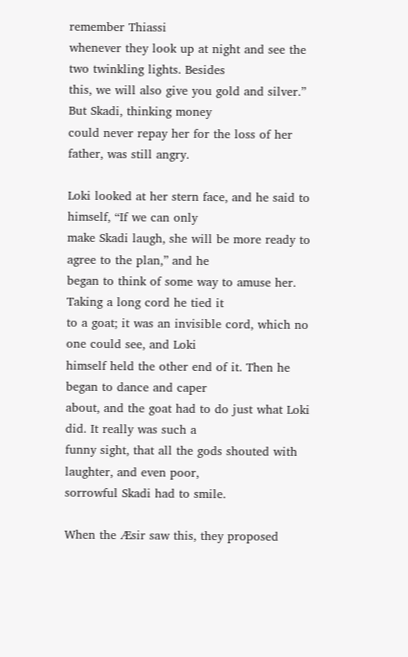remember Thiassi
whenever they look up at night and see the two twinkling lights. Besides
this, we will also give you gold and silver.” But Skadi, thinking money
could never repay her for the loss of her father, was still angry.

Loki looked at her stern face, and he said to himself, “If we can only
make Skadi laugh, she will be more ready to agree to the plan,” and he
began to think of some way to amuse her. Taking a long cord he tied it
to a goat; it was an invisible cord, which no one could see, and Loki
himself held the other end of it. Then he began to dance and caper
about, and the goat had to do just what Loki did. It really was such a
funny sight, that all the gods shouted with laughter, and even poor,
sorrowful Skadi had to smile.

When the Æsir saw this, they proposed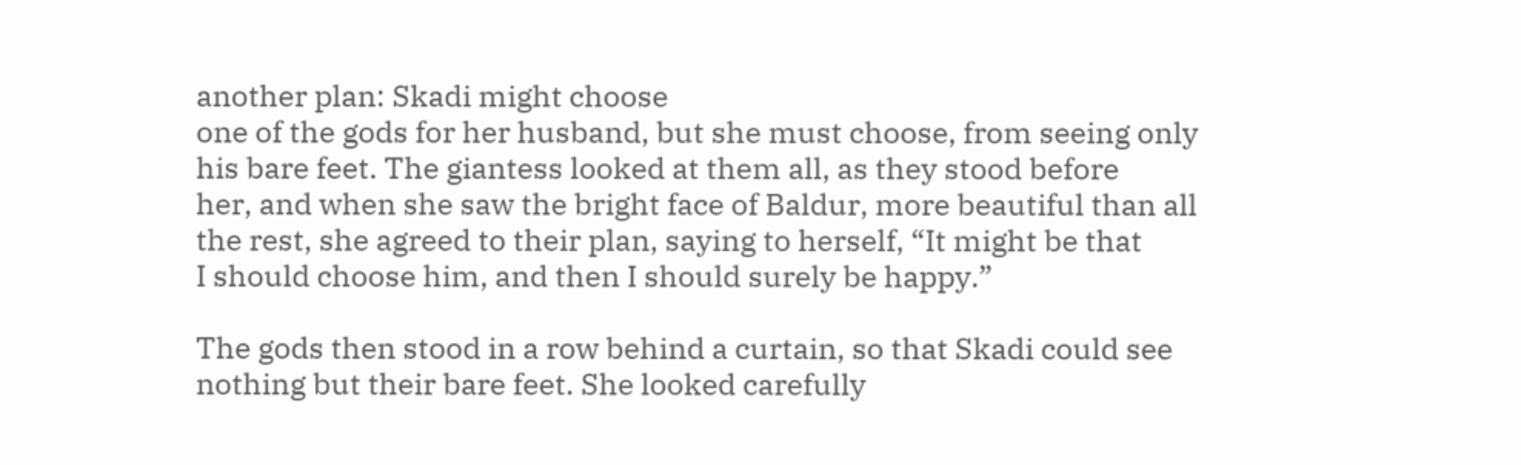another plan: Skadi might choose
one of the gods for her husband, but she must choose, from seeing only
his bare feet. The giantess looked at them all, as they stood before
her, and when she saw the bright face of Baldur, more beautiful than all
the rest, she agreed to their plan, saying to herself, “It might be that
I should choose him, and then I should surely be happy.”

The gods then stood in a row behind a curtain, so that Skadi could see
nothing but their bare feet. She looked carefully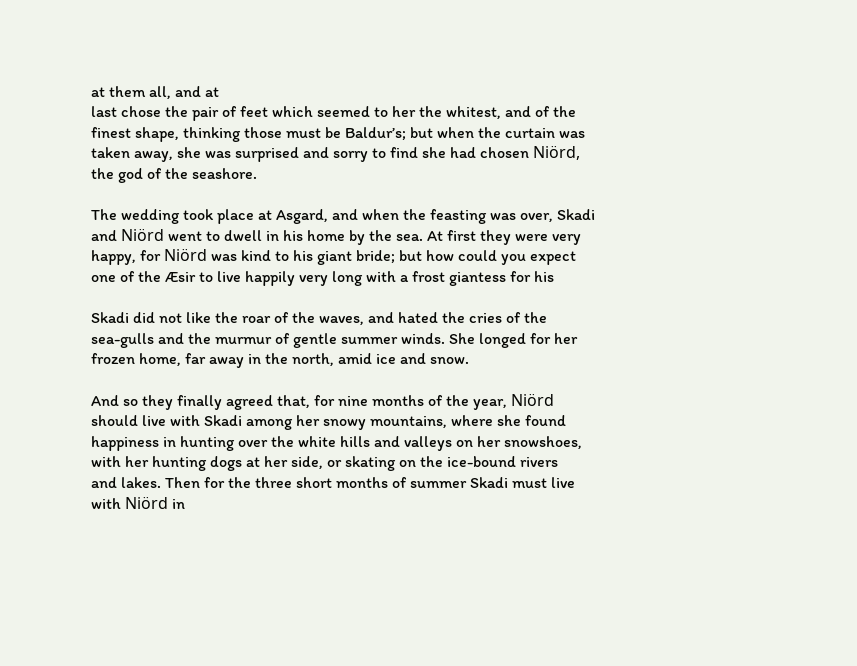at them all, and at
last chose the pair of feet which seemed to her the whitest, and of the
finest shape, thinking those must be Baldur’s; but when the curtain was
taken away, she was surprised and sorry to find she had chosen Niörd,
the god of the seashore.

The wedding took place at Asgard, and when the feasting was over, Skadi
and Niörd went to dwell in his home by the sea. At first they were very
happy, for Niörd was kind to his giant bride; but how could you expect
one of the Æsir to live happily very long with a frost giantess for his

Skadi did not like the roar of the waves, and hated the cries of the
sea-gulls and the murmur of gentle summer winds. She longed for her
frozen home, far away in the north, amid ice and snow.

And so they finally agreed that, for nine months of the year, Niörd
should live with Skadi among her snowy mountains, where she found
happiness in hunting over the white hills and valleys on her snowshoes,
with her hunting dogs at her side, or skating on the ice-bound rivers
and lakes. Then for the three short months of summer Skadi must live
with Niörd in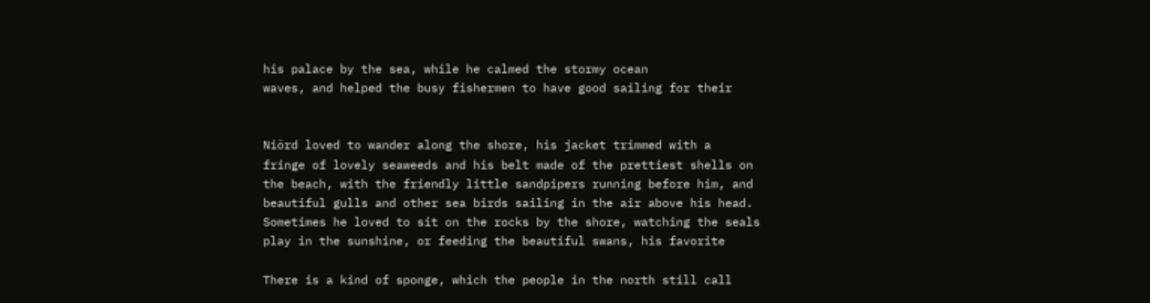his palace by the sea, while he calmed the stormy ocean
waves, and helped the busy fishermen to have good sailing for their


Niörd loved to wander along the shore, his jacket trimmed with a
fringe of lovely seaweeds and his belt made of the prettiest shells on
the beach, with the friendly little sandpipers running before him, and
beautiful gulls and other sea birds sailing in the air above his head.
Sometimes he loved to sit on the rocks by the shore, watching the seals
play in the sunshine, or feeding the beautiful swans, his favorite

There is a kind of sponge, which the people in the north still call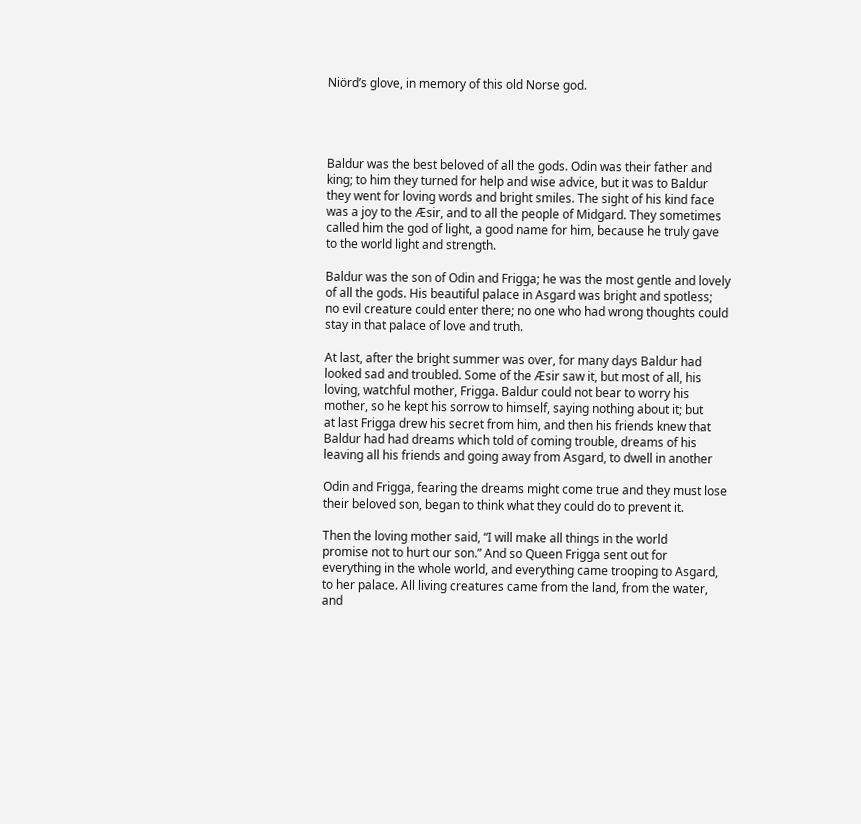Niörd’s glove, in memory of this old Norse god.




Baldur was the best beloved of all the gods. Odin was their father and
king; to him they turned for help and wise advice, but it was to Baldur
they went for loving words and bright smiles. The sight of his kind face
was a joy to the Æsir, and to all the people of Midgard. They sometimes
called him the god of light, a good name for him, because he truly gave
to the world light and strength.

Baldur was the son of Odin and Frigga; he was the most gentle and lovely
of all the gods. His beautiful palace in Asgard was bright and spotless;
no evil creature could enter there; no one who had wrong thoughts could
stay in that palace of love and truth.

At last, after the bright summer was over, for many days Baldur had
looked sad and troubled. Some of the Æsir saw it, but most of all, his
loving, watchful mother, Frigga. Baldur could not bear to worry his
mother, so he kept his sorrow to himself, saying nothing about it; but
at last Frigga drew his secret from him, and then his friends knew that
Baldur had had dreams which told of coming trouble, dreams of his
leaving all his friends and going away from Asgard, to dwell in another

Odin and Frigga, fearing the dreams might come true and they must lose
their beloved son, began to think what they could do to prevent it.

Then the loving mother said, “I will make all things in the world
promise not to hurt our son.” And so Queen Frigga sent out for
everything in the whole world, and everything came trooping to Asgard,
to her palace. All living creatures came from the land, from the water,
and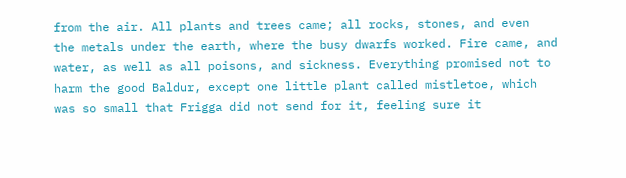from the air. All plants and trees came; all rocks, stones, and even
the metals under the earth, where the busy dwarfs worked. Fire came, and
water, as well as all poisons, and sickness. Everything promised not to
harm the good Baldur, except one little plant called mistletoe, which
was so small that Frigga did not send for it, feeling sure it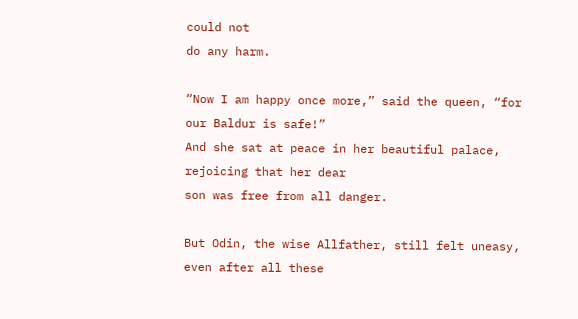could not
do any harm.

“Now I am happy once more,” said the queen, “for our Baldur is safe!”
And she sat at peace in her beautiful palace, rejoicing that her dear
son was free from all danger.

But Odin, the wise Allfather, still felt uneasy, even after all these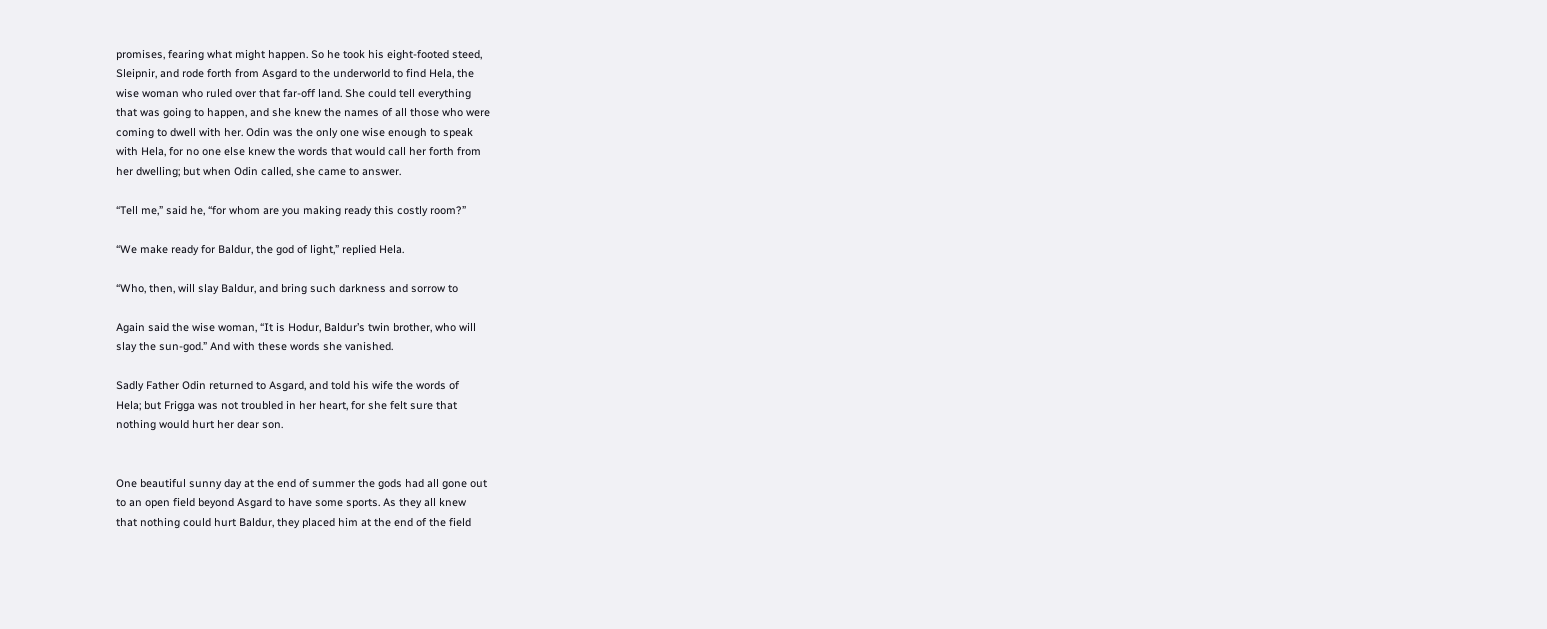promises, fearing what might happen. So he took his eight-footed steed,
Sleipnir, and rode forth from Asgard to the underworld to find Hela, the
wise woman who ruled over that far-off land. She could tell everything
that was going to happen, and she knew the names of all those who were
coming to dwell with her. Odin was the only one wise enough to speak
with Hela, for no one else knew the words that would call her forth from
her dwelling; but when Odin called, she came to answer.

“Tell me,” said he, “for whom are you making ready this costly room?”

“We make ready for Baldur, the god of light,” replied Hela.

“Who, then, will slay Baldur, and bring such darkness and sorrow to

Again said the wise woman, “It is Hodur, Baldur’s twin brother, who will
slay the sun-god.” And with these words she vanished.

Sadly Father Odin returned to Asgard, and told his wife the words of
Hela; but Frigga was not troubled in her heart, for she felt sure that
nothing would hurt her dear son.


One beautiful sunny day at the end of summer the gods had all gone out
to an open field beyond Asgard to have some sports. As they all knew
that nothing could hurt Baldur, they placed him at the end of the field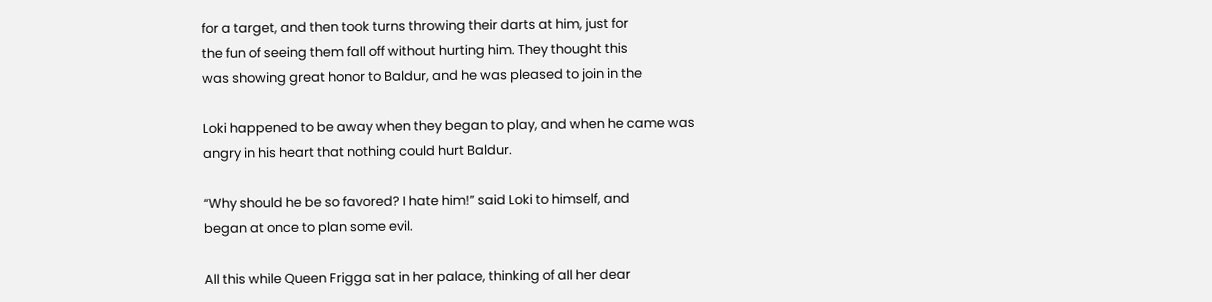for a target, and then took turns throwing their darts at him, just for
the fun of seeing them fall off without hurting him. They thought this
was showing great honor to Baldur, and he was pleased to join in the

Loki happened to be away when they began to play, and when he came was
angry in his heart that nothing could hurt Baldur.

“Why should he be so favored? I hate him!” said Loki to himself, and
began at once to plan some evil.

All this while Queen Frigga sat in her palace, thinking of all her dear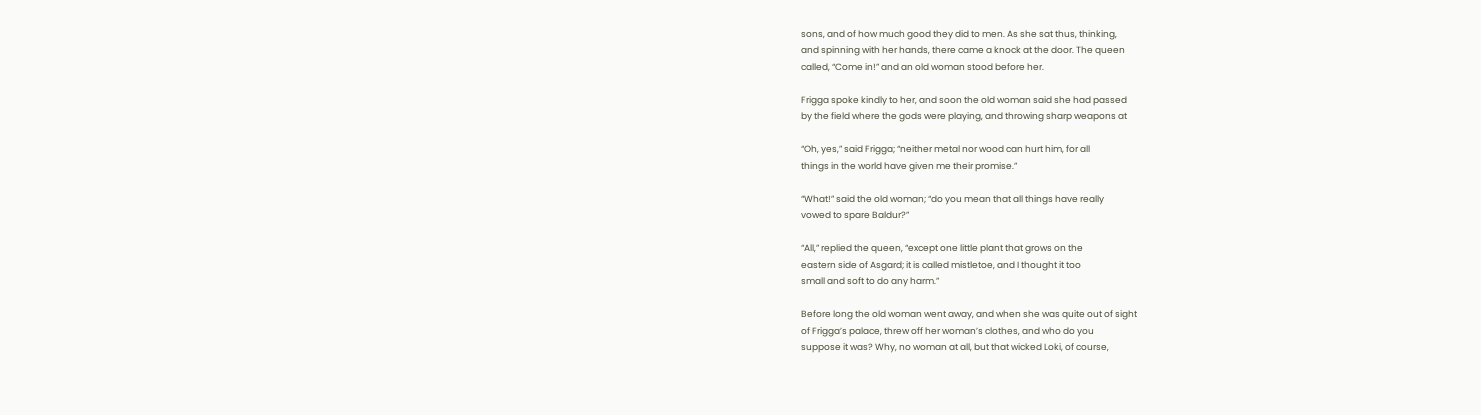sons, and of how much good they did to men. As she sat thus, thinking,
and spinning with her hands, there came a knock at the door. The queen
called, “Come in!” and an old woman stood before her.

Frigga spoke kindly to her, and soon the old woman said she had passed
by the field where the gods were playing, and throwing sharp weapons at

“Oh, yes,” said Frigga; “neither metal nor wood can hurt him, for all
things in the world have given me their promise.”

“What!” said the old woman; “do you mean that all things have really
vowed to spare Baldur?”

“All,” replied the queen, “except one little plant that grows on the
eastern side of Asgard; it is called mistletoe, and I thought it too
small and soft to do any harm.”

Before long the old woman went away, and when she was quite out of sight
of Frigga’s palace, threw off her woman’s clothes, and who do you
suppose it was? Why, no woman at all, but that wicked Loki, of course,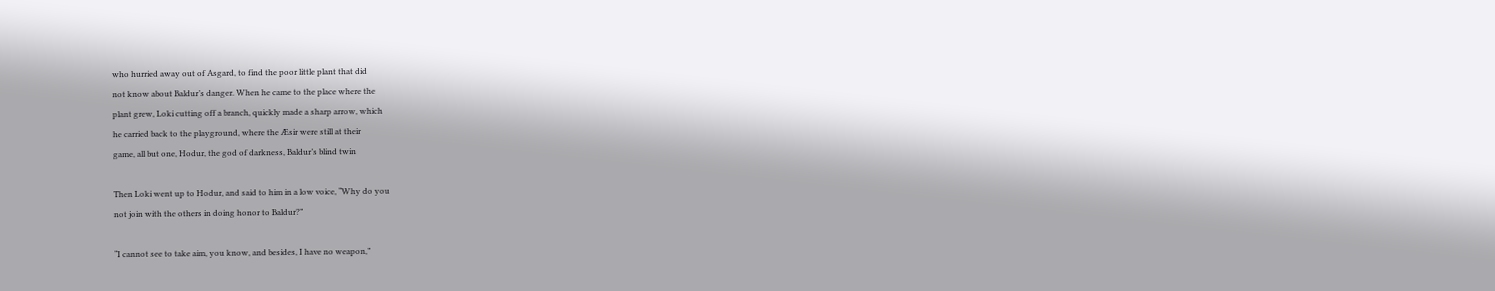who hurried away out of Asgard, to find the poor little plant that did
not know about Baldur’s danger. When he came to the place where the
plant grew, Loki cutting off a branch, quickly made a sharp arrow, which
he carried back to the playground, where the Æsir were still at their
game, all but one, Hodur, the god of darkness, Baldur’s blind twin

Then Loki went up to Hodur, and said to him in a low voice, “Why do you
not join with the others in doing honor to Baldur?”

“I cannot see to take aim, you know, and besides, I have no weapon,”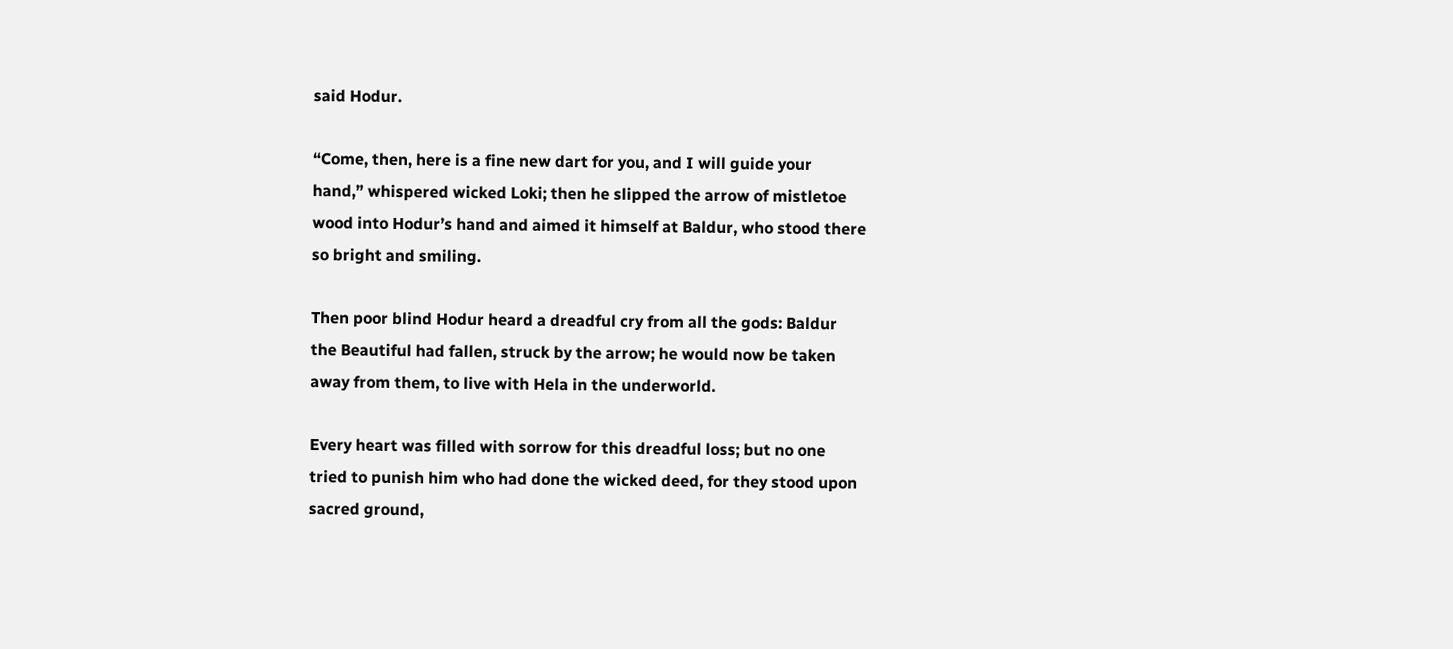said Hodur.

“Come, then, here is a fine new dart for you, and I will guide your
hand,” whispered wicked Loki; then he slipped the arrow of mistletoe
wood into Hodur’s hand and aimed it himself at Baldur, who stood there
so bright and smiling.

Then poor blind Hodur heard a dreadful cry from all the gods: Baldur
the Beautiful had fallen, struck by the arrow; he would now be taken
away from them, to live with Hela in the underworld.

Every heart was filled with sorrow for this dreadful loss; but no one
tried to punish him who had done the wicked deed, for they stood upon
sacred ground,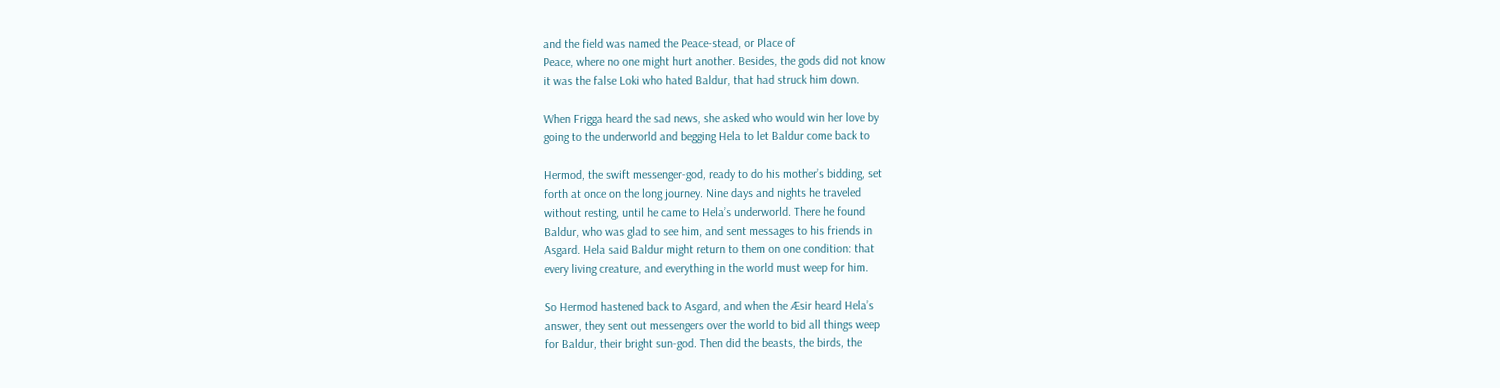and the field was named the Peace-stead, or Place of
Peace, where no one might hurt another. Besides, the gods did not know
it was the false Loki who hated Baldur, that had struck him down.

When Frigga heard the sad news, she asked who would win her love by
going to the underworld and begging Hela to let Baldur come back to

Hermod, the swift messenger-god, ready to do his mother’s bidding, set
forth at once on the long journey. Nine days and nights he traveled
without resting, until he came to Hela’s underworld. There he found
Baldur, who was glad to see him, and sent messages to his friends in
Asgard. Hela said Baldur might return to them on one condition: that
every living creature, and everything in the world must weep for him.

So Hermod hastened back to Asgard, and when the Æsir heard Hela’s
answer, they sent out messengers over the world to bid all things weep
for Baldur, their bright sun-god. Then did the beasts, the birds, the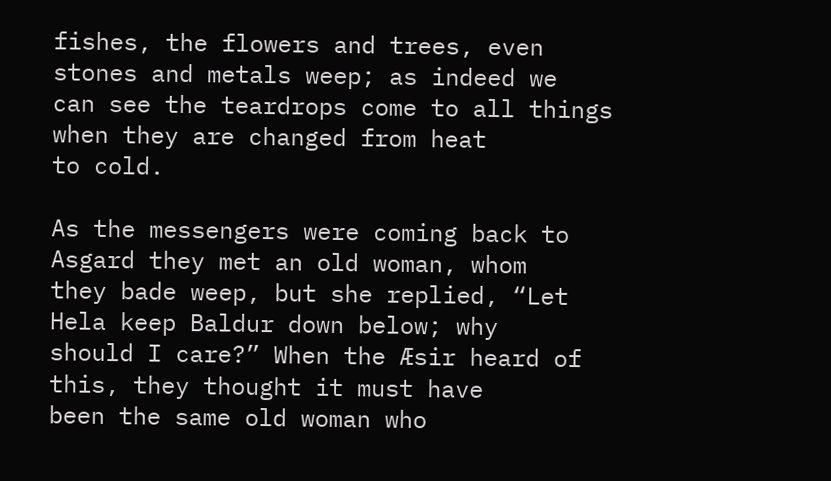fishes, the flowers and trees, even stones and metals weep; as indeed we
can see the teardrops come to all things when they are changed from heat
to cold.

As the messengers were coming back to Asgard they met an old woman, whom
they bade weep, but she replied, “Let Hela keep Baldur down below; why
should I care?” When the Æsir heard of this, they thought it must have
been the same old woman who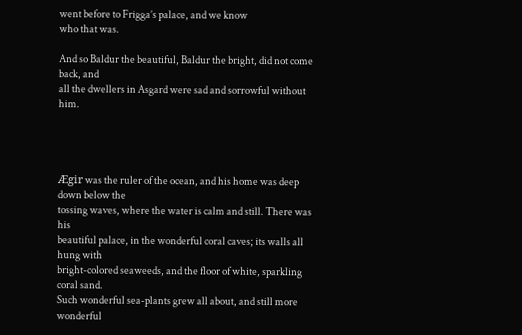went before to Frigga’s palace, and we know
who that was.

And so Baldur the beautiful, Baldur the bright, did not come back, and
all the dwellers in Asgard were sad and sorrowful without him.




Ægir was the ruler of the ocean, and his home was deep down below the
tossing waves, where the water is calm and still. There was his
beautiful palace, in the wonderful coral caves; its walls all hung with
bright-colored seaweeds, and the floor of white, sparkling coral sand.
Such wonderful sea-plants grew all about, and still more wonderful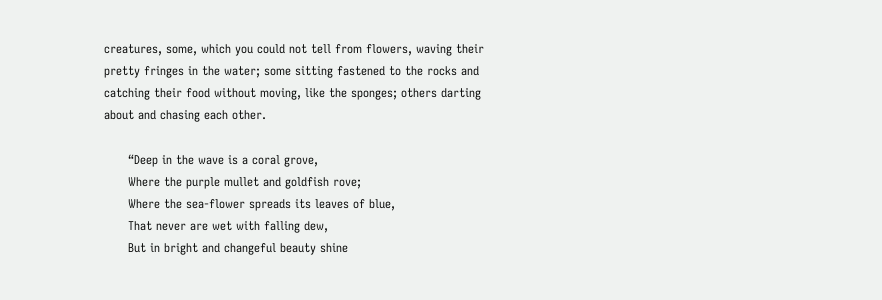creatures, some, which you could not tell from flowers, waving their
pretty fringes in the water; some sitting fastened to the rocks and
catching their food without moving, like the sponges; others darting
about and chasing each other.

      “Deep in the wave is a coral grove,
      Where the purple mullet and goldfish rove;
      Where the sea-flower spreads its leaves of blue,
      That never are wet with falling dew,
      But in bright and changeful beauty shine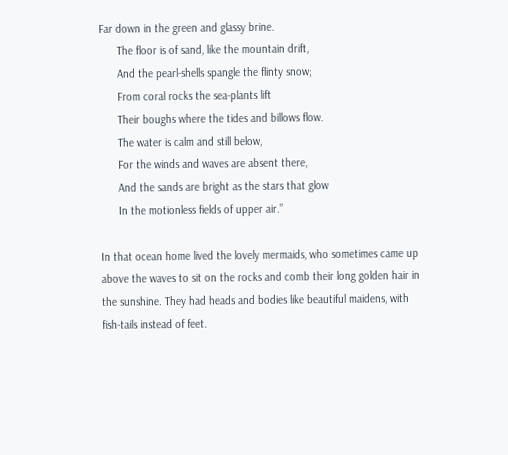Far down in the green and glassy brine.
      The floor is of sand, like the mountain drift,
      And the pearl-shells spangle the flinty snow;
      From coral rocks the sea-plants lift
      Their boughs where the tides and billows flow.
      The water is calm and still below,
      For the winds and waves are absent there,
      And the sands are bright as the stars that glow
      In the motionless fields of upper air.”

In that ocean home lived the lovely mermaids, who sometimes came up
above the waves to sit on the rocks and comb their long golden hair in
the sunshine. They had heads and bodies like beautiful maidens, with
fish-tails instead of feet.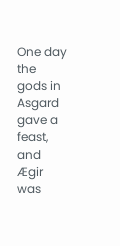One day the gods in Asgard gave a feast, and Ægir was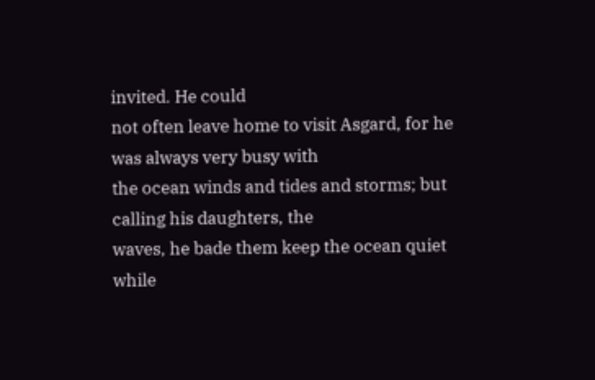invited. He could
not often leave home to visit Asgard, for he was always very busy with
the ocean winds and tides and storms; but calling his daughters, the
waves, he bade them keep the ocean quiet while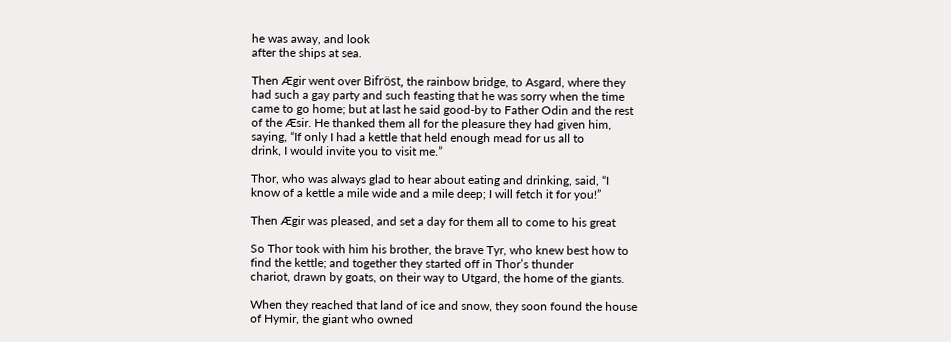he was away, and look
after the ships at sea.

Then Ægir went over Bifröst, the rainbow bridge, to Asgard, where they
had such a gay party and such feasting that he was sorry when the time
came to go home; but at last he said good-by to Father Odin and the rest
of the Æsir. He thanked them all for the pleasure they had given him,
saying, “If only I had a kettle that held enough mead for us all to
drink, I would invite you to visit me.”

Thor, who was always glad to hear about eating and drinking, said, “I
know of a kettle a mile wide and a mile deep; I will fetch it for you!”

Then Ægir was pleased, and set a day for them all to come to his great

So Thor took with him his brother, the brave Tyr, who knew best how to
find the kettle; and together they started off in Thor’s thunder
chariot, drawn by goats, on their way to Utgard, the home of the giants.

When they reached that land of ice and snow, they soon found the house
of Hymir, the giant who owned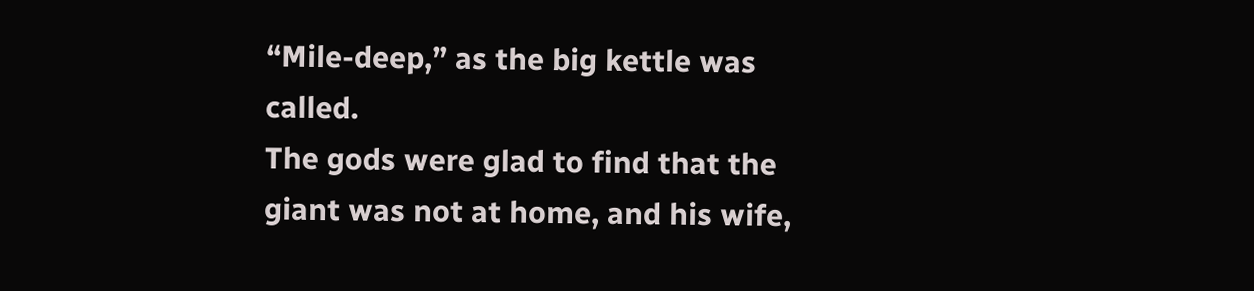“Mile-deep,” as the big kettle was called.
The gods were glad to find that the giant was not at home, and his wife,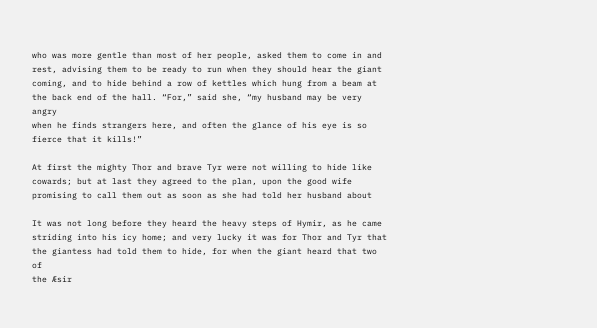who was more gentle than most of her people, asked them to come in and
rest, advising them to be ready to run when they should hear the giant
coming, and to hide behind a row of kettles which hung from a beam at
the back end of the hall. “For,” said she, “my husband may be very angry
when he finds strangers here, and often the glance of his eye is so
fierce that it kills!”

At first the mighty Thor and brave Tyr were not willing to hide like
cowards; but at last they agreed to the plan, upon the good wife
promising to call them out as soon as she had told her husband about

It was not long before they heard the heavy steps of Hymir, as he came
striding into his icy home; and very lucky it was for Thor and Tyr that
the giantess had told them to hide, for when the giant heard that two of
the Æsir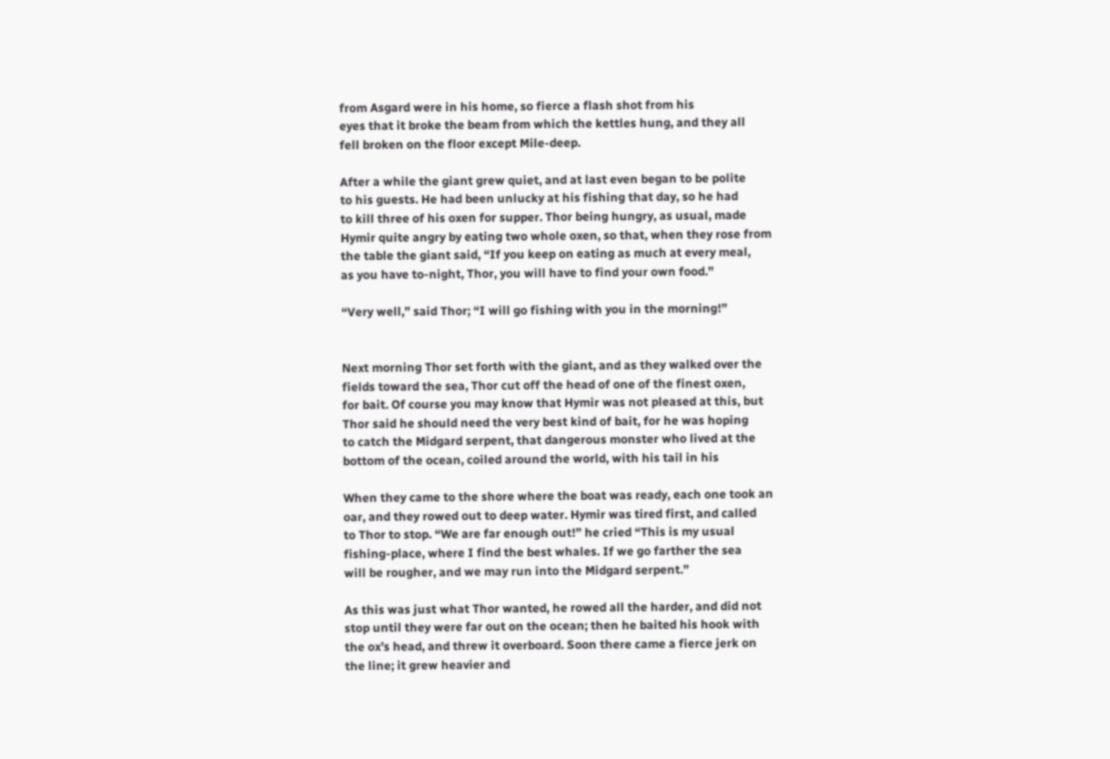from Asgard were in his home, so fierce a flash shot from his
eyes that it broke the beam from which the kettles hung, and they all
fell broken on the floor except Mile-deep.

After a while the giant grew quiet, and at last even began to be polite
to his guests. He had been unlucky at his fishing that day, so he had
to kill three of his oxen for supper. Thor being hungry, as usual, made
Hymir quite angry by eating two whole oxen, so that, when they rose from
the table the giant said, “If you keep on eating as much at every meal,
as you have to-night, Thor, you will have to find your own food.”

“Very well,” said Thor; “I will go fishing with you in the morning!”


Next morning Thor set forth with the giant, and as they walked over the
fields toward the sea, Thor cut off the head of one of the finest oxen,
for bait. Of course you may know that Hymir was not pleased at this, but
Thor said he should need the very best kind of bait, for he was hoping
to catch the Midgard serpent, that dangerous monster who lived at the
bottom of the ocean, coiled around the world, with his tail in his

When they came to the shore where the boat was ready, each one took an
oar, and they rowed out to deep water. Hymir was tired first, and called
to Thor to stop. “We are far enough out!” he cried “This is my usual
fishing-place, where I find the best whales. If we go farther the sea
will be rougher, and we may run into the Midgard serpent.”

As this was just what Thor wanted, he rowed all the harder, and did not
stop until they were far out on the ocean; then he baited his hook with
the ox’s head, and threw it overboard. Soon there came a fierce jerk on
the line; it grew heavier and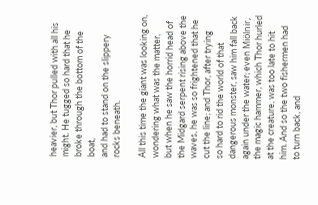heavier, but Thor pulled with all his
might. He tugged so hard that he broke through the bottom of the boat,
and had to stand on the slippery rocks beneath.

All this time the giant was looking on, wondering what was the matter,
but when he saw the horrid head of the Midgard serpent rising above the
waves, he was so frightened that he cut the line; and Thor, after trying
so hard to rid the world of that dangerous monster, saw him fall back
again under the water; even Miölnir, the magic hammer, which Thor hurled
at the creature, was too late to hit him. And so the two fishermen had
to turn back, and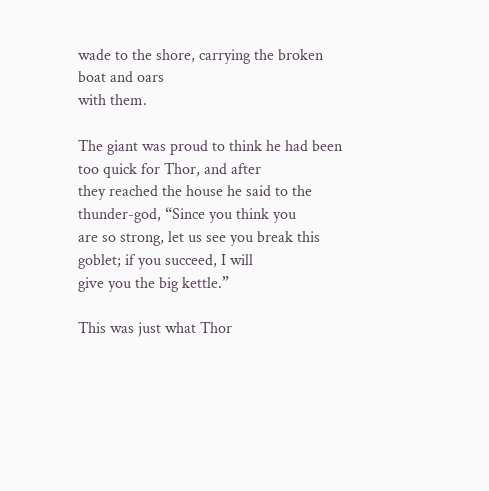wade to the shore, carrying the broken boat and oars
with them.

The giant was proud to think he had been too quick for Thor, and after
they reached the house he said to the thunder-god, “Since you think you
are so strong, let us see you break this goblet; if you succeed, I will
give you the big kettle.”

This was just what Thor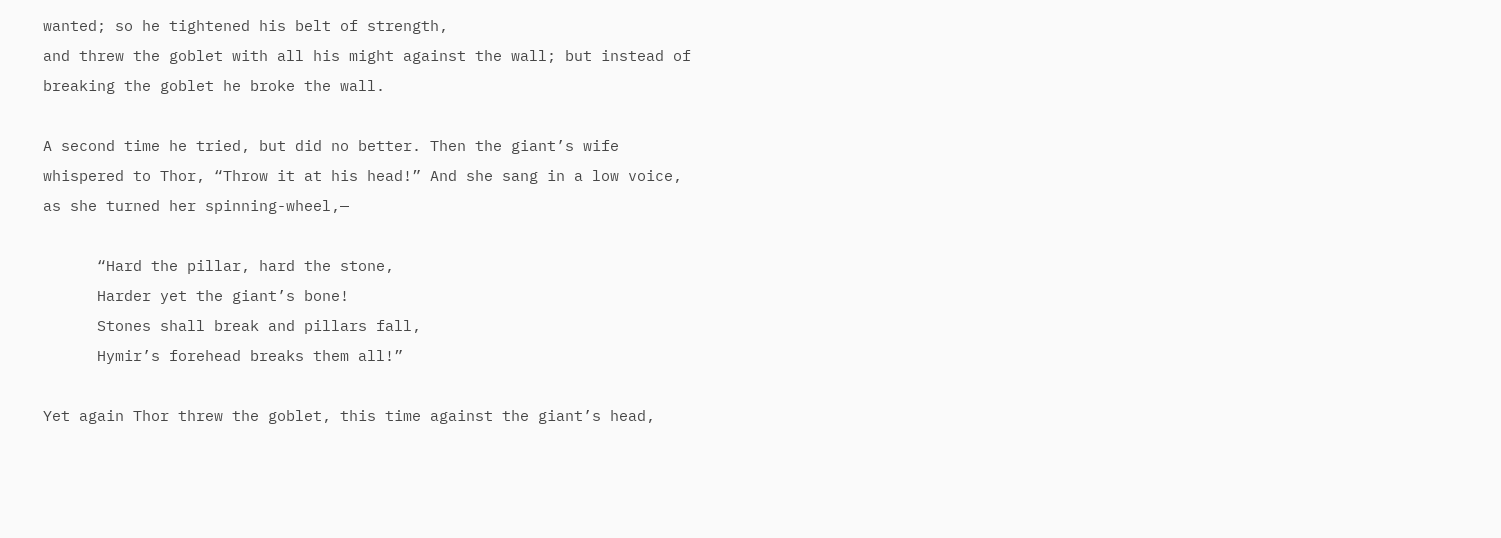wanted; so he tightened his belt of strength,
and threw the goblet with all his might against the wall; but instead of
breaking the goblet he broke the wall.

A second time he tried, but did no better. Then the giant’s wife
whispered to Thor, “Throw it at his head!” And she sang in a low voice,
as she turned her spinning-wheel,—

      “Hard the pillar, hard the stone,
      Harder yet the giant’s bone!
      Stones shall break and pillars fall,
      Hymir’s forehead breaks them all!”

Yet again Thor threw the goblet, this time against the giant’s head,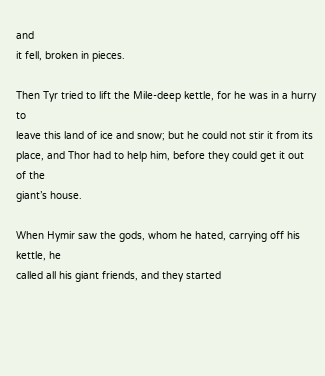and
it fell, broken in pieces.

Then Tyr tried to lift the Mile-deep kettle, for he was in a hurry to
leave this land of ice and snow; but he could not stir it from its
place, and Thor had to help him, before they could get it out of the
giant’s house.

When Hymir saw the gods, whom he hated, carrying off his kettle, he
called all his giant friends, and they started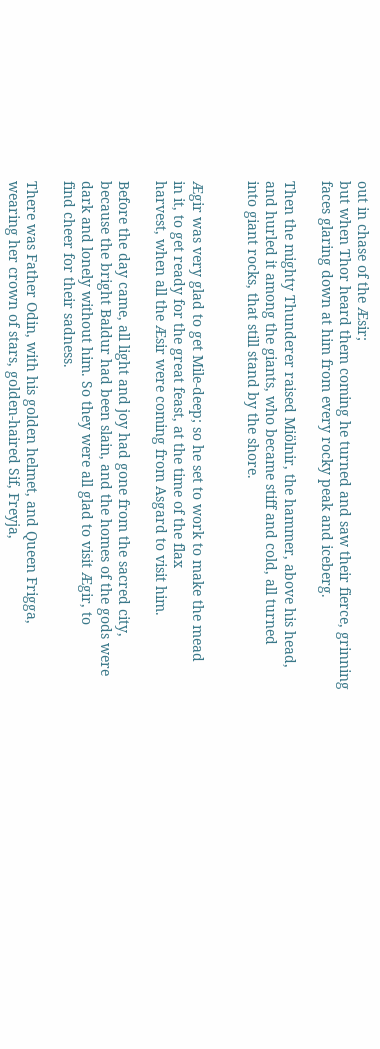out in chase of the Æsir;
but when Thor heard them coming he turned and saw their fierce, grinning
faces glaring down at him from every rocky peak and iceberg.

Then the mighty Thunderer raised Miölnir, the hammer, above his head,
and hurled it among the giants, who became stiff and cold, all turned
into giant rocks, that still stand by the shore.


Ægir was very glad to get Mile-deep; so he set to work to make the mead
in it, to get ready for the great feast, at the time of the flax
harvest, when all the Æsir were coming from Asgard to visit him.

Before the day came, all light and joy had gone from the sacred city,
because the bright Baldur had been slain, and the homes of the gods were
dark and lonely without him. So they were all glad to visit Ægir, to
find cheer for their sadness.

There was Father Odin, with his golden helmet, and Queen Frigga,
wearing her crown of stars, golden-haired Sif, Freyja,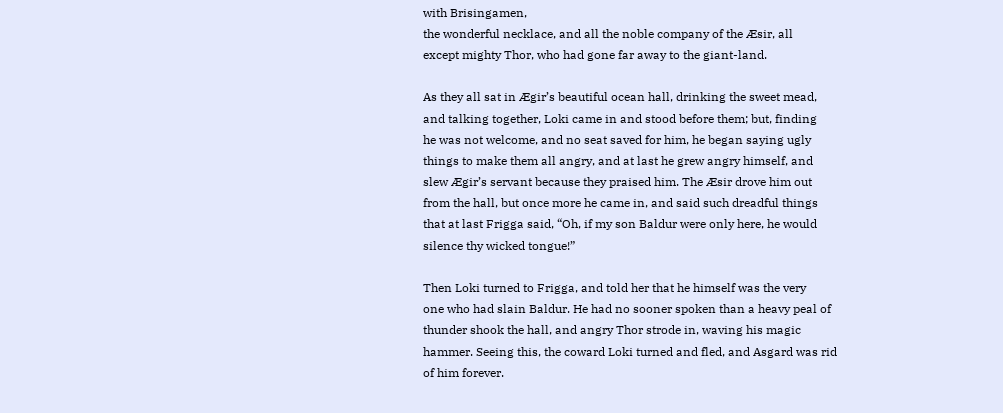with Brisingamen,
the wonderful necklace, and all the noble company of the Æsir, all
except mighty Thor, who had gone far away to the giant-land.

As they all sat in Ægir’s beautiful ocean hall, drinking the sweet mead,
and talking together, Loki came in and stood before them; but, finding
he was not welcome, and no seat saved for him, he began saying ugly
things to make them all angry, and at last he grew angry himself, and
slew Ægir’s servant because they praised him. The Æsir drove him out
from the hall, but once more he came in, and said such dreadful things
that at last Frigga said, “Oh, if my son Baldur were only here, he would
silence thy wicked tongue!”

Then Loki turned to Frigga, and told her that he himself was the very
one who had slain Baldur. He had no sooner spoken than a heavy peal of
thunder shook the hall, and angry Thor strode in, waving his magic
hammer. Seeing this, the coward Loki turned and fled, and Asgard was rid
of him forever.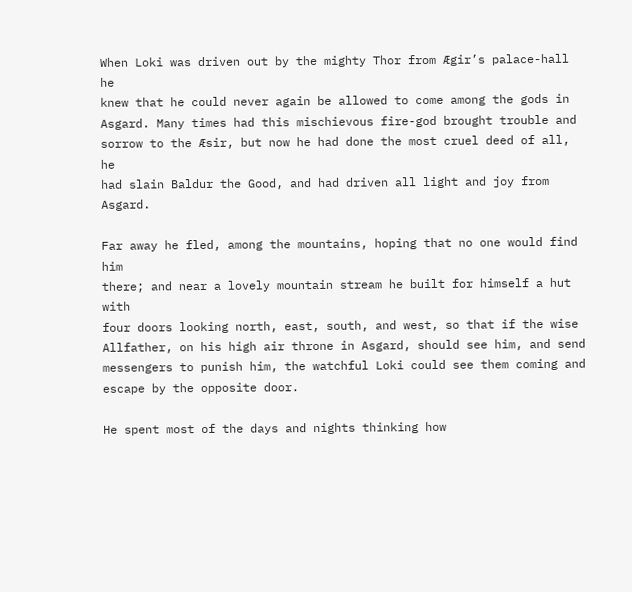When Loki was driven out by the mighty Thor from Ægir’s palace-hall he
knew that he could never again be allowed to come among the gods in
Asgard. Many times had this mischievous fire-god brought trouble and
sorrow to the Æsir, but now he had done the most cruel deed of all, he
had slain Baldur the Good, and had driven all light and joy from Asgard.

Far away he fled, among the mountains, hoping that no one would find him
there; and near a lovely mountain stream he built for himself a hut with
four doors looking north, east, south, and west, so that if the wise
Allfather, on his high air throne in Asgard, should see him, and send
messengers to punish him, the watchful Loki could see them coming and
escape by the opposite door.

He spent most of the days and nights thinking how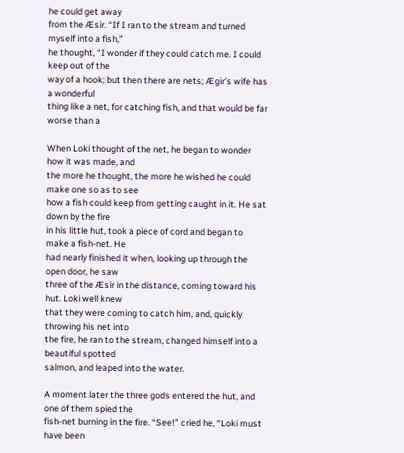he could get away
from the Æsir. “If I ran to the stream and turned myself into a fish,”
he thought, “I wonder if they could catch me. I could keep out of the
way of a hook; but then there are nets; Ægir’s wife has a wonderful
thing like a net, for catching fish, and that would be far worse than a

When Loki thought of the net, he began to wonder how it was made, and
the more he thought, the more he wished he could make one so as to see
how a fish could keep from getting caught in it. He sat down by the fire
in his little hut, took a piece of cord and began to make a fish-net. He
had nearly finished it when, looking up through the open door, he saw
three of the Æsir in the distance, coming toward his hut. Loki well knew
that they were coming to catch him, and, quickly throwing his net into
the fire, he ran to the stream, changed himself into a beautiful spotted
salmon, and leaped into the water.

A moment later the three gods entered the hut, and one of them spied the
fish-net burning in the fire. “See!” cried he, “Loki must have been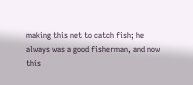making this net to catch fish; he always was a good fisherman, and now
this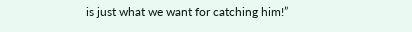is just what we want for catching him!”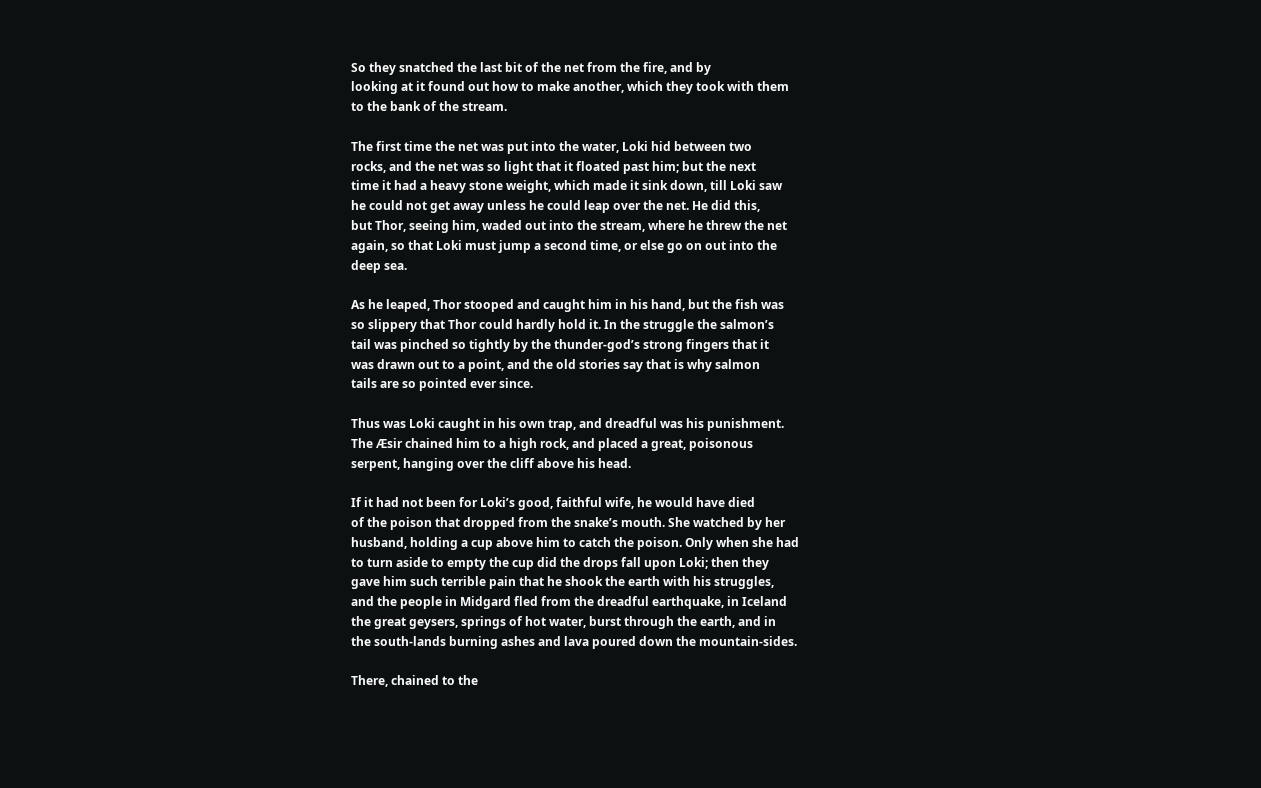So they snatched the last bit of the net from the fire, and by
looking at it found out how to make another, which they took with them
to the bank of the stream.

The first time the net was put into the water, Loki hid between two
rocks, and the net was so light that it floated past him; but the next
time it had a heavy stone weight, which made it sink down, till Loki saw
he could not get away unless he could leap over the net. He did this,
but Thor, seeing him, waded out into the stream, where he threw the net
again, so that Loki must jump a second time, or else go on out into the
deep sea.

As he leaped, Thor stooped and caught him in his hand, but the fish was
so slippery that Thor could hardly hold it. In the struggle the salmon’s
tail was pinched so tightly by the thunder-god’s strong fingers that it
was drawn out to a point, and the old stories say that is why salmon
tails are so pointed ever since.

Thus was Loki caught in his own trap, and dreadful was his punishment.
The Æsir chained him to a high rock, and placed a great, poisonous
serpent, hanging over the cliff above his head.

If it had not been for Loki’s good, faithful wife, he would have died
of the poison that dropped from the snake’s mouth. She watched by her
husband, holding a cup above him to catch the poison. Only when she had
to turn aside to empty the cup did the drops fall upon Loki; then they
gave him such terrible pain that he shook the earth with his struggles,
and the people in Midgard fled from the dreadful earthquake, in Iceland
the great geysers, springs of hot water, burst through the earth, and in
the south-lands burning ashes and lava poured down the mountain-sides.

There, chained to the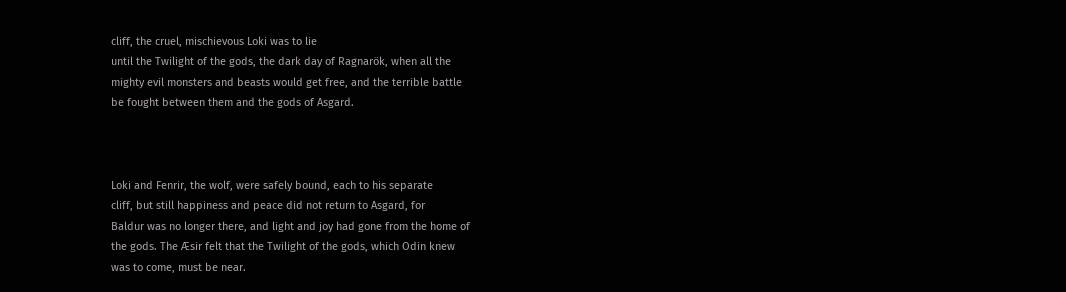cliff, the cruel, mischievous Loki was to lie
until the Twilight of the gods, the dark day of Ragnarök, when all the
mighty evil monsters and beasts would get free, and the terrible battle
be fought between them and the gods of Asgard.



Loki and Fenrir, the wolf, were safely bound, each to his separate
cliff, but still happiness and peace did not return to Asgard, for
Baldur was no longer there, and light and joy had gone from the home of
the gods. The Æsir felt that the Twilight of the gods, which Odin knew
was to come, must be near.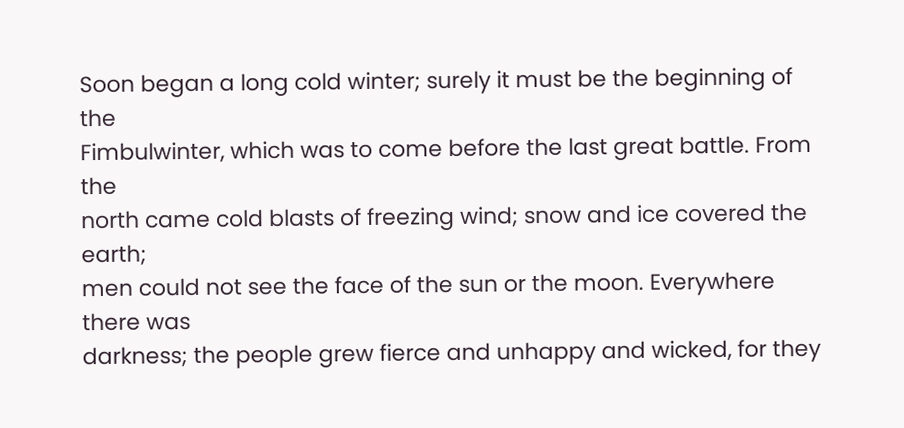Soon began a long cold winter; surely it must be the beginning of the
Fimbulwinter, which was to come before the last great battle. From the
north came cold blasts of freezing wind; snow and ice covered the earth;
men could not see the face of the sun or the moon. Everywhere there was
darkness; the people grew fierce and unhappy and wicked, for they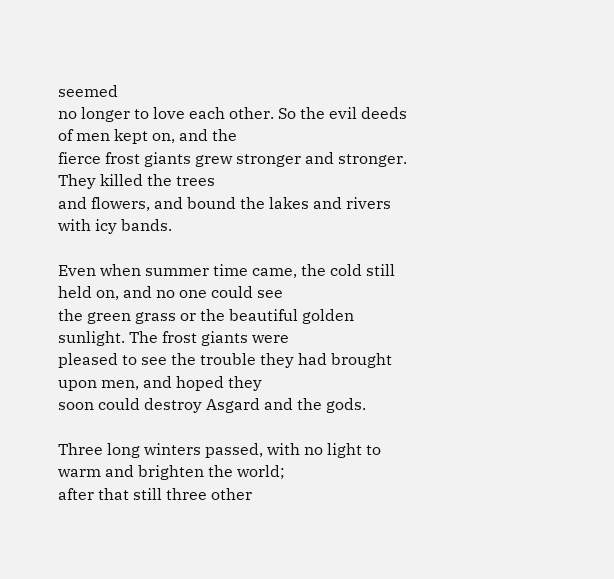seemed
no longer to love each other. So the evil deeds of men kept on, and the
fierce frost giants grew stronger and stronger. They killed the trees
and flowers, and bound the lakes and rivers with icy bands.

Even when summer time came, the cold still held on, and no one could see
the green grass or the beautiful golden sunlight. The frost giants were
pleased to see the trouble they had brought upon men, and hoped they
soon could destroy Asgard and the gods.

Three long winters passed, with no light to warm and brighten the world;
after that still three other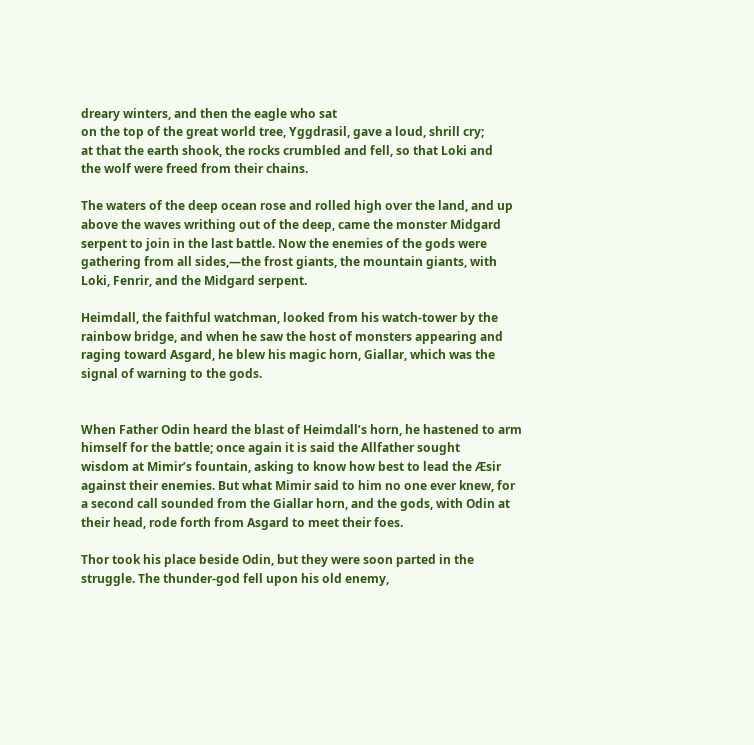dreary winters, and then the eagle who sat
on the top of the great world tree, Yggdrasil, gave a loud, shrill cry;
at that the earth shook, the rocks crumbled and fell, so that Loki and
the wolf were freed from their chains.

The waters of the deep ocean rose and rolled high over the land, and up
above the waves writhing out of the deep, came the monster Midgard
serpent to join in the last battle. Now the enemies of the gods were
gathering from all sides,—the frost giants, the mountain giants, with
Loki, Fenrir, and the Midgard serpent.

Heimdall, the faithful watchman, looked from his watch-tower by the
rainbow bridge, and when he saw the host of monsters appearing and
raging toward Asgard, he blew his magic horn, Giallar, which was the
signal of warning to the gods.


When Father Odin heard the blast of Heimdall’s horn, he hastened to arm
himself for the battle; once again it is said the Allfather sought
wisdom at Mimir’s fountain, asking to know how best to lead the Æsir
against their enemies. But what Mimir said to him no one ever knew, for
a second call sounded from the Giallar horn, and the gods, with Odin at
their head, rode forth from Asgard to meet their foes.

Thor took his place beside Odin, but they were soon parted in the
struggle. The thunder-god fell upon his old enemy,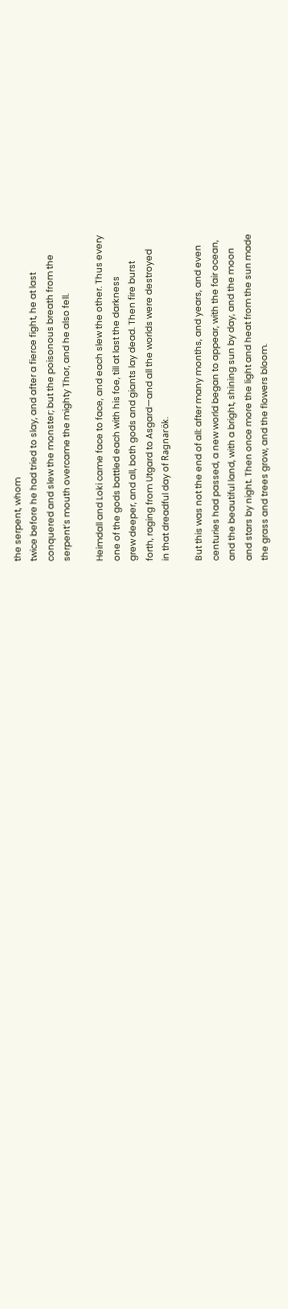the serpent, whom
twice before he had tried to slay, and after a fierce fight, he at last
conquered and slew the monster; but the poisonous breath from the
serpent’s mouth overcame the mighty Thor, and he also fell.

Heimdall and Loki came face to face, and each slew the other. Thus every
one of the gods battled each with his foe, till at last the darkness
grew deeper, and all, both gods and giants lay dead. Then fire burst
forth, raging from Utgard to Asgard—and all the worlds were destroyed
in that dreadful day of Ragnarök.

But this was not the end of all: after many months, and years, and even
centuries had passed, a new world began to appear, with the fair ocean,
and the beautiful land, with a bright, shining sun by day, and the moon
and stars by night. Then once more the light and heat from the sun made
the grass and trees grow, and the flowers bloom.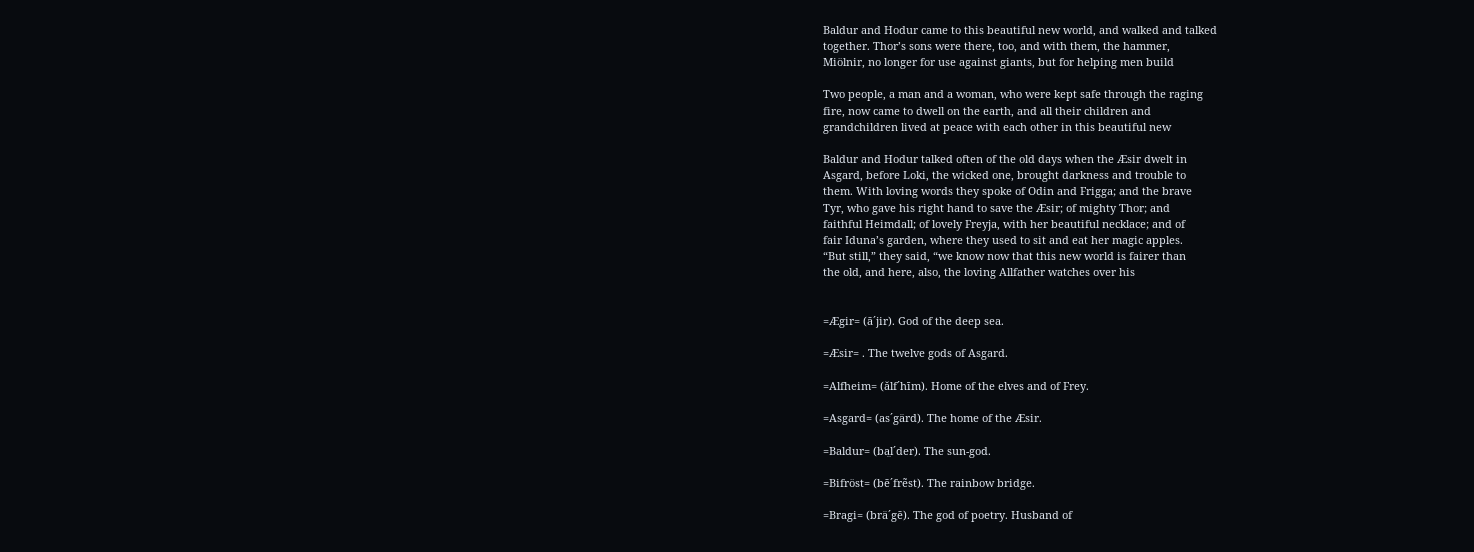Baldur and Hodur came to this beautiful new world, and walked and talked
together. Thor’s sons were there, too, and with them, the hammer,
Miölnir, no longer for use against giants, but for helping men build

Two people, a man and a woman, who were kept safe through the raging
fire, now came to dwell on the earth, and all their children and
grandchildren lived at peace with each other in this beautiful new

Baldur and Hodur talked often of the old days when the Æsir dwelt in
Asgard, before Loki, the wicked one, brought darkness and trouble to
them. With loving words they spoke of Odin and Frigga; and the brave
Tyr, who gave his right hand to save the Æsir; of mighty Thor; and
faithful Heimdall; of lovely Freyja, with her beautiful necklace; and of
fair Iduna’s garden, where they used to sit and eat her magic apples.
“But still,” they said, “we know now that this new world is fairer than
the old, and here, also, the loving Allfather watches over his


=Ægir= (āˊjir). God of the deep sea.

=Æsir= . The twelve gods of Asgard.

=Alfheim= (ălfˊhīm). Home of the elves and of Frey.

=Asgard= (asˊgärd). The home of the Æsir.

=Baldur= (ba̤lˊder). The sun-god.

=Bifröst= (bēˊfrẽst). The rainbow bridge.

=Bragi= (bräˊgē). The god of poetry. Husband of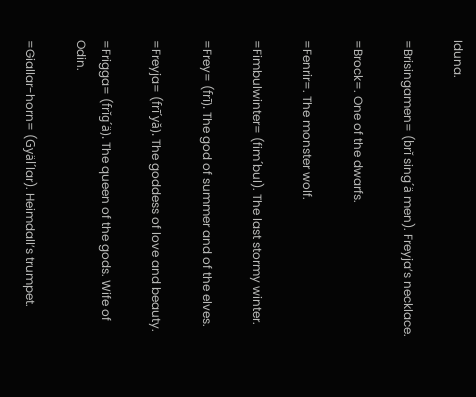Iduna.

=Brisingamen= (brĭ singˊä men). Freyja’s necklace.

=Brock=. One of the dwarfs.

=Fenrir=. The monster wolf.

=Fimbulwinter= (fimˊbul). The last stormy winter.

=Frey= (frī). The god of summer and of the elves.

=Freyja= (frīˊyă). The goddess of love and beauty.

=Frigga= (frĭgˊä). The queen of the gods. Wife of Odin.

=Giallar-horn= (Gyälˊlar). Heimdall’s trumpet.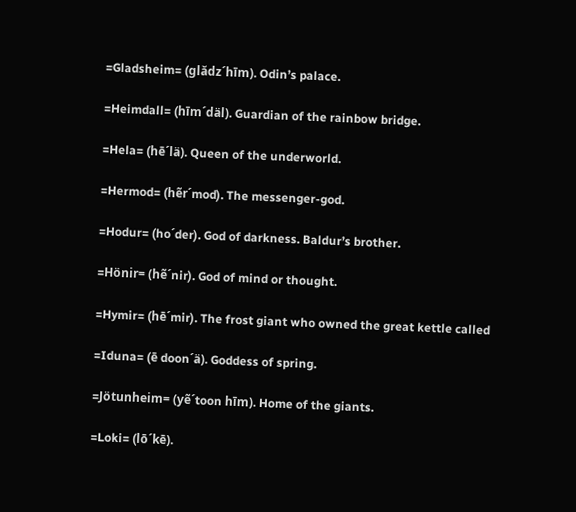=Gladsheim= (glădzˊhīm). Odin’s palace.

=Heimdall= (hīmˊdäl). Guardian of the rainbow bridge.

=Hela= (hēˊlä). Queen of the underworld.

=Hermod= (hẽrˊmod). The messenger-god.

=Hodur= (hoˊder). God of darkness. Baldur’s brother.

=Hönir= (hẽˊnir). God of mind or thought.

=Hymir= (hēˊmir). The frost giant who owned the great kettle called

=Iduna= (ē doonˊä). Goddess of spring.

=Jötunheim= (yẽˊtoon hīm). Home of the giants.

=Loki= (lōˊkē).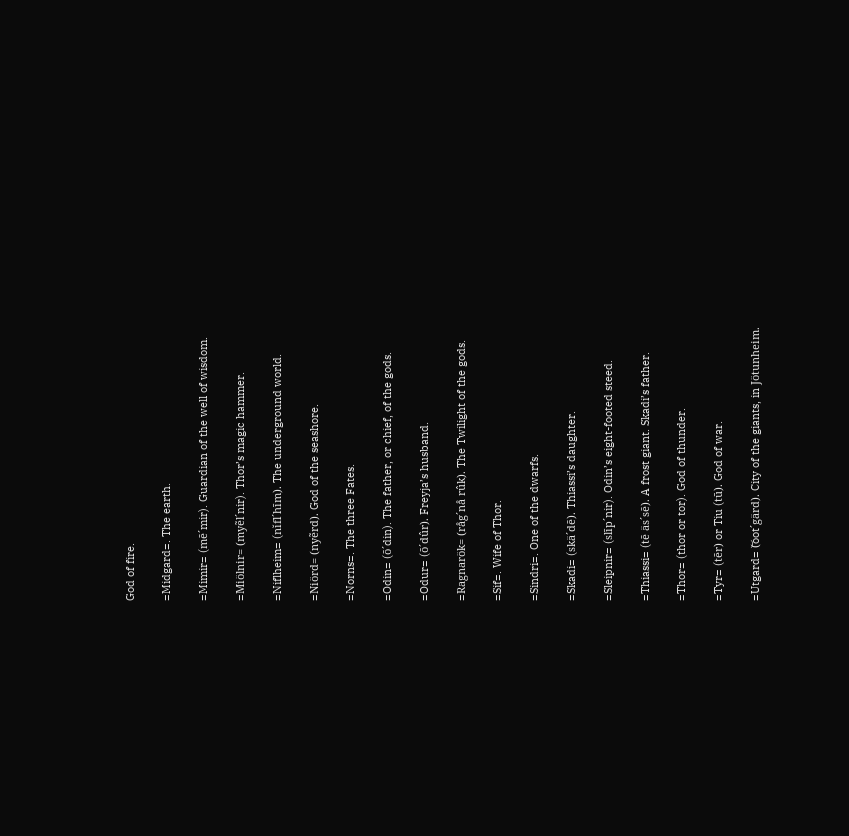God of fire.

=Midgard=. The earth.

=Mimir= (mēˊmir). Guardian of the well of wisdom.

=Miölnir= (myẽlˊnir). Thor’s magic hammer.

=Niflheim= (nĭflˊhīm). The underground world.

=Niörd= (nyẽrd). God of the seashore.

=Norns=. The three Fates.

=Odin= (ōˊdin). The father, or chief, of the gods.

=Odur= (ōˊdûr). Freyja’s husband.

=Ragnarök= (rågˊnå rûk). The Twilight of the gods.

=Sif=. Wife of Thor.

=Sindri=. One of the dwarfs.

=Skadi= (skäˊdē). Thiassi’s daughter.

=Sleipnir= (slīpˊnir). Odin’s eight-footed steed.

=Thiassi= (tē äsˊsē). A frost giant. Skadi’s father.

=Thor= (thor or tor). God of thunder.

=Tyr= (tēr) or Tiu (tū). God of war.

=Utgard= (͝ootˊgärd). City of the giants, in Jötunheim.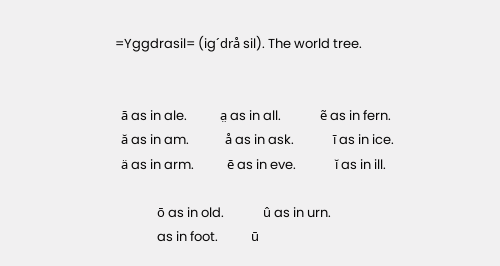=Yggdrasil= (igˊdrå sil). The world tree.


  ā as in ale.           a̤ as in all.             ẽ as in fern.
  ă as in am.            å as in ask.             ī as in ice.
  ä as in arm.           ē as in eve.             ĭ as in ill.

              ō as in old.             û as in urn.
              as in foot.           ū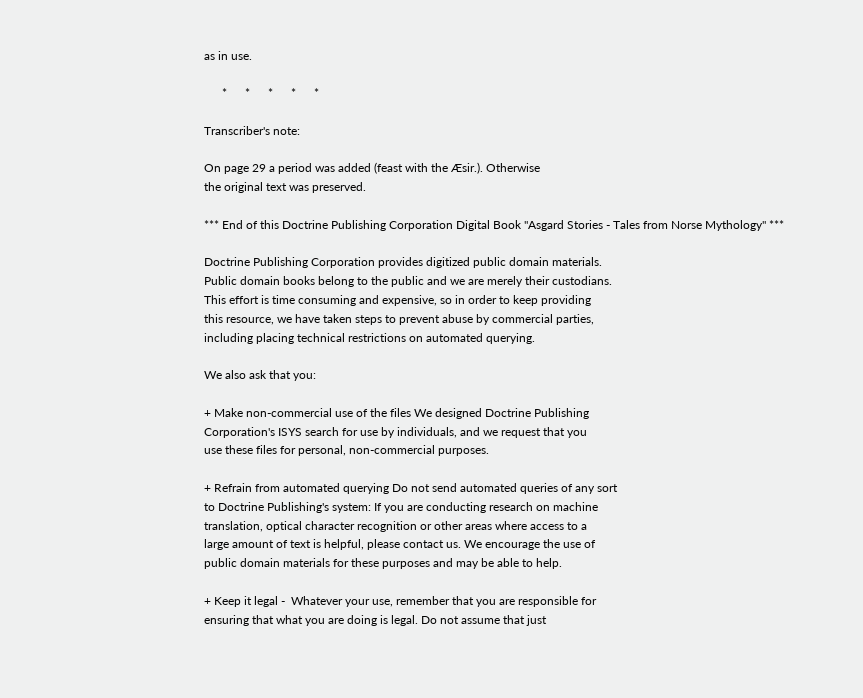as in use.

      *      *      *      *      *

Transcriber's note:

On page 29 a period was added (feast with the Æsir.). Otherwise
the original text was preserved.

*** End of this Doctrine Publishing Corporation Digital Book "Asgard Stories - Tales from Norse Mythology" ***

Doctrine Publishing Corporation provides digitized public domain materials.
Public domain books belong to the public and we are merely their custodians.
This effort is time consuming and expensive, so in order to keep providing
this resource, we have taken steps to prevent abuse by commercial parties,
including placing technical restrictions on automated querying.

We also ask that you:

+ Make non-commercial use of the files We designed Doctrine Publishing
Corporation's ISYS search for use by individuals, and we request that you
use these files for personal, non-commercial purposes.

+ Refrain from automated querying Do not send automated queries of any sort
to Doctrine Publishing's system: If you are conducting research on machine
translation, optical character recognition or other areas where access to a
large amount of text is helpful, please contact us. We encourage the use of
public domain materials for these purposes and may be able to help.

+ Keep it legal -  Whatever your use, remember that you are responsible for
ensuring that what you are doing is legal. Do not assume that just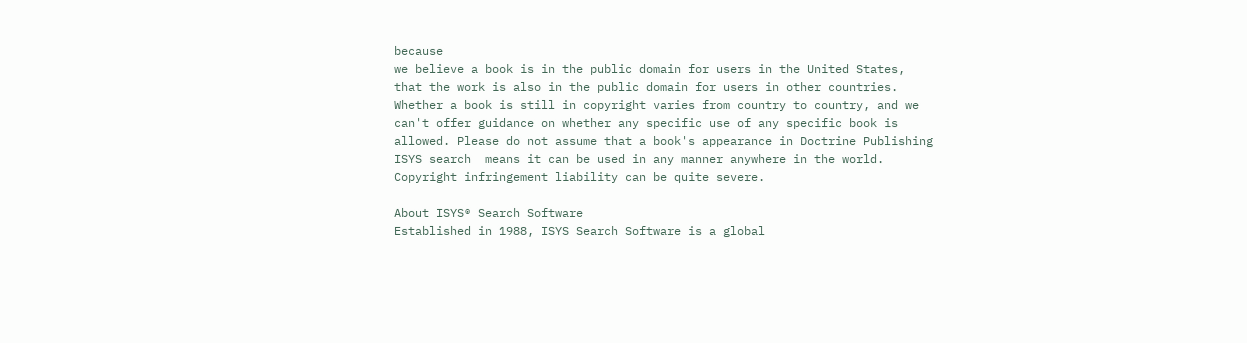because
we believe a book is in the public domain for users in the United States,
that the work is also in the public domain for users in other countries.
Whether a book is still in copyright varies from country to country, and we
can't offer guidance on whether any specific use of any specific book is
allowed. Please do not assume that a book's appearance in Doctrine Publishing
ISYS search  means it can be used in any manner anywhere in the world.
Copyright infringement liability can be quite severe.

About ISYS® Search Software
Established in 1988, ISYS Search Software is a global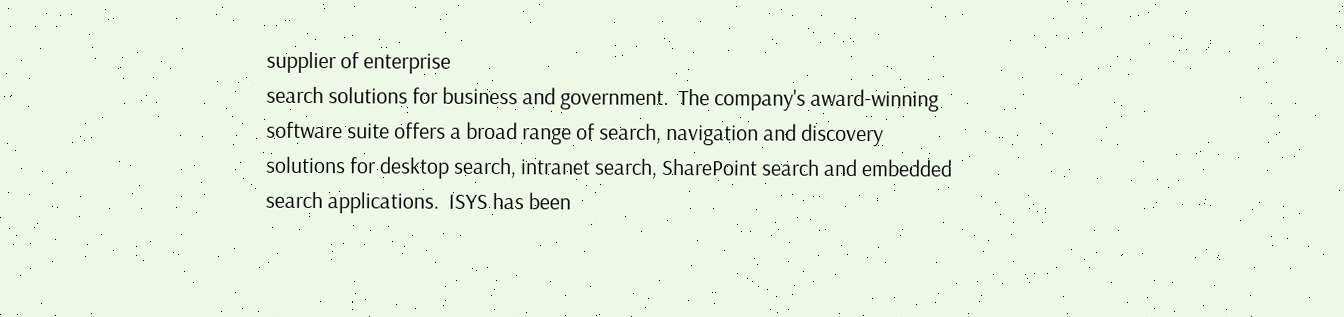supplier of enterprise
search solutions for business and government.  The company's award-winning
software suite offers a broad range of search, navigation and discovery
solutions for desktop search, intranet search, SharePoint search and embedded
search applications.  ISYS has been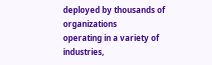deployed by thousands of organizations
operating in a variety of industries,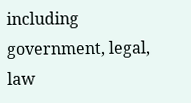including government, legal, law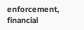enforcement, financial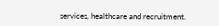services, healthcare and recruitment.